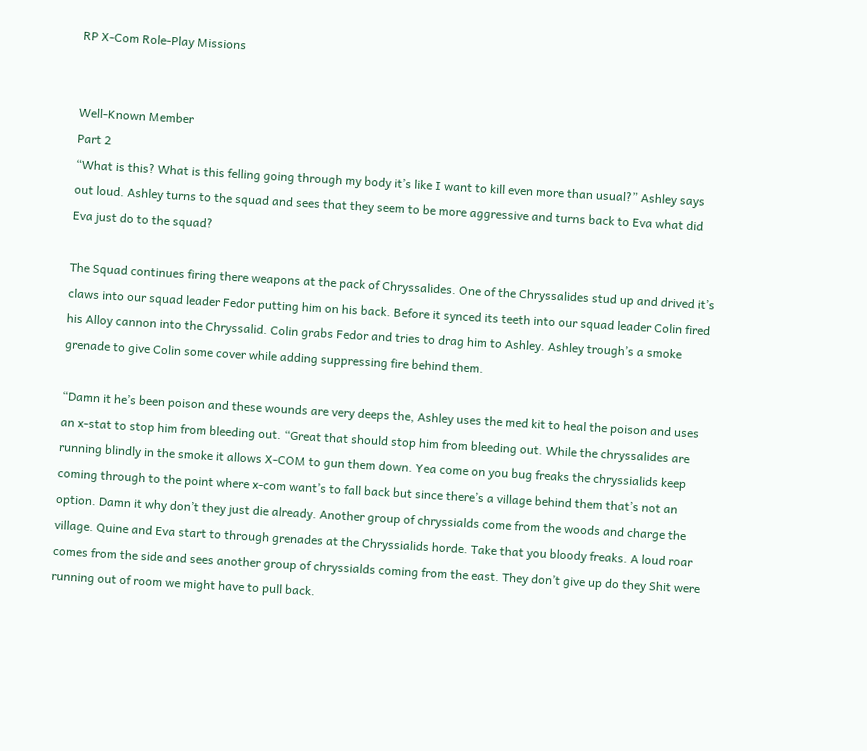RP X-Com Role-Play Missions


Well-Known Member
Part 2
“What is this? What is this felling going through my body it’s like I want to kill even more than usual?” Ashley says out loud. Ashley turns to the squad and sees that they seem to be more aggressive and turns back to Eva what did Eva just do to the squad?

The Squad continues firing there weapons at the pack of Chryssalides. One of the Chryssalides stud up and drived it’s claws into our squad leader Fedor putting him on his back. Before it synced its teeth into our squad leader Colin fired his Alloy cannon into the Chryssalid. Colin grabs Fedor and tries to drag him to Ashley. Ashley trough’s a smoke grenade to give Colin some cover while adding suppressing fire behind them.

“Damn it he’s been poison and these wounds are very deeps the, Ashley uses the med kit to heal the poison and uses an x-stat to stop him from bleeding out. “Great that should stop him from bleeding out. While the chryssalides are running blindly in the smoke it allows X-COM to gun them down. Yea come on you bug freaks the chryssialids keep coming through to the point where x-com want’s to fall back but since there’s a village behind them that’s not an option. Damn it why don’t they just die already. Another group of chryssialds come from the woods and charge the village. Quine and Eva start to through grenades at the Chryssialids horde. Take that you bloody freaks. A loud roar comes from the side and sees another group of chryssialds coming from the east. They don’t give up do they Shit were running out of room we might have to pull back.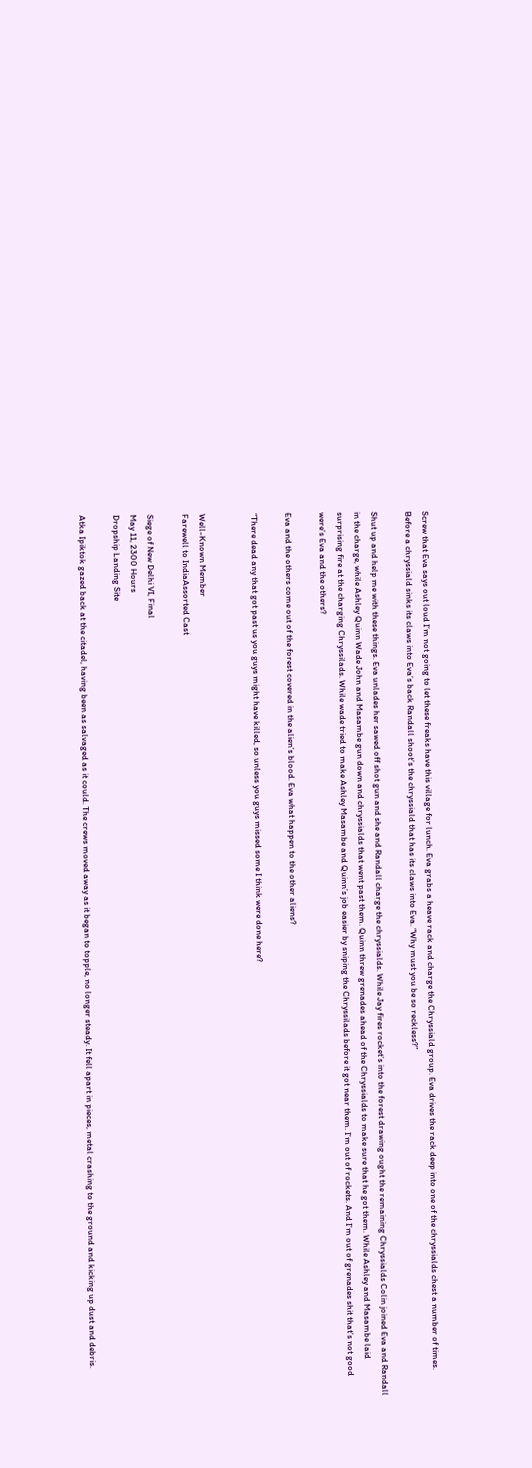Screw that Eva says out loud I’m not going to let these freaks have this village for lunch. Eva grabs a heave rack and charge the Chryssiald group. Eva drives the rack deep into one of the chryssialds chest a number of times. Before a chryssiald sinks its claws into Eva’s back Randall shoot’s the chryssiald that has its claws into Eva. “Why must you be so reckless?”

Shut up and help me with these things. Eva unlades her sawed off shot gun and she and Randall charge the chryssialds. While Jay fires rocket’s into the forest drawing ought the remaining Chryssialds Colin joined Eva and Randall in the charge, while Ashley Quinn Wade John and Masambe gun down and chryssialds that went past them. Quinn threw grenades ahead of the Chryssialds to make sure that he got them. While Ashley and Masambe laid surprising fire at the charging Chryssilads. While wade tried to make Ashley Masambe and Quinn’s job easier by sniping the Chryssilads before it got near them. I’m out of rockets. And I’m out of grenades shit that’s not good were’s Eva and the others?

Eva and the others come out of the forest covered in the alien’s blood. Eva what happen to the other aliens?

“There dead any that got past us you guys might have killed, so unless you guys missed some I think were done here?


Well-Known Member
Farewell to IndiaAssorted Cast

Siege of New Delhi VI, Final
May 11, 2300 Hours
Dropship Landing Site

Atka Ipiktok gazed back at the citadel, having been as salvaged as it could. The crews moved away as it began to topple, no longer steady. It fell apart in pieces, metal crashing to the ground and kicking up dust and debris.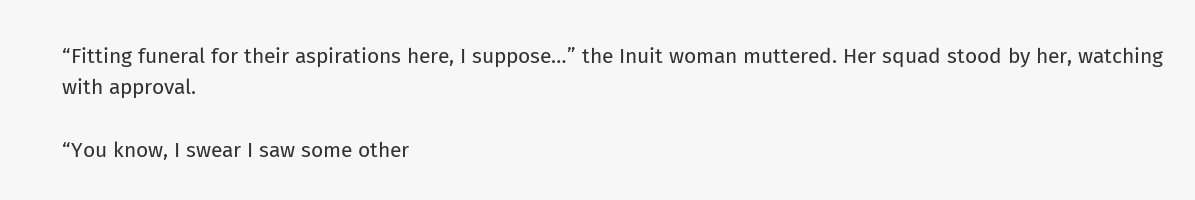“Fitting funeral for their aspirations here, I suppose…” the Inuit woman muttered. Her squad stood by her, watching with approval.

“You know, I swear I saw some other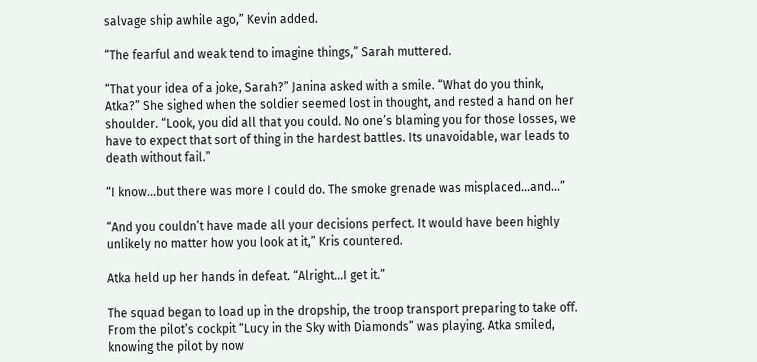salvage ship awhile ago,” Kevin added.

“The fearful and weak tend to imagine things,” Sarah muttered.

“That your idea of a joke, Sarah?” Janina asked with a smile. “What do you think, Atka?” She sighed when the soldier seemed lost in thought, and rested a hand on her shoulder. “Look, you did all that you could. No one’s blaming you for those losses, we have to expect that sort of thing in the hardest battles. Its unavoidable, war leads to death without fail.”

“I know...but there was more I could do. The smoke grenade was misplaced...and…”

“And you couldn’t have made all your decisions perfect. It would have been highly unlikely no matter how you look at it,” Kris countered.

Atka held up her hands in defeat. “Alright...I get it.”

The squad began to load up in the dropship, the troop transport preparing to take off. From the pilot’s cockpit “Lucy in the Sky with Diamonds” was playing. Atka smiled, knowing the pilot by now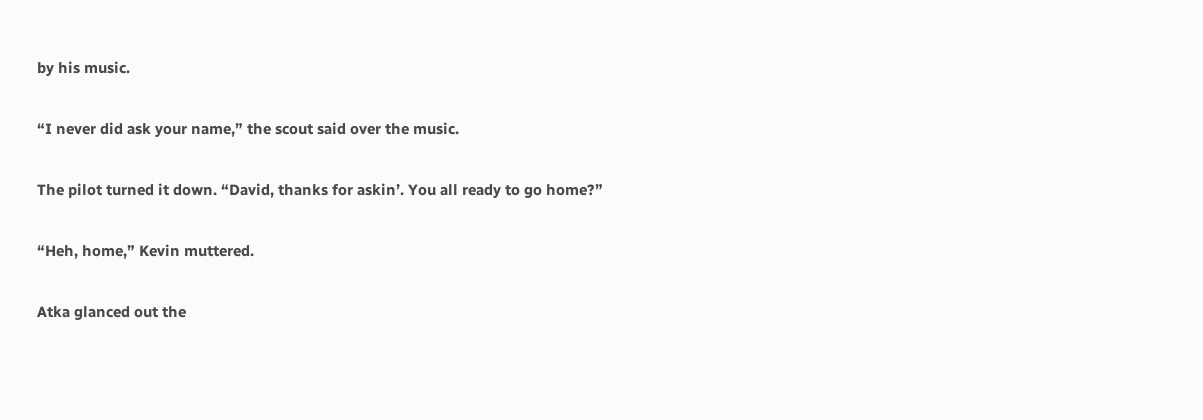by his music.

“I never did ask your name,” the scout said over the music.

The pilot turned it down. “David, thanks for askin’. You all ready to go home?”

“Heh, home,” Kevin muttered.

Atka glanced out the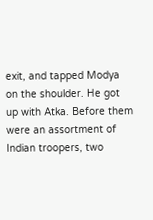exit, and tapped Modya on the shoulder. He got up with Atka. Before them were an assortment of Indian troopers, two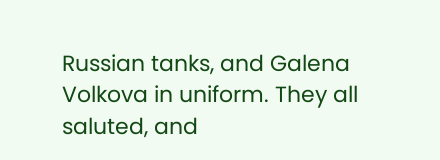Russian tanks, and Galena Volkova in uniform. They all saluted, and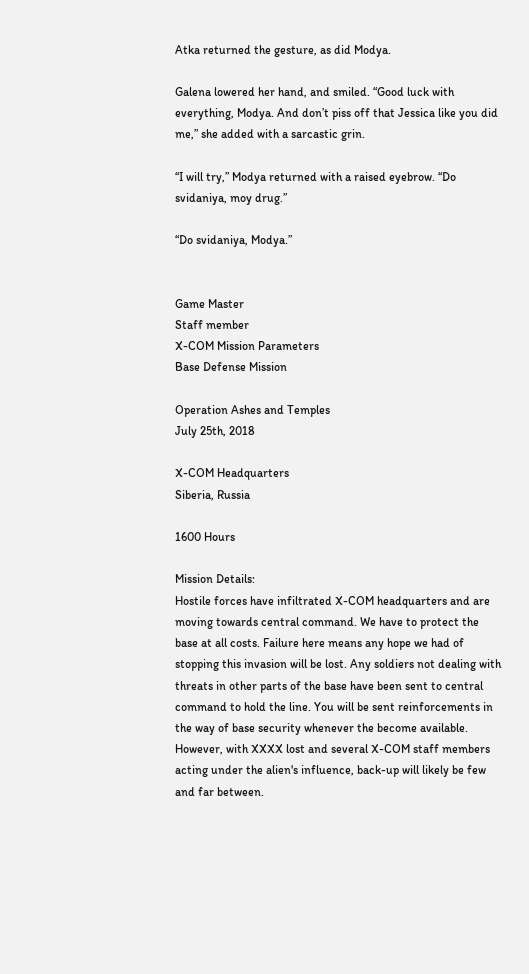Atka returned the gesture, as did Modya.

Galena lowered her hand, and smiled. “Good luck with everything, Modya. And don’t piss off that Jessica like you did me,” she added with a sarcastic grin.

“I will try,” Modya returned with a raised eyebrow. “Do svidaniya, moy drug.”

“Do svidaniya, Modya.”


Game Master
Staff member
X-COM Mission Parameters
Base Defense Mission

Operation Ashes and Temples
July 25th, 2018

X-COM Headquarters
Siberia, Russia

1600 Hours

Mission Details:
Hostile forces have infiltrated X-COM headquarters and are moving towards central command. We have to protect the base at all costs. Failure here means any hope we had of stopping this invasion will be lost. Any soldiers not dealing with threats in other parts of the base have been sent to central command to hold the line. You will be sent reinforcements in the way of base security whenever the become available. However, with XXXX lost and several X-COM staff members acting under the alien's influence, back-up will likely be few and far between.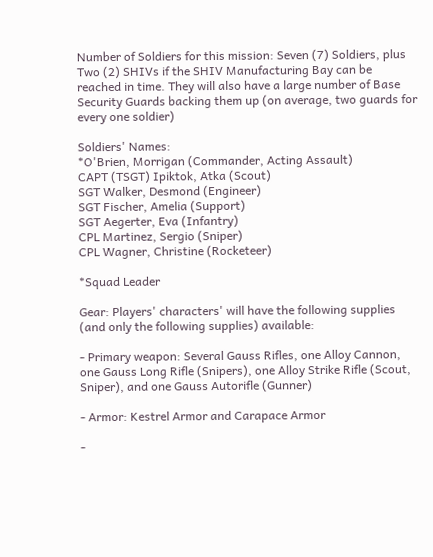Number of Soldiers for this mission: Seven (7) Soldiers, plus Two (2) SHIVs if the SHIV Manufacturing Bay can be reached in time. They will also have a large number of Base Security Guards backing them up (on average, two guards for every one soldier)

Soldiers' Names:
*O'Brien, Morrigan (Commander, Acting Assault)
CAPT (TSGT) Ipiktok, Atka (Scout)
SGT Walker, Desmond (Engineer)
SGT Fischer, Amelia (Support)
SGT Aegerter, Eva (Infantry)
CPL Martinez, Sergio (Sniper)
CPL Wagner, Christine (Rocketeer)

*Squad Leader

Gear: Players' characters' will have the following supplies (and only the following supplies) available:

- Primary weapon: Several Gauss Rifles, one Alloy Cannon, one Gauss Long Rifle (Snipers), one Alloy Strike Rifle (Scout, Sniper), and one Gauss Autorifle (Gunner)

- Armor: Kestrel Armor and Carapace Armor

-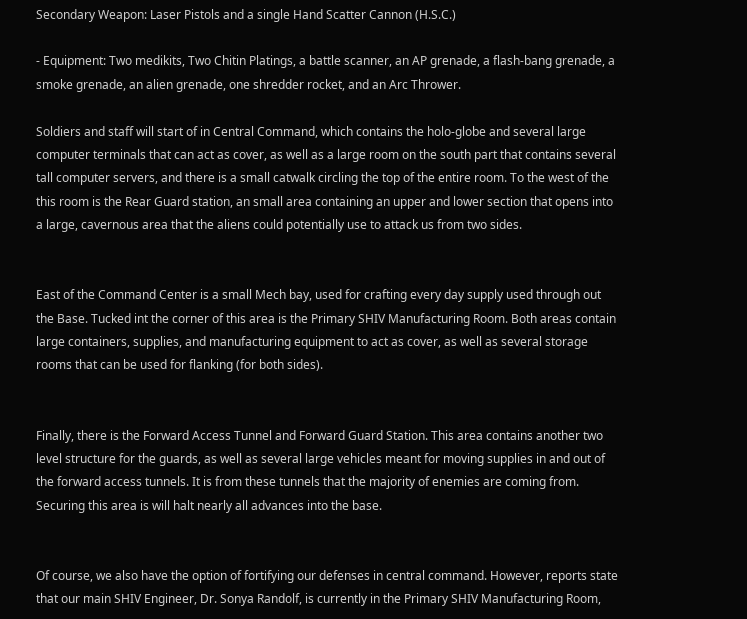Secondary Weapon: Laser Pistols and a single Hand Scatter Cannon (H.S.C.)

- Equipment: Two medikits, Two Chitin Platings, a battle scanner, an AP grenade, a flash-bang grenade, a smoke grenade, an alien grenade, one shredder rocket, and an Arc Thrower.

Soldiers and staff will start of in Central Command, which contains the holo-globe and several large computer terminals that can act as cover, as well as a large room on the south part that contains several tall computer servers, and there is a small catwalk circling the top of the entire room. To the west of the this room is the Rear Guard station, an small area containing an upper and lower section that opens into a large, cavernous area that the aliens could potentially use to attack us from two sides.


East of the Command Center is a small Mech bay, used for crafting every day supply used through out the Base. Tucked int the corner of this area is the Primary SHIV Manufacturing Room. Both areas contain large containers, supplies, and manufacturing equipment to act as cover, as well as several storage rooms that can be used for flanking (for both sides).


Finally, there is the Forward Access Tunnel and Forward Guard Station. This area contains another two level structure for the guards, as well as several large vehicles meant for moving supplies in and out of the forward access tunnels. It is from these tunnels that the majority of enemies are coming from. Securing this area is will halt nearly all advances into the base.


Of course, we also have the option of fortifying our defenses in central command. However, reports state that our main SHIV Engineer, Dr. Sonya Randolf, is currently in the Primary SHIV Manufacturing Room,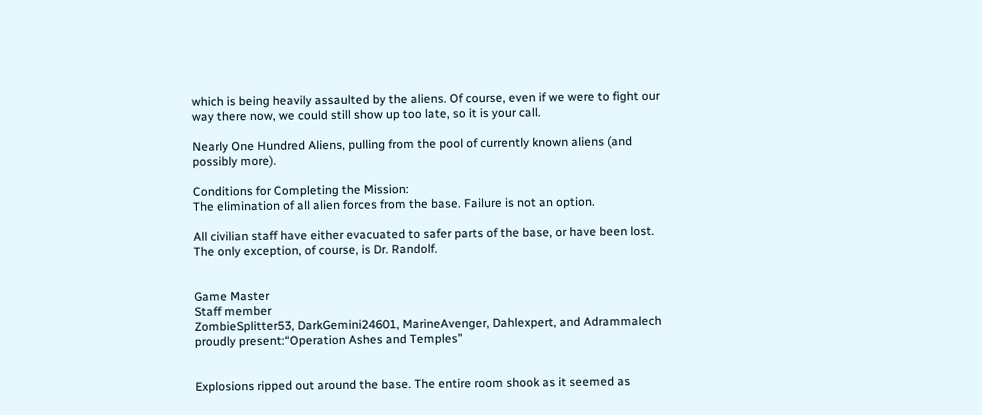which is being heavily assaulted by the aliens. Of course, even if we were to fight our way there now, we could still show up too late, so it is your call.

Nearly One Hundred Aliens, pulling from the pool of currently known aliens (and possibly more).

Conditions for Completing the Mission:
The elimination of all alien forces from the base. Failure is not an option.

All civilian staff have either evacuated to safer parts of the base, or have been lost. The only exception, of course, is Dr. Randolf.


Game Master
Staff member
ZombieSplitter53, DarkGemini24601, MarineAvenger, Dahlexpert, and Adrammalech proudly present:“Operation Ashes and Temples”


Explosions ripped out around the base. The entire room shook as it seemed as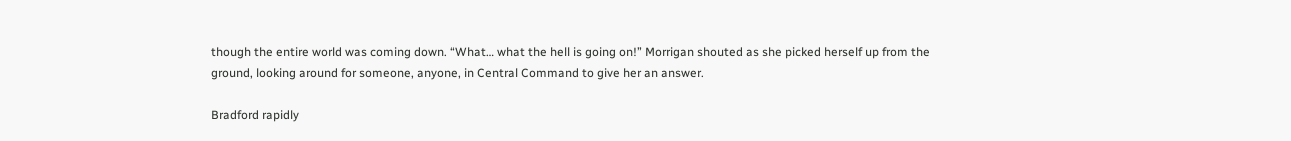though the entire world was coming down. “What… what the hell is going on!” Morrigan shouted as she picked herself up from the ground, looking around for someone, anyone, in Central Command to give her an answer.

Bradford rapidly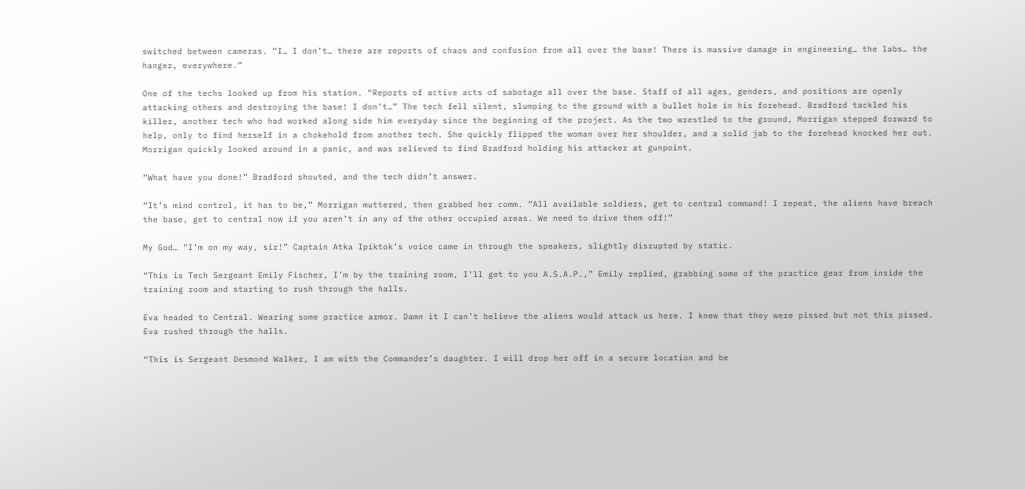switched between cameras. “I… I don’t… there are reports of chaos and confusion from all over the base! There is massive damage in engineering… the labs… the hanger, everywhere.”

One of the techs looked up from his station. “Reports of active acts of sabotage all over the base. Staff of all ages, genders, and positions are openly attacking others and destroying the base! I don’t…” The tech fell silent, slumping to the ground with a bullet hole in his forehead. Bradford tackled his killer, another tech who had worked along side him everyday since the beginning of the project. As the two wrestled to the ground, Morrigan stepped forward to help, only to find herself in a chokehold from another tech. She quickly flipped the woman over her shoulder, and a solid jab to the forehead knocked her out. Morrigan quickly looked around in a panic, and was relieved to find Bradford holding his attacker at gunpoint.

“What have you done!” Bradford shouted, and the tech didn’t answer.

“It’s mind control, it has to be,” Morrigan muttered, then grabbed her comm. “All available soldiers, get to central command! I repeat, the aliens have breach the base, get to central now if you aren’t in any of the other occupied areas. We need to drive them off!”

My God… "I’m on my way, sir!” Captain Atka Ipiktok’s voice came in through the speakers, slightly disrupted by static.

“This is Tech Sergeant Emily Fischer, I’m by the training room, I’ll get to you A.S.A.P.,” Emily replied, grabbing some of the practice gear from inside the training room and starting to rush through the halls.

Eva headed to Central. Wearing some practice armor. Damn it I can’t believe the aliens would attack us here. I knew that they were pissed but not this pissed. Eva rushed through the halls.

“This is Sergeant Desmond Walker, I am with the Commander’s daughter. I will drop her off in a secure location and be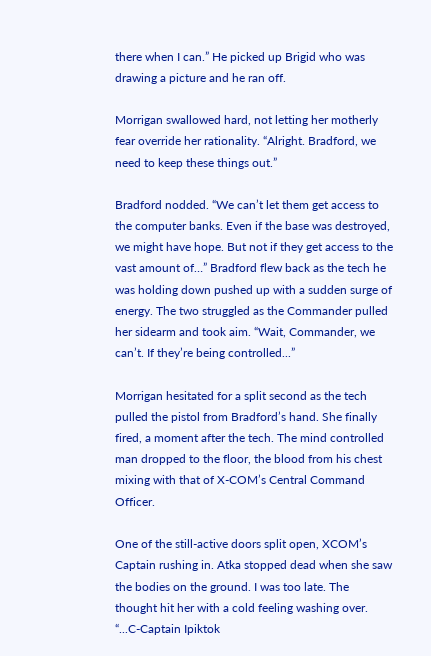there when I can.” He picked up Brigid who was drawing a picture and he ran off.

Morrigan swallowed hard, not letting her motherly fear override her rationality. “Alright. Bradford, we need to keep these things out.”

Bradford nodded. “We can’t let them get access to the computer banks. Even if the base was destroyed, we might have hope. But not if they get access to the vast amount of…” Bradford flew back as the tech he was holding down pushed up with a sudden surge of energy. The two struggled as the Commander pulled her sidearm and took aim. “Wait, Commander, we can’t. If they’re being controlled...”

Morrigan hesitated for a split second as the tech pulled the pistol from Bradford’s hand. She finally fired, a moment after the tech. The mind controlled man dropped to the floor, the blood from his chest mixing with that of X-COM’s Central Command Officer.

One of the still-active doors split open, XCOM’s Captain rushing in. Atka stopped dead when she saw the bodies on the ground. I was too late. The thought hit her with a cold feeling washing over. “...C-Captain Ipiktok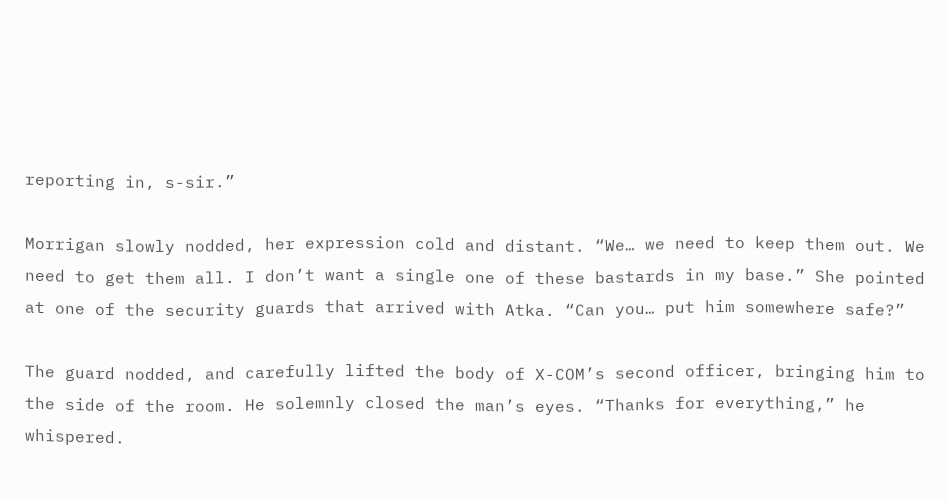reporting in, s-sir.”

Morrigan slowly nodded, her expression cold and distant. “We… we need to keep them out. We need to get them all. I don’t want a single one of these bastards in my base.” She pointed at one of the security guards that arrived with Atka. “Can you… put him somewhere safe?”

The guard nodded, and carefully lifted the body of X-COM’s second officer, bringing him to the side of the room. He solemnly closed the man’s eyes. “Thanks for everything,” he whispered.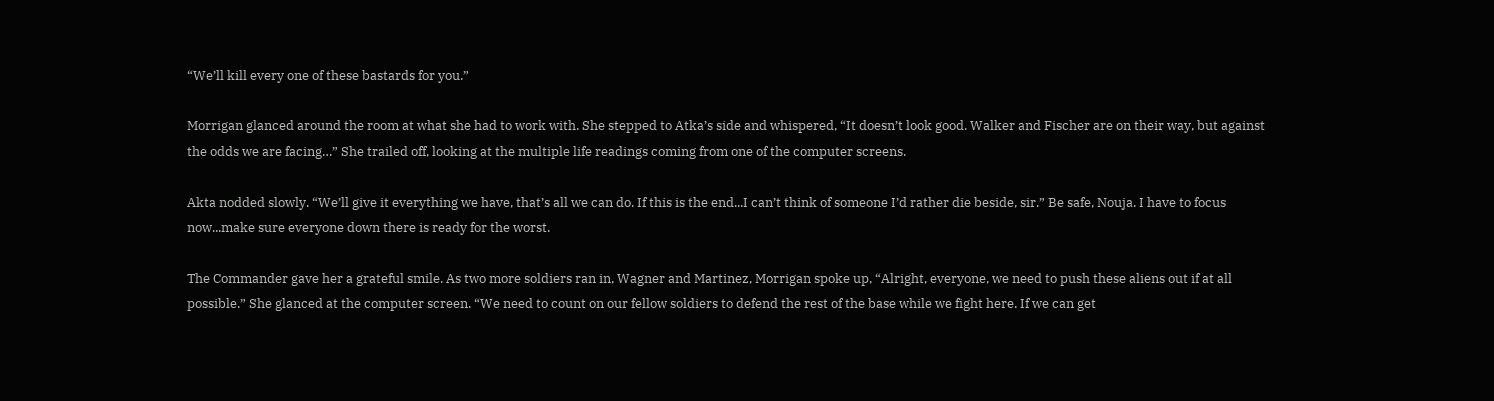“We’ll kill every one of these bastards for you.”

Morrigan glanced around the room at what she had to work with. She stepped to Atka’s side and whispered, “It doesn’t look good. Walker and Fischer are on their way, but against the odds we are facing…” She trailed off, looking at the multiple life readings coming from one of the computer screens.

Akta nodded slowly. “We’ll give it everything we have, that’s all we can do. If this is the end...I can’t think of someone I’d rather die beside, sir.” Be safe, Nouja. I have to focus now...make sure everyone down there is ready for the worst.

The Commander gave her a grateful smile. As two more soldiers ran in, Wagner and Martinez, Morrigan spoke up, “Alright, everyone, we need to push these aliens out if at all possible.” She glanced at the computer screen. “We need to count on our fellow soldiers to defend the rest of the base while we fight here. If we can get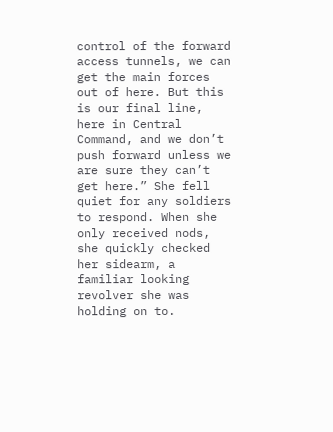control of the forward access tunnels, we can get the main forces out of here. But this is our final line, here in Central Command, and we don’t push forward unless we are sure they can’t get here.” She fell quiet for any soldiers to respond. When she only received nods, she quickly checked her sidearm, a familiar looking revolver she was holding on to.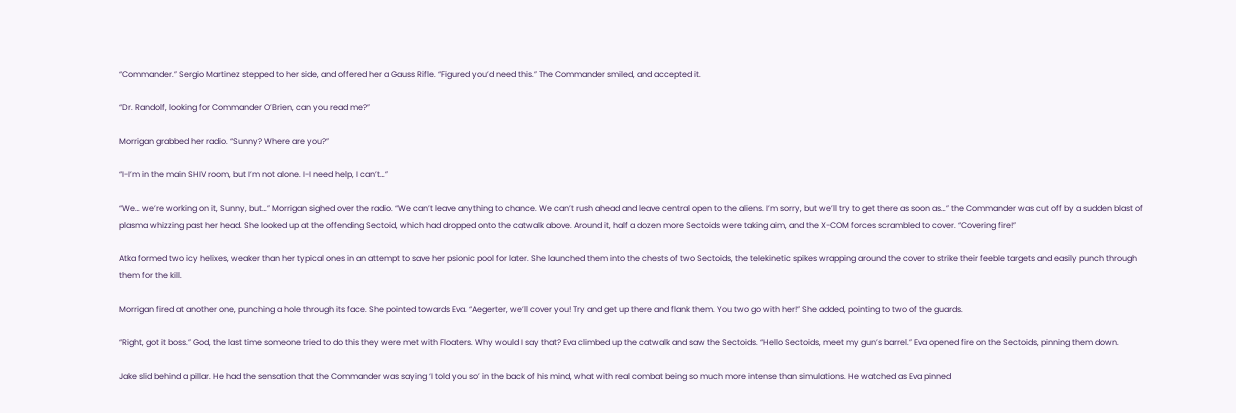“Commander.” Sergio Martinez stepped to her side, and offered her a Gauss Rifle. “Figured you’d need this.” The Commander smiled, and accepted it.

“Dr. Randolf, looking for Commander O’Brien, can you read me?”

Morrigan grabbed her radio. “Sunny? Where are you?”

“I-I’m in the main SHIV room, but I’m not alone. I-I need help, I can’t…”

“We… we’re working on it, Sunny, but…” Morrigan sighed over the radio. “We can’t leave anything to chance. We can’t rush ahead and leave central open to the aliens. I’m sorry, but we’ll try to get there as soon as…” the Commander was cut off by a sudden blast of plasma whizzing past her head. She looked up at the offending Sectoid, which had dropped onto the catwalk above. Around it, half a dozen more Sectoids were taking aim, and the X-COM forces scrambled to cover. “Covering fire!”

Atka formed two icy helixes, weaker than her typical ones in an attempt to save her psionic pool for later. She launched them into the chests of two Sectoids, the telekinetic spikes wrapping around the cover to strike their feeble targets and easily punch through them for the kill.

Morrigan fired at another one, punching a hole through its face. She pointed towards Eva. “Aegerter, we’ll cover you! Try and get up there and flank them. You two go with her!” She added, pointing to two of the guards.

“Right, got it boss.” God, the last time someone tried to do this they were met with Floaters. Why would I say that? Eva climbed up the catwalk and saw the Sectoids. “Hello Sectoids, meet my gun’s barrel.” Eva opened fire on the Sectoids, pinning them down.

Jake slid behind a pillar. He had the sensation that the Commander was saying ‘I told you so’ in the back of his mind, what with real combat being so much more intense than simulations. He watched as Eva pinned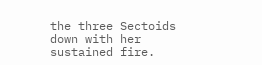the three Sectoids down with her sustained fire.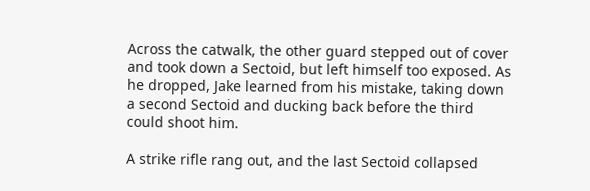Across the catwalk, the other guard stepped out of cover and took down a Sectoid, but left himself too exposed. As he dropped, Jake learned from his mistake, taking down a second Sectoid and ducking back before the third could shoot him.

A strike rifle rang out, and the last Sectoid collapsed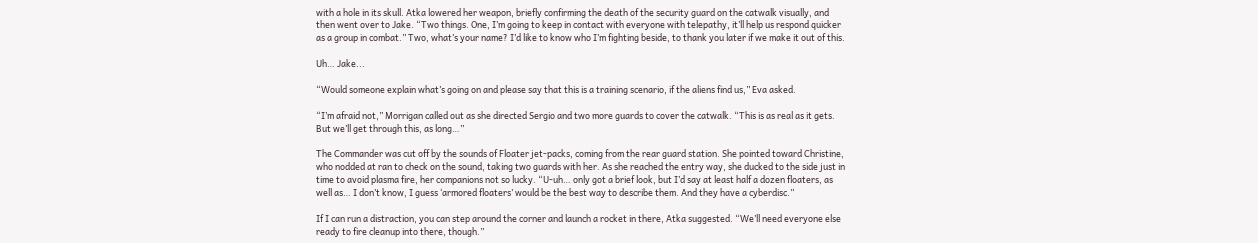with a hole in its skull. Atka lowered her weapon, briefly confirming the death of the security guard on the catwalk visually, and then went over to Jake. “Two things. One, I’m going to keep in contact with everyone with telepathy, it’ll help us respond quicker as a group in combat.” Two, what’s your name? I’d like to know who I’m fighting beside, to thank you later if we make it out of this.

Uh… Jake...

“Would someone explain what’s going on and please say that this is a training scenario, if the aliens find us,” Eva asked.

“I’m afraid not,” Morrigan called out as she directed Sergio and two more guards to cover the catwalk. “This is as real as it gets. But we’ll get through this, as long…”

The Commander was cut off by the sounds of Floater jet-packs, coming from the rear guard station. She pointed toward Christine, who nodded at ran to check on the sound, taking two guards with her. As she reached the entry way, she ducked to the side just in time to avoid plasma fire, her companions not so lucky. “U-uh… only got a brief look, but I’d say at least half a dozen floaters, as well as… I don’t know, I guess ‘armored floaters’ would be the best way to describe them. And they have a cyberdisc.”

If I can run a distraction, you can step around the corner and launch a rocket in there, Atka suggested. “We’ll need everyone else ready to fire cleanup into there, though.”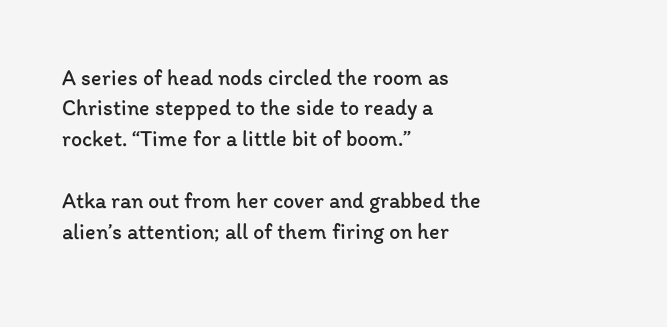A series of head nods circled the room as Christine stepped to the side to ready a rocket. “Time for a little bit of boom.”

Atka ran out from her cover and grabbed the alien’s attention; all of them firing on her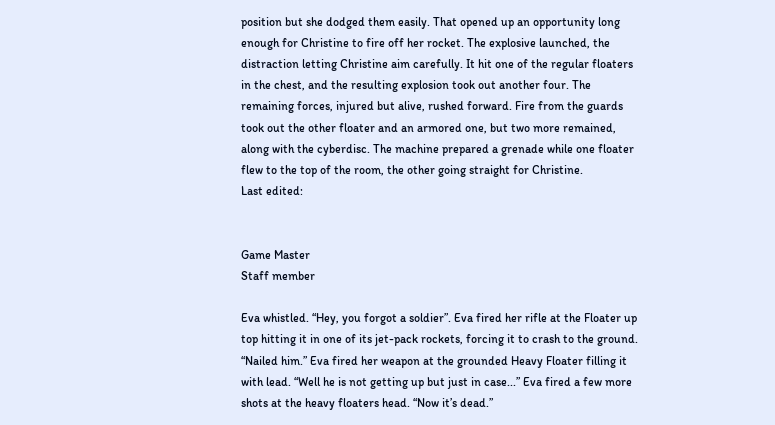position but she dodged them easily. That opened up an opportunity long enough for Christine to fire off her rocket. The explosive launched, the distraction letting Christine aim carefully. It hit one of the regular floaters in the chest, and the resulting explosion took out another four. The remaining forces, injured but alive, rushed forward. Fire from the guards took out the other floater and an armored one, but two more remained, along with the cyberdisc. The machine prepared a grenade while one floater flew to the top of the room, the other going straight for Christine.
Last edited:


Game Master
Staff member

Eva whistled. “Hey, you forgot a soldier”. Eva fired her rifle at the Floater up top hitting it in one of its jet-pack rockets, forcing it to crash to the ground. “Nailed him.” Eva fired her weapon at the grounded Heavy Floater filling it with lead. “Well he is not getting up but just in case...” Eva fired a few more shots at the heavy floaters head. “Now it’s dead.”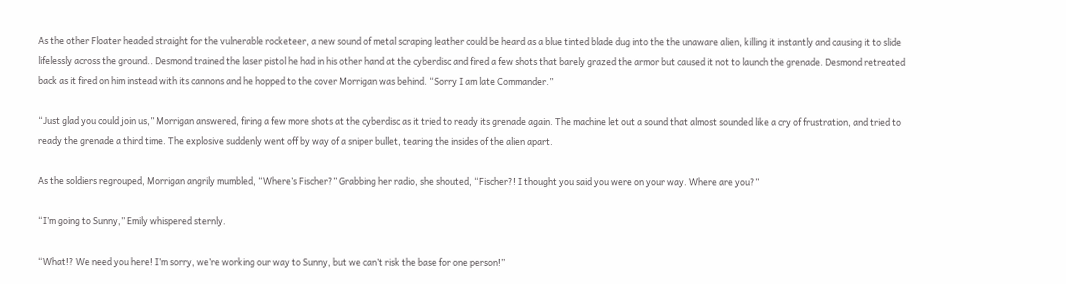As the other Floater headed straight for the vulnerable rocketeer, a new sound of metal scraping leather could be heard as a blue tinted blade dug into the the unaware alien, killing it instantly and causing it to slide lifelessly across the ground.. Desmond trained the laser pistol he had in his other hand at the cyberdisc and fired a few shots that barely grazed the armor but caused it not to launch the grenade. Desmond retreated back as it fired on him instead with its cannons and he hopped to the cover Morrigan was behind. “Sorry I am late Commander.”

“Just glad you could join us,” Morrigan answered, firing a few more shots at the cyberdisc as it tried to ready its grenade again. The machine let out a sound that almost sounded like a cry of frustration, and tried to ready the grenade a third time. The explosive suddenly went off by way of a sniper bullet, tearing the insides of the alien apart.

As the soldiers regrouped, Morrigan angrily mumbled, “Where’s Fischer?” Grabbing her radio, she shouted, “Fischer?! I thought you said you were on your way. Where are you?”

“I’m going to Sunny,” Emily whispered sternly.

“What!? We need you here! I’m sorry, we’re working our way to Sunny, but we can’t risk the base for one person!”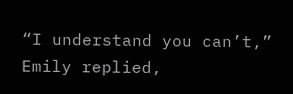“I understand you can’t,” Emily replied,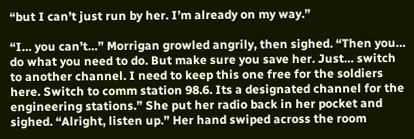“but I can’t just run by her. I’m already on my way.”

“I… you can’t…” Morrigan growled angrily, then sighed. “Then you… do what you need to do. But make sure you save her. Just… switch to another channel. I need to keep this one free for the soldiers here. Switch to comm station 98.6. Its a designated channel for the engineering stations.” She put her radio back in her pocket and sighed. “Alright, listen up.” Her hand swiped across the room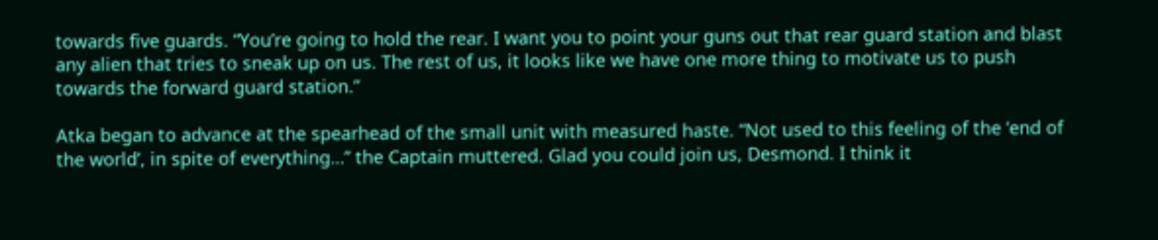towards five guards. “You’re going to hold the rear. I want you to point your guns out that rear guard station and blast any alien that tries to sneak up on us. The rest of us, it looks like we have one more thing to motivate us to push towards the forward guard station.”

Atka began to advance at the spearhead of the small unit with measured haste. “Not used to this feeling of the ‘end of the world’, in spite of everything…” the Captain muttered. Glad you could join us, Desmond. I think it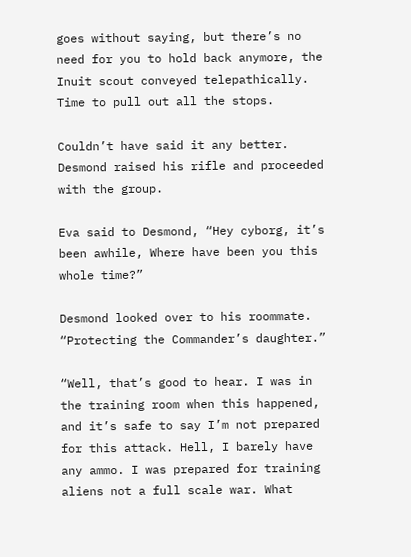goes without saying, but there’s no need for you to hold back anymore, the Inuit scout conveyed telepathically. Time to pull out all the stops.

Couldn’t have said it any better. Desmond raised his rifle and proceeded with the group.

Eva said to Desmond, “Hey cyborg, it’s been awhile, Where have been you this whole time?”

Desmond looked over to his roommate. “Protecting the Commander’s daughter.”

“Well, that’s good to hear. I was in the training room when this happened, and it’s safe to say I’m not prepared for this attack. Hell, I barely have any ammo. I was prepared for training aliens not a full scale war. What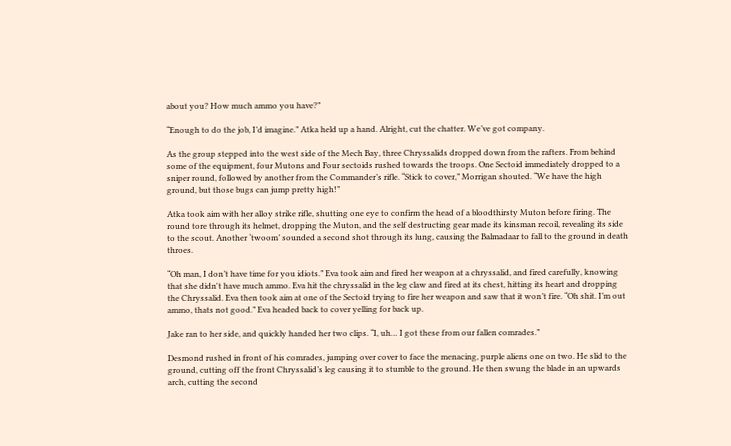about you? How much ammo you have?”

“Enough to do the job, I’d imagine.” Atka held up a hand. Alright, cut the chatter. We’ve got company.

As the group stepped into the west side of the Mech Bay, three Chryssalids dropped down from the rafters. From behind some of the equipment, four Mutons and Four sectoids rushed towards the troops. One Sectoid immediately dropped to a sniper round, followed by another from the Commander’s rifle. “Stick to cover,” Morrigan shouted. “We have the high ground, but those bugs can jump pretty high!”

Atka took aim with her alloy strike rifle, shutting one eye to confirm the head of a bloodthirsty Muton before firing. The round tore through its helmet, dropping the Muton, and the self destructing gear made its kinsman recoil, revealing its side to the scout. Another ‘twoom’ sounded a second shot through its lung, causing the Balmadaar to fall to the ground in death throes.

“Oh man, I don’t have time for you idiots.” Eva took aim and fired her weapon at a chryssalid, and fired carefully, knowing that she didn't have much ammo. Eva hit the chryssalid in the leg claw and fired at its chest, hitting its heart and dropping the Chryssalid. Eva then took aim at one of the Sectoid trying to fire her weapon and saw that it won’t fire. “Oh shit. I’m out ammo, thats not good.” Eva headed back to cover yelling for back up.

Jake ran to her side, and quickly handed her two clips. “I, uh… I got these from our fallen comrades.”

Desmond rushed in front of his comrades, jumping over cover to face the menacing, purple aliens one on two. He slid to the ground, cutting off the front Chryssalid’s leg causing it to stumble to the ground. He then swung the blade in an upwards arch, cutting the second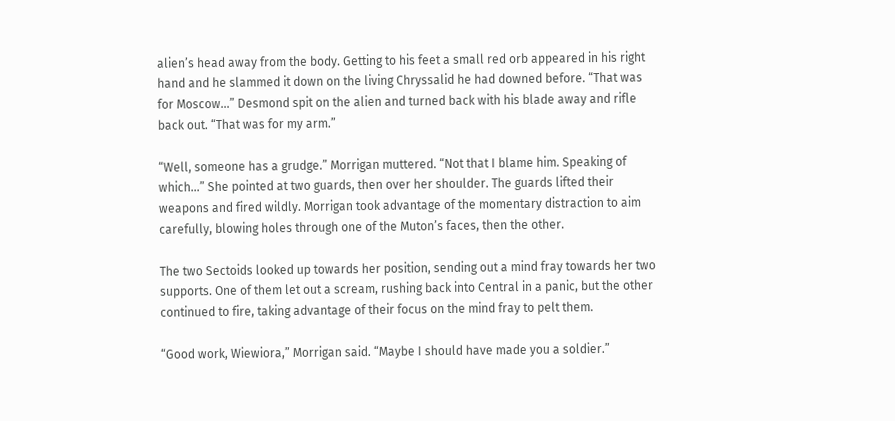alien’s head away from the body. Getting to his feet a small red orb appeared in his right hand and he slammed it down on the living Chryssalid he had downed before. “That was for Moscow…” Desmond spit on the alien and turned back with his blade away and rifle back out. “That was for my arm.”

“Well, someone has a grudge.” Morrigan muttered. “Not that I blame him. Speaking of which…” She pointed at two guards, then over her shoulder. The guards lifted their weapons and fired wildly. Morrigan took advantage of the momentary distraction to aim carefully, blowing holes through one of the Muton’s faces, then the other.

The two Sectoids looked up towards her position, sending out a mind fray towards her two supports. One of them let out a scream, rushing back into Central in a panic, but the other continued to fire, taking advantage of their focus on the mind fray to pelt them.

“Good work, Wiewiora,” Morrigan said. “Maybe I should have made you a soldier.”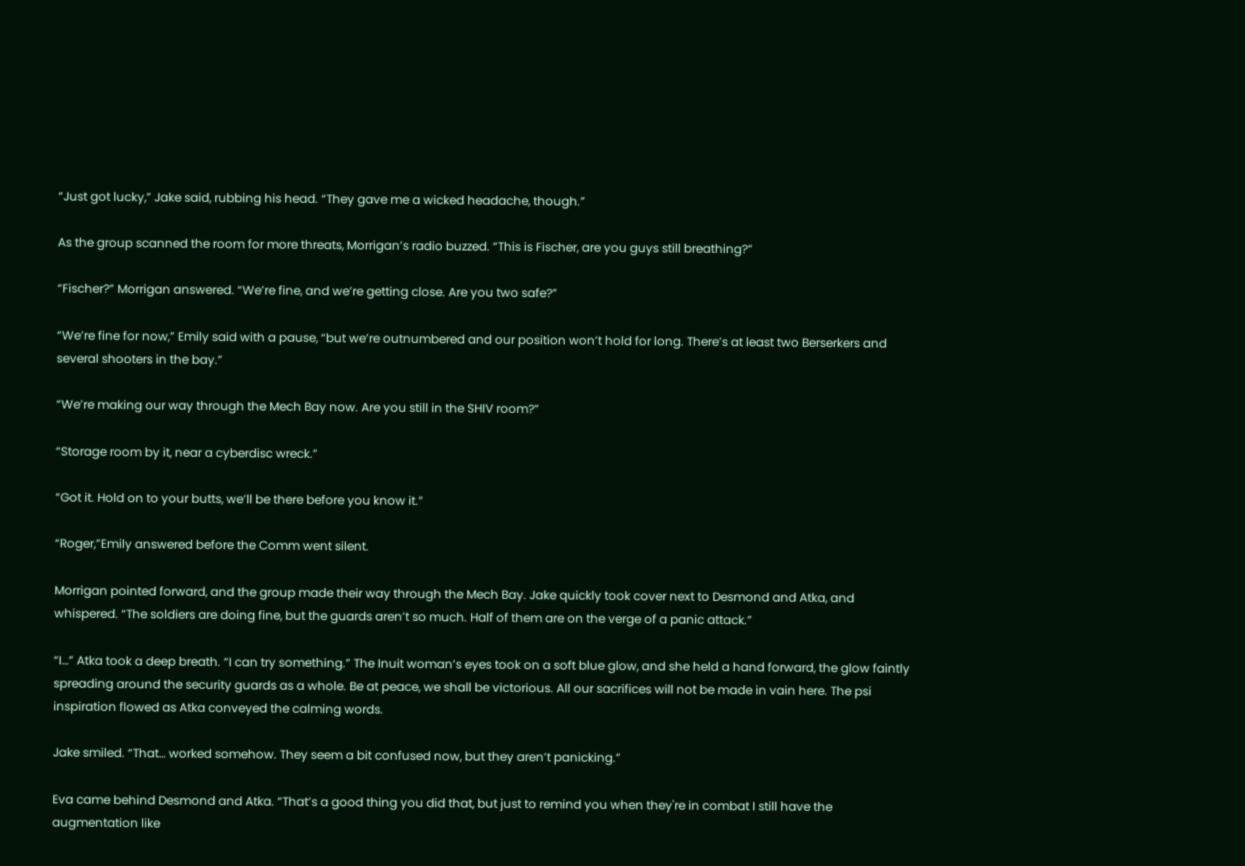“Just got lucky,” Jake said, rubbing his head. “They gave me a wicked headache, though.”

As the group scanned the room for more threats, Morrigan’s radio buzzed. “This is Fischer, are you guys still breathing?”

“Fischer?” Morrigan answered. “We’re fine, and we’re getting close. Are you two safe?”

“We’re fine for now,” Emily said with a pause, “but we’re outnumbered and our position won’t hold for long. There’s at least two Berserkers and several shooters in the bay.”

“We’re making our way through the Mech Bay now. Are you still in the SHIV room?”

“Storage room by it, near a cyberdisc wreck.”

“Got it. Hold on to your butts, we’ll be there before you know it.”

“Roger,”Emily answered before the Comm went silent.

Morrigan pointed forward, and the group made their way through the Mech Bay. Jake quickly took cover next to Desmond and Atka, and whispered. “The soldiers are doing fine, but the guards aren’t so much. Half of them are on the verge of a panic attack.”

“I…” Atka took a deep breath. “I can try something.” The Inuit woman’s eyes took on a soft blue glow, and she held a hand forward, the glow faintly spreading around the security guards as a whole. Be at peace, we shall be victorious. All our sacrifices will not be made in vain here. The psi inspiration flowed as Atka conveyed the calming words.

Jake smiled. “That… worked somehow. They seem a bit confused now, but they aren’t panicking.”

Eva came behind Desmond and Atka. “That’s a good thing you did that, but just to remind you when they're in combat I still have the augmentation like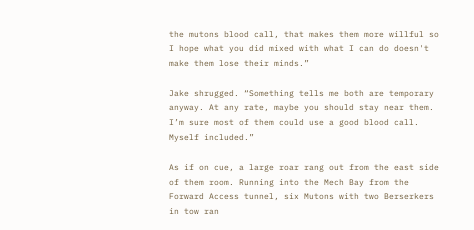the mutons blood call, that makes them more willful so I hope what you did mixed with what I can do doesn't make them lose their minds.”

Jake shrugged. “Something tells me both are temporary anyway. At any rate, maybe you should stay near them. I’m sure most of them could use a good blood call. Myself included.”

As if on cue, a large roar rang out from the east side of them room. Running into the Mech Bay from the Forward Access tunnel, six Mutons with two Berserkers in tow ran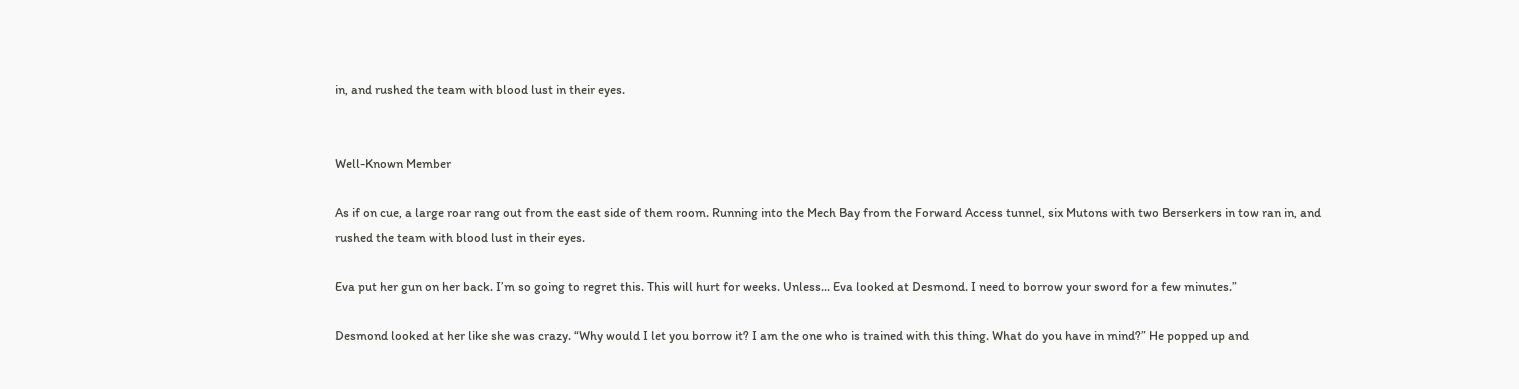in, and rushed the team with blood lust in their eyes.


Well-Known Member

As if on cue, a large roar rang out from the east side of them room. Running into the Mech Bay from the Forward Access tunnel, six Mutons with two Berserkers in tow ran in, and rushed the team with blood lust in their eyes.

Eva put her gun on her back. I’m so going to regret this. This will hurt for weeks. Unless... Eva looked at Desmond. I need to borrow your sword for a few minutes.”

Desmond looked at her like she was crazy. “Why would I let you borrow it? I am the one who is trained with this thing. What do you have in mind?” He popped up and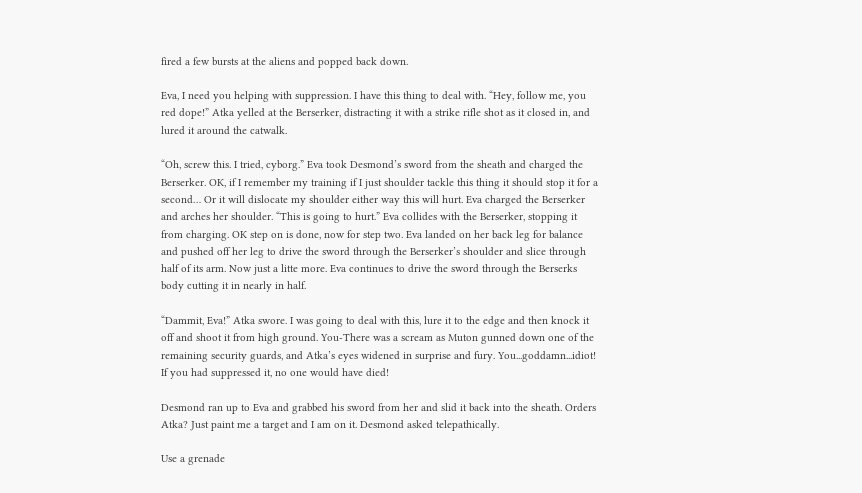fired a few bursts at the aliens and popped back down.

Eva, I need you helping with suppression. I have this thing to deal with. “Hey, follow me, you red dope!” Atka yelled at the Berserker, distracting it with a strike rifle shot as it closed in, and lured it around the catwalk.

“Oh, screw this. I tried, cyborg.” Eva took Desmond’s sword from the sheath and charged the Berserker. OK, if I remember my training if I just shoulder tackle this thing it should stop it for a second… Or it will dislocate my shoulder either way this will hurt. Eva charged the Berserker and arches her shoulder. “This is going to hurt.” Eva collides with the Berserker, stopping it from charging. OK step on is done, now for step two. Eva landed on her back leg for balance and pushed off her leg to drive the sword through the Berserker’s shoulder and slice through half of its arm. Now just a litte more. Eva continues to drive the sword through the Berserks body cutting it in nearly in half.

“Dammit, Eva!” Atka swore. I was going to deal with this, lure it to the edge and then knock it off and shoot it from high ground. You-There was a scream as Muton gunned down one of the remaining security guards, and Atka’s eyes widened in surprise and fury. You...goddamn...idiot! If you had suppressed it, no one would have died!

Desmond ran up to Eva and grabbed his sword from her and slid it back into the sheath. Orders Atka? Just paint me a target and I am on it. Desmond asked telepathically.

Use a grenade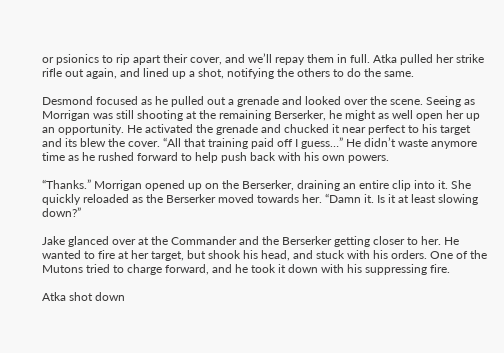or psionics to rip apart their cover, and we’ll repay them in full. Atka pulled her strike rifle out again, and lined up a shot, notifying the others to do the same.

Desmond focused as he pulled out a grenade and looked over the scene. Seeing as Morrigan was still shooting at the remaining Berserker, he might as well open her up an opportunity. He activated the grenade and chucked it near perfect to his target and its blew the cover. “All that training paid off I guess…” He didn’t waste anymore time as he rushed forward to help push back with his own powers.

“Thanks.” Morrigan opened up on the Berserker, draining an entire clip into it. She quickly reloaded as the Berserker moved towards her. “Damn it. Is it at least slowing down?”

Jake glanced over at the Commander and the Berserker getting closer to her. He wanted to fire at her target, but shook his head, and stuck with his orders. One of the Mutons tried to charge forward, and he took it down with his suppressing fire.

Atka shot down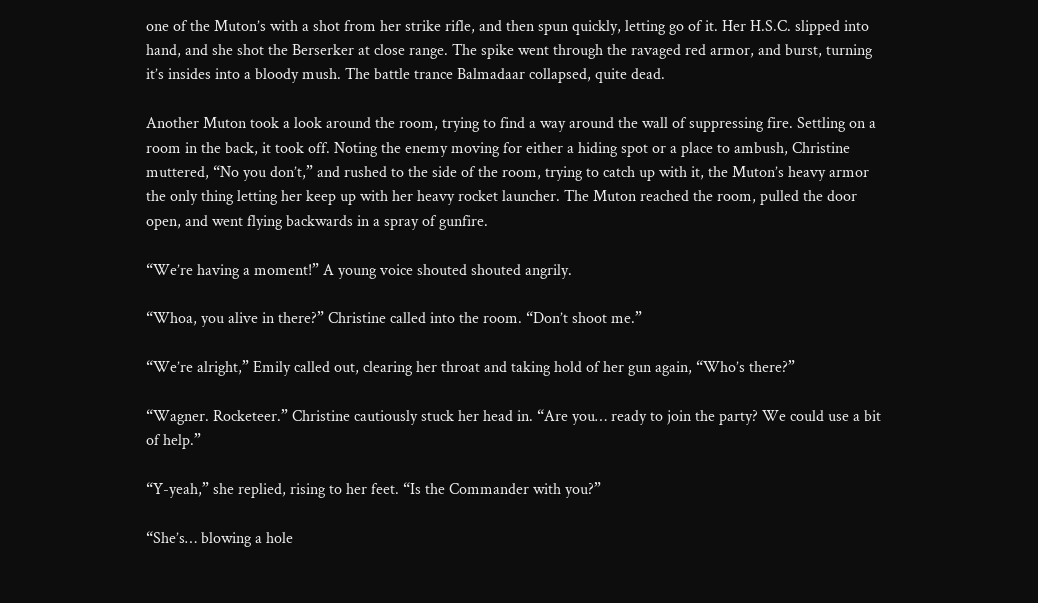one of the Muton’s with a shot from her strike rifle, and then spun quickly, letting go of it. Her H.S.C. slipped into hand, and she shot the Berserker at close range. The spike went through the ravaged red armor, and burst, turning it’s insides into a bloody mush. The battle trance Balmadaar collapsed, quite dead.

Another Muton took a look around the room, trying to find a way around the wall of suppressing fire. Settling on a room in the back, it took off. Noting the enemy moving for either a hiding spot or a place to ambush, Christine muttered, “No you don’t,” and rushed to the side of the room, trying to catch up with it, the Muton’s heavy armor the only thing letting her keep up with her heavy rocket launcher. The Muton reached the room, pulled the door open, and went flying backwards in a spray of gunfire.

“We’re having a moment!” A young voice shouted shouted angrily.

“Whoa, you alive in there?” Christine called into the room. “Don’t shoot me.”

“We’re alright,” Emily called out, clearing her throat and taking hold of her gun again, “Who’s there?”

“Wagner. Rocketeer.” Christine cautiously stuck her head in. “Are you… ready to join the party? We could use a bit of help.”

“Y-yeah,” she replied, rising to her feet. “Is the Commander with you?”

“She’s… blowing a hole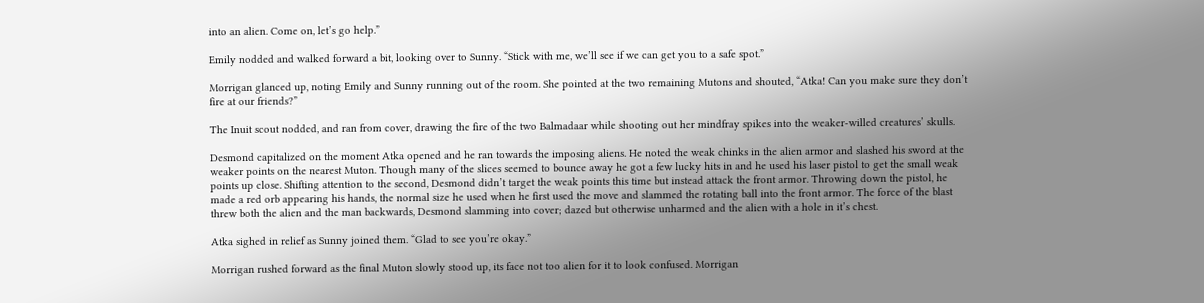into an alien. Come on, let’s go help.”

Emily nodded and walked forward a bit, looking over to Sunny. “Stick with me, we’ll see if we can get you to a safe spot.”

Morrigan glanced up, noting Emily and Sunny running out of the room. She pointed at the two remaining Mutons and shouted, “Atka! Can you make sure they don’t fire at our friends?”

The Inuit scout nodded, and ran from cover, drawing the fire of the two Balmadaar while shooting out her mindfray spikes into the weaker-willed creatures’ skulls.

Desmond capitalized on the moment Atka opened and he ran towards the imposing aliens. He noted the weak chinks in the alien armor and slashed his sword at the weaker points on the nearest Muton. Though many of the slices seemed to bounce away he got a few lucky hits in and he used his laser pistol to get the small weak points up close. Shifting attention to the second, Desmond didn’t target the weak points this time but instead attack the front armor. Throwing down the pistol, he made a red orb appearing his hands, the normal size he used when he first used the move and slammed the rotating ball into the front armor. The force of the blast threw both the alien and the man backwards, Desmond slamming into cover; dazed but otherwise unharmed and the alien with a hole in it’s chest.

Atka sighed in relief as Sunny joined them. “Glad to see you’re okay.”

Morrigan rushed forward as the final Muton slowly stood up, its face not too alien for it to look confused. Morrigan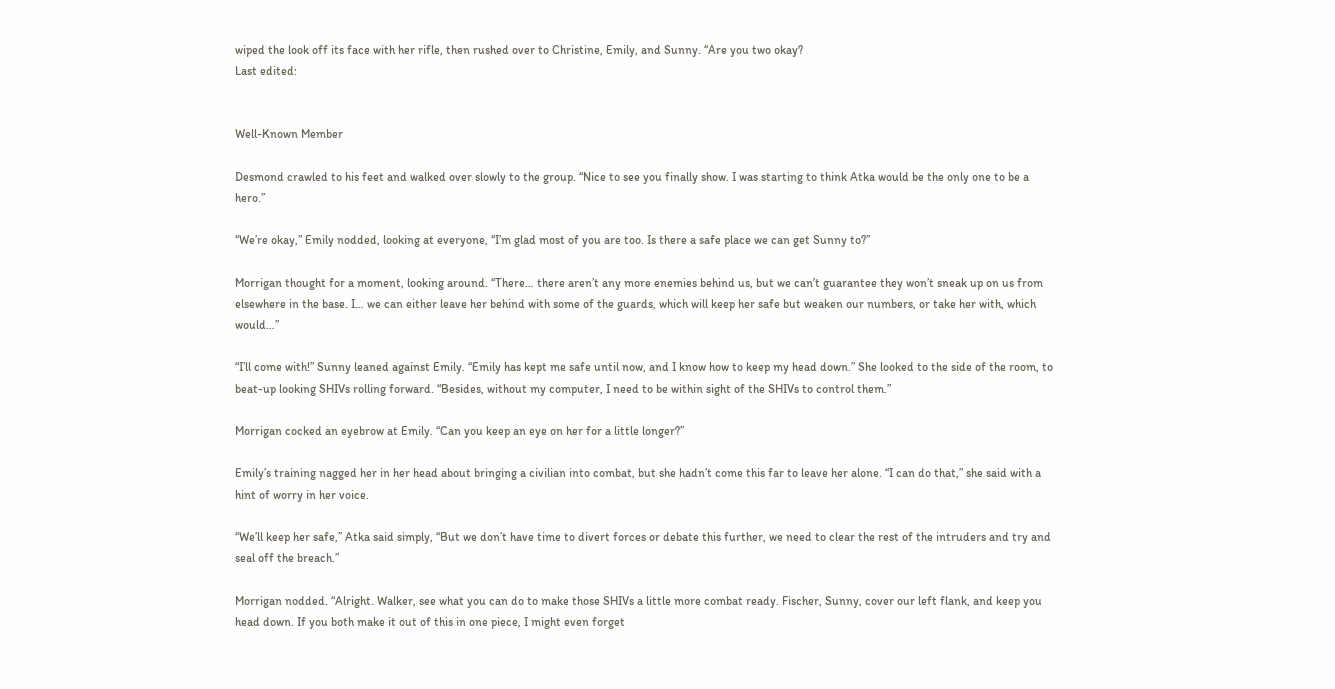wiped the look off its face with her rifle, then rushed over to Christine, Emily, and Sunny. “Are you two okay?
Last edited:


Well-Known Member

Desmond crawled to his feet and walked over slowly to the group. “Nice to see you finally show. I was starting to think Atka would be the only one to be a hero.”

“We’re okay,” Emily nodded, looking at everyone, “I’m glad most of you are too. Is there a safe place we can get Sunny to?”

Morrigan thought for a moment, looking around. “There… there aren’t any more enemies behind us, but we can’t guarantee they won’t sneak up on us from elsewhere in the base. I… we can either leave her behind with some of the guards, which will keep her safe but weaken our numbers, or take her with, which would…”

“I’ll come with!” Sunny leaned against Emily. “Emily has kept me safe until now, and I know how to keep my head down.” She looked to the side of the room, to beat-up looking SHIVs rolling forward. “Besides, without my computer, I need to be within sight of the SHIVs to control them.”

Morrigan cocked an eyebrow at Emily. “Can you keep an eye on her for a little longer?”

Emily’s training nagged her in her head about bringing a civilian into combat, but she hadn’t come this far to leave her alone. “I can do that,” she said with a hint of worry in her voice.

“We’ll keep her safe,” Atka said simply, “But we don’t have time to divert forces or debate this further, we need to clear the rest of the intruders and try and seal off the breach.”

Morrigan nodded. “Alright. Walker, see what you can do to make those SHIVs a little more combat ready. Fischer, Sunny, cover our left flank, and keep you head down. If you both make it out of this in one piece, I might even forget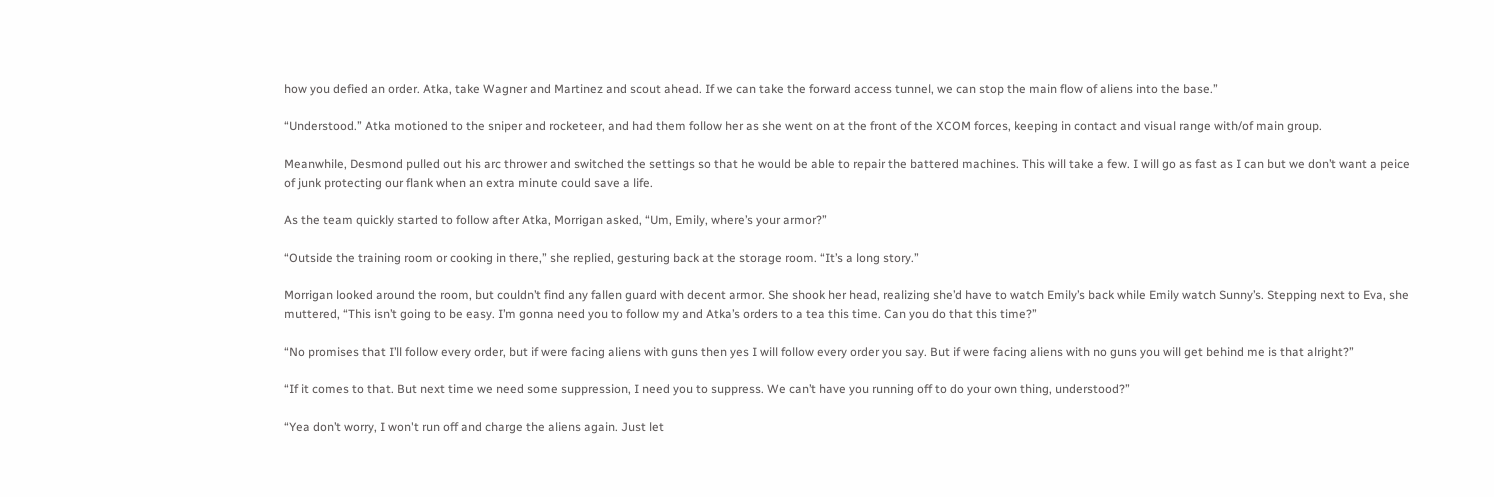how you defied an order. Atka, take Wagner and Martinez and scout ahead. If we can take the forward access tunnel, we can stop the main flow of aliens into the base.”

“Understood.” Atka motioned to the sniper and rocketeer, and had them follow her as she went on at the front of the XCOM forces, keeping in contact and visual range with/of main group.

Meanwhile, Desmond pulled out his arc thrower and switched the settings so that he would be able to repair the battered machines. This will take a few. I will go as fast as I can but we don’t want a peice of junk protecting our flank when an extra minute could save a life.

As the team quickly started to follow after Atka, Morrigan asked, “Um, Emily, where’s your armor?”

“Outside the training room or cooking in there,” she replied, gesturing back at the storage room. “It’s a long story.”

Morrigan looked around the room, but couldn’t find any fallen guard with decent armor. She shook her head, realizing she’d have to watch Emily’s back while Emily watch Sunny’s. Stepping next to Eva, she muttered, “This isn’t going to be easy. I’m gonna need you to follow my and Atka’s orders to a tea this time. Can you do that this time?”

“No promises that I’ll follow every order, but if were facing aliens with guns then yes I will follow every order you say. But if were facing aliens with no guns you will get behind me is that alright?”

“If it comes to that. But next time we need some suppression, I need you to suppress. We can’t have you running off to do your own thing, understood?”

“Yea don’t worry, I won't run off and charge the aliens again. Just let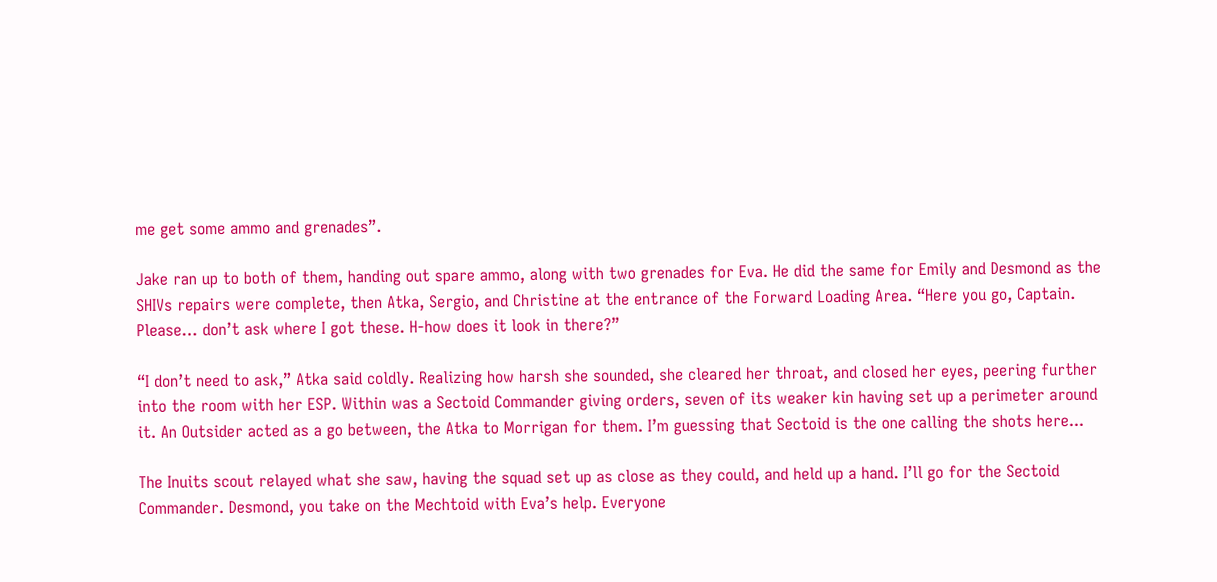me get some ammo and grenades”.

Jake ran up to both of them, handing out spare ammo, along with two grenades for Eva. He did the same for Emily and Desmond as the SHIVs repairs were complete, then Atka, Sergio, and Christine at the entrance of the Forward Loading Area. “Here you go, Captain. Please… don’t ask where I got these. H-how does it look in there?”

“I don’t need to ask,” Atka said coldly. Realizing how harsh she sounded, she cleared her throat, and closed her eyes, peering further into the room with her ESP. Within was a Sectoid Commander giving orders, seven of its weaker kin having set up a perimeter around it. An Outsider acted as a go between, the Atka to Morrigan for them. I’m guessing that Sectoid is the one calling the shots here...

The Inuits scout relayed what she saw, having the squad set up as close as they could, and held up a hand. I’ll go for the Sectoid Commander. Desmond, you take on the Mechtoid with Eva’s help. Everyone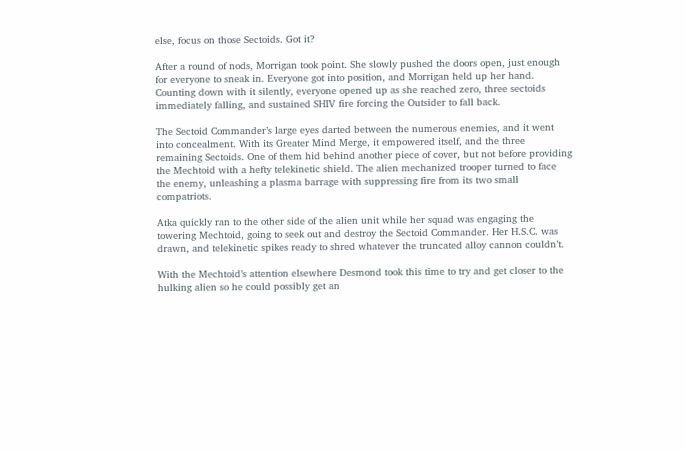else, focus on those Sectoids. Got it?

After a round of nods, Morrigan took point. She slowly pushed the doors open, just enough for everyone to sneak in. Everyone got into position, and Morrigan held up her hand. Counting down with it silently, everyone opened up as she reached zero, three sectoids immediately falling, and sustained SHIV fire forcing the Outsider to fall back.

The Sectoid Commander’s large eyes darted between the numerous enemies, and it went into concealment. With its Greater Mind Merge, it empowered itself, and the three remaining Sectoids. One of them hid behind another piece of cover, but not before providing the Mechtoid with a hefty telekinetic shield. The alien mechanized trooper turned to face the enemy, unleashing a plasma barrage with suppressing fire from its two small compatriots.

Atka quickly ran to the other side of the alien unit while her squad was engaging the towering Mechtoid, going to seek out and destroy the Sectoid Commander. Her H.S.C. was drawn, and telekinetic spikes ready to shred whatever the truncated alloy cannon couldn’t.

With the Mechtoid’s attention elsewhere Desmond took this time to try and get closer to the hulking alien so he could possibly get an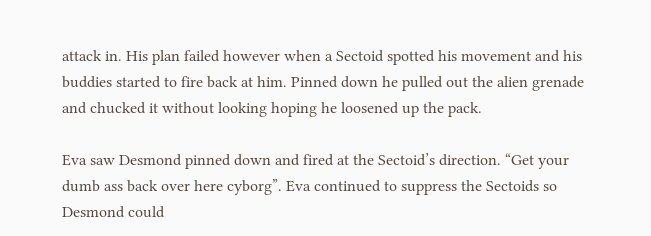attack in. His plan failed however when a Sectoid spotted his movement and his buddies started to fire back at him. Pinned down he pulled out the alien grenade and chucked it without looking hoping he loosened up the pack.

Eva saw Desmond pinned down and fired at the Sectoid’s direction. “Get your dumb ass back over here cyborg”. Eva continued to suppress the Sectoids so Desmond could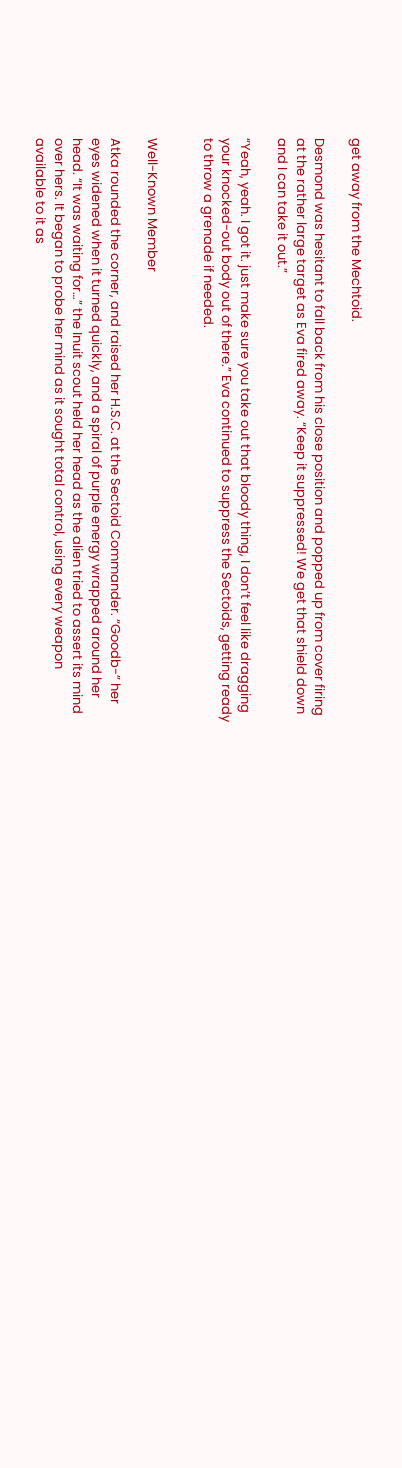get away from the Mechtoid.

Desmond was hesitant to fall back from his close position and popped up from cover firing at the rather large target as Eva fired away. “Keep it suppressed! We get that shield down and I can take it out.”

“Yeah, yeah. I got it. just make sure you take out that bloody thing, I don’t feel like dragging your knocked-out body out of there.” Eva continued to suppress the Sectoids, getting ready to throw a grenade if needed.


Well-Known Member

Atka rounded the corner, and raised her H.S.C. at the Sectoid Commander. “Goodb-” her eyes widened when it turned quickly, and a spiral of purple energy wrapped around her head. “It was waiting for…” the Inuit scout held her head as the alien tried to assert its mind over hers. It began to probe her mind as it sought total control, using every weapon available to it as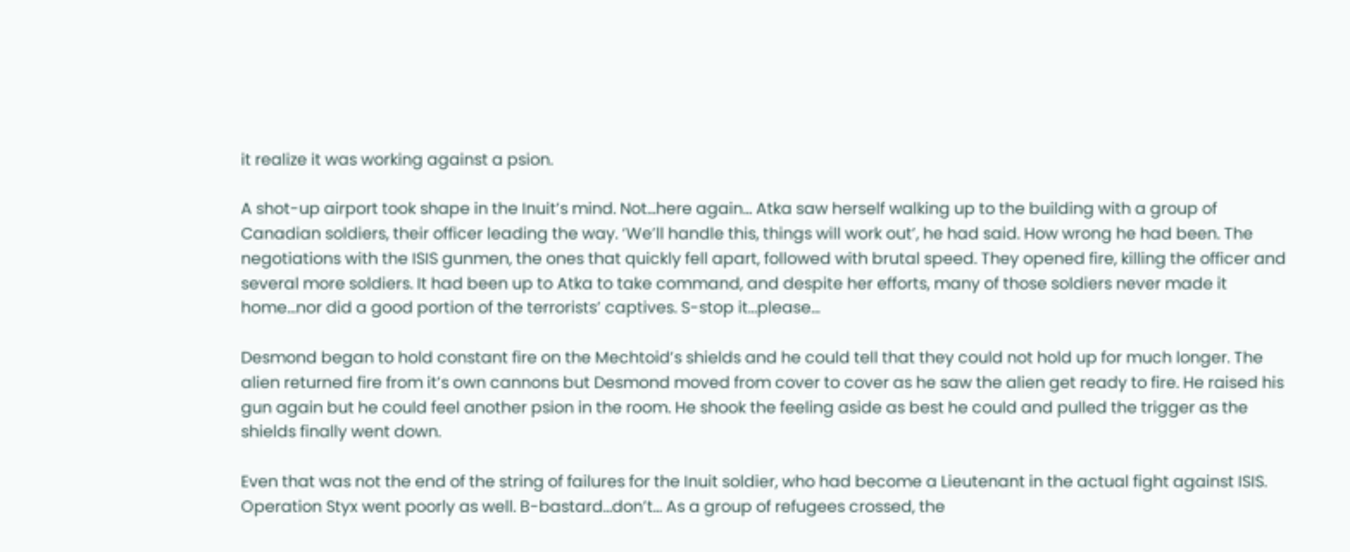it realize it was working against a psion.

A shot-up airport took shape in the Inuit’s mind. Not...here again… Atka saw herself walking up to the building with a group of Canadian soldiers, their officer leading the way. ‘We’ll handle this, things will work out’, he had said. How wrong he had been. The negotiations with the ISIS gunmen, the ones that quickly fell apart, followed with brutal speed. They opened fire, killing the officer and several more soldiers. It had been up to Atka to take command, and despite her efforts, many of those soldiers never made it home...nor did a good portion of the terrorists’ captives. S-stop it...please...

Desmond began to hold constant fire on the Mechtoid’s shields and he could tell that they could not hold up for much longer. The alien returned fire from it’s own cannons but Desmond moved from cover to cover as he saw the alien get ready to fire. He raised his gun again but he could feel another psion in the room. He shook the feeling aside as best he could and pulled the trigger as the shields finally went down.

Even that was not the end of the string of failures for the Inuit soldier, who had become a Lieutenant in the actual fight against ISIS. Operation Styx went poorly as well. B-bastard...don’t… As a group of refugees crossed, the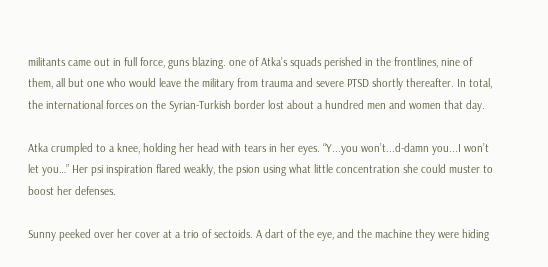militants came out in full force, guns blazing. one of Atka’s squads perished in the frontlines, nine of them, all but one who would leave the military from trauma and severe PTSD shortly thereafter. In total, the international forces on the Syrian-Turkish border lost about a hundred men and women that day.

Atka crumpled to a knee, holding her head with tears in her eyes. “Y...you won’t...d-damn you...I won’t let you…” Her psi inspiration flared weakly, the psion using what little concentration she could muster to boost her defenses.

Sunny peeked over her cover at a trio of sectoids. A dart of the eye, and the machine they were hiding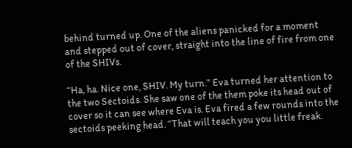behind turned up. One of the aliens panicked for a moment and stepped out of cover, straight into the line of fire from one of the SHIVs.

“Ha, ha. Nice one, SHIV. My turn.” Eva turned her attention to the two Sectoids. She saw one of the them poke its head out of cover so it can see where Eva is. Eva fired a few rounds into the sectoids peeking head. “That will teach you you little freak.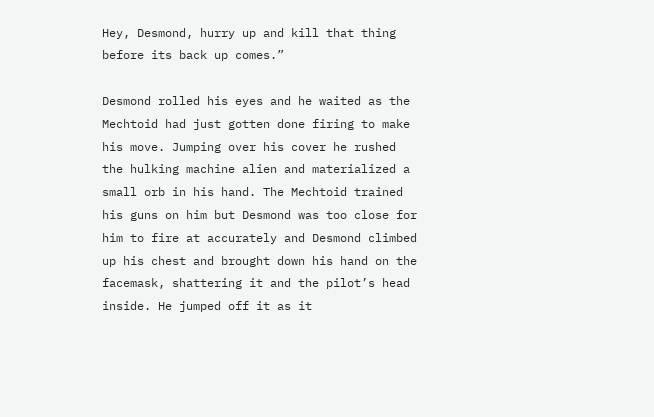Hey, Desmond, hurry up and kill that thing before its back up comes.”

Desmond rolled his eyes and he waited as the Mechtoid had just gotten done firing to make his move. Jumping over his cover he rushed the hulking machine alien and materialized a small orb in his hand. The Mechtoid trained his guns on him but Desmond was too close for him to fire at accurately and Desmond climbed up his chest and brought down his hand on the facemask, shattering it and the pilot’s head inside. He jumped off it as it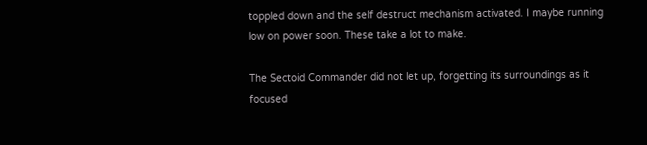toppled down and the self destruct mechanism activated. I maybe running low on power soon. These take a lot to make.

The Sectoid Commander did not let up, forgetting its surroundings as it focused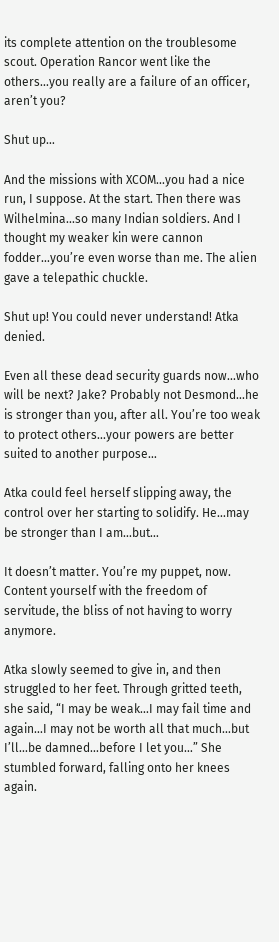its complete attention on the troublesome scout. Operation Rancor went like the others...you really are a failure of an officer, aren’t you?

Shut up…

And the missions with XCOM...you had a nice run, I suppose. At the start. Then there was Wilhelmina...so many Indian soldiers. And I thought my weaker kin were cannon fodder...you’re even worse than me. The alien gave a telepathic chuckle.

Shut up! You could never understand! Atka denied.

Even all these dead security guards now...who will be next? Jake? Probably not Desmond...he is stronger than you, after all. You’re too weak to protect others...your powers are better suited to another purpose…

Atka could feel herself slipping away, the control over her starting to solidify. He...may be stronger than I am...but…

It doesn’t matter. You’re my puppet, now. Content yourself with the freedom of servitude, the bliss of not having to worry anymore.

Atka slowly seemed to give in, and then struggled to her feet. Through gritted teeth, she said, “I may be weak...I may fail time and again...I may not be worth all that much...but I’ll...be damned...before I let you…” She stumbled forward, falling onto her knees again.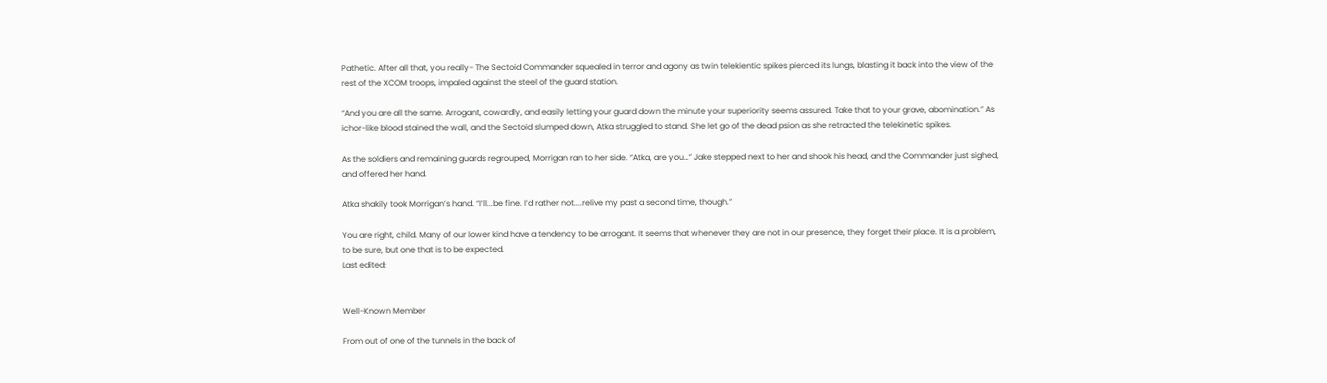Pathetic. After all that, you really- The Sectoid Commander squealed in terror and agony as twin telekientic spikes pierced its lungs, blasting it back into the view of the rest of the XCOM troops, impaled against the steel of the guard station.

“And you are all the same. Arrogant, cowardly, and easily letting your guard down the minute your superiority seems assured. Take that to your grave, abomination.” As ichor-like blood stained the wall, and the Sectoid slumped down, Atka struggled to stand. She let go of the dead psion as she retracted the telekinetic spikes.

As the soldiers and remaining guards regrouped, Morrigan ran to her side. “Atka, are you…” Jake stepped next to her and shook his head, and the Commander just sighed, and offered her hand.

Atka shakily took Morrigan’s hand. “I’ll...be fine. I’d rather not....relive my past a second time, though.”

You are right, child. Many of our lower kind have a tendency to be arrogant. It seems that whenever they are not in our presence, they forget their place. It is a problem, to be sure, but one that is to be expected.
Last edited:


Well-Known Member

From out of one of the tunnels in the back of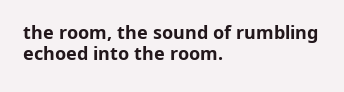the room, the sound of rumbling echoed into the room.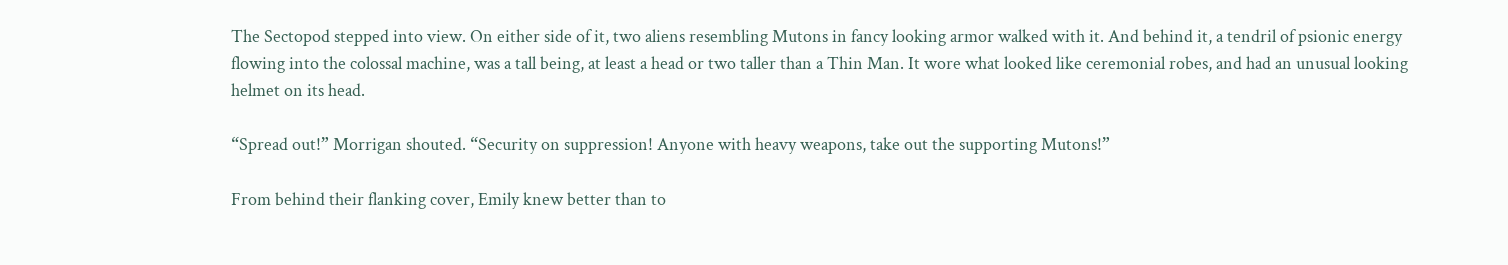The Sectopod stepped into view. On either side of it, two aliens resembling Mutons in fancy looking armor walked with it. And behind it, a tendril of psionic energy flowing into the colossal machine, was a tall being, at least a head or two taller than a Thin Man. It wore what looked like ceremonial robes, and had an unusual looking helmet on its head.

“Spread out!” Morrigan shouted. “Security on suppression! Anyone with heavy weapons, take out the supporting Mutons!”

From behind their flanking cover, Emily knew better than to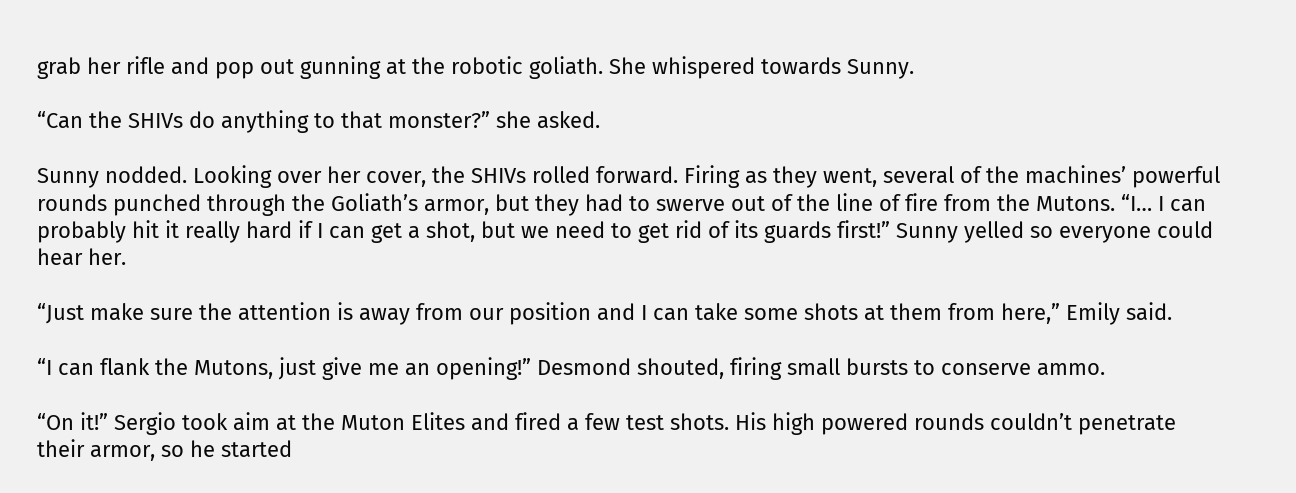grab her rifle and pop out gunning at the robotic goliath. She whispered towards Sunny.

“Can the SHIVs do anything to that monster?” she asked.

Sunny nodded. Looking over her cover, the SHIVs rolled forward. Firing as they went, several of the machines’ powerful rounds punched through the Goliath’s armor, but they had to swerve out of the line of fire from the Mutons. “I… I can probably hit it really hard if I can get a shot, but we need to get rid of its guards first!” Sunny yelled so everyone could hear her.

“Just make sure the attention is away from our position and I can take some shots at them from here,” Emily said.

“I can flank the Mutons, just give me an opening!” Desmond shouted, firing small bursts to conserve ammo.

“On it!” Sergio took aim at the Muton Elites and fired a few test shots. His high powered rounds couldn’t penetrate their armor, so he started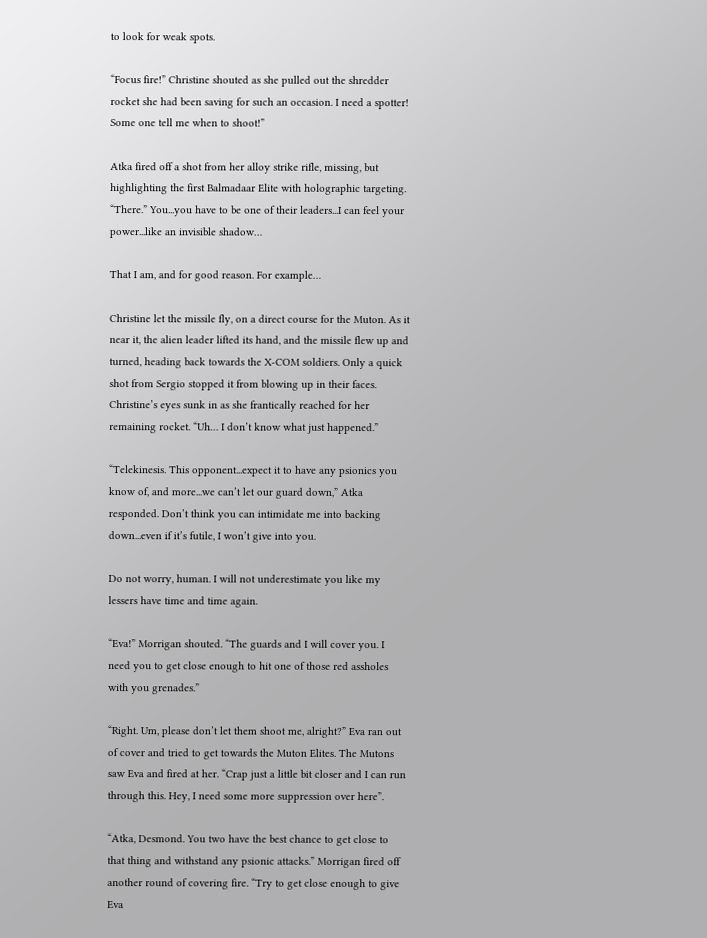to look for weak spots.

“Focus fire!” Christine shouted as she pulled out the shredder rocket she had been saving for such an occasion. I need a spotter! Some one tell me when to shoot!”

Atka fired off a shot from her alloy strike rifle, missing, but highlighting the first Balmadaar Elite with holographic targeting. “There.” You...you have to be one of their leaders...I can feel your power...like an invisible shadow…

That I am, and for good reason. For example…

Christine let the missile fly, on a direct course for the Muton. As it near it, the alien leader lifted its hand, and the missile flew up and turned, heading back towards the X-COM soldiers. Only a quick shot from Sergio stopped it from blowing up in their faces. Christine’s eyes sunk in as she frantically reached for her remaining rocket. “Uh… I don’t know what just happened.”

“Telekinesis. This opponent...expect it to have any psionics you know of, and more...we can’t let our guard down,” Atka responded. Don’t think you can intimidate me into backing down...even if it’s futile, I won’t give into you.

Do not worry, human. I will not underestimate you like my lessers have time and time again.

“Eva!” Morrigan shouted. “The guards and I will cover you. I need you to get close enough to hit one of those red assholes with you grenades.”

“Right. Um, please don’t let them shoot me, alright?” Eva ran out of cover and tried to get towards the Muton Elites. The Mutons saw Eva and fired at her. “Crap just a little bit closer and I can run through this. Hey, I need some more suppression over here”.

“Atka, Desmond. You two have the best chance to get close to that thing and withstand any psionic attacks.” Morrigan fired off another round of covering fire. “Try to get close enough to give Eva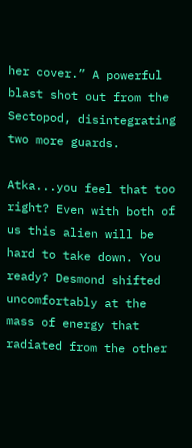her cover.” A powerful blast shot out from the Sectopod, disintegrating two more guards.

Atka...you feel that too right? Even with both of us this alien will be hard to take down. You ready? Desmond shifted uncomfortably at the mass of energy that radiated from the other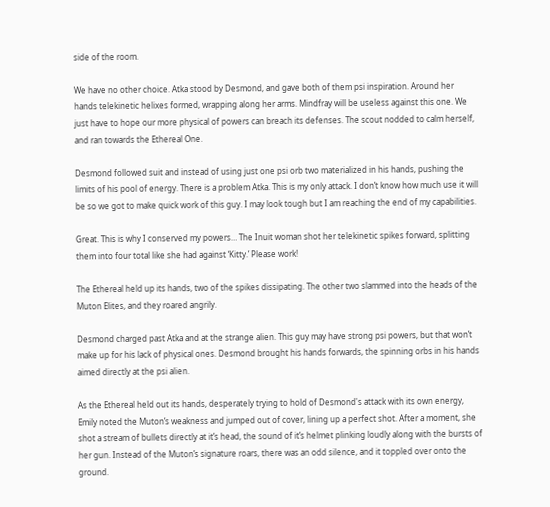side of the room.

We have no other choice. Atka stood by Desmond, and gave both of them psi inspiration. Around her hands telekinetic helixes formed, wrapping along her arms. Mindfray will be useless against this one. We just have to hope our more physical of powers can breach its defenses. The scout nodded to calm herself, and ran towards the Ethereal One.

Desmond followed suit and instead of using just one psi orb two materialized in his hands, pushing the limits of his pool of energy. There is a problem Atka. This is my only attack. I don’t know how much use it will be so we got to make quick work of this guy. I may look tough but I am reaching the end of my capabilities.

Great. This is why I conserved my powers… The Inuit woman shot her telekinetic spikes forward, splitting them into four total like she had against ‘Kitty.’ Please work!

The Ethereal held up its hands, two of the spikes dissipating. The other two slammed into the heads of the Muton Elites, and they roared angrily.

Desmond charged past Atka and at the strange alien. This guy may have strong psi powers, but that won’t make up for his lack of physical ones. Desmond brought his hands forwards, the spinning orbs in his hands aimed directly at the psi alien.

As the Ethereal held out its hands, desperately trying to hold of Desmond's attack with its own energy, Emily noted the Muton’s weakness and jumped out of cover, lining up a perfect shot. After a moment, she shot a stream of bullets directly at it’s head, the sound of it’s helmet plinking loudly along with the bursts of her gun. Instead of the Muton’s signature roars, there was an odd silence, and it toppled over onto the ground.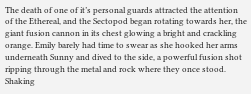The death of one of it’s personal guards attracted the attention of the Ethereal, and the Sectopod began rotating towards her, the giant fusion cannon in its chest glowing a bright and crackling orange. Emily barely had time to swear as she hooked her arms underneath Sunny and dived to the side, a powerful fusion shot ripping through the metal and rock where they once stood. Shaking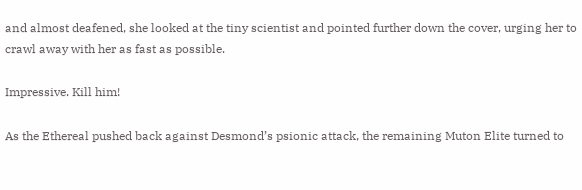and almost deafened, she looked at the tiny scientist and pointed further down the cover, urging her to crawl away with her as fast as possible.

Impressive. Kill him!

As the Ethereal pushed back against Desmond’s psionic attack, the remaining Muton Elite turned to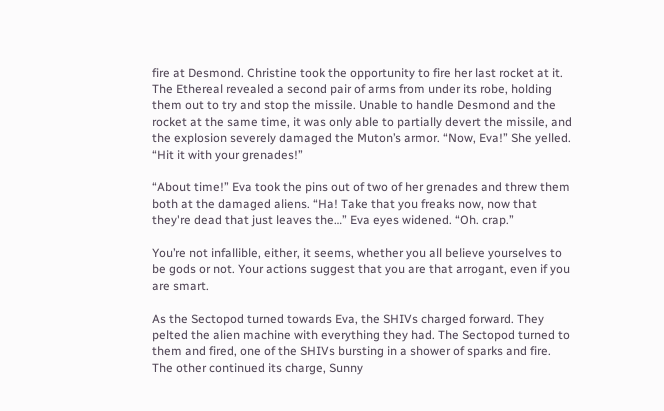fire at Desmond. Christine took the opportunity to fire her last rocket at it. The Ethereal revealed a second pair of arms from under its robe, holding them out to try and stop the missile. Unable to handle Desmond and the rocket at the same time, it was only able to partially devert the missile, and the explosion severely damaged the Muton’s armor. “Now, Eva!” She yelled. “Hit it with your grenades!”

“About time!” Eva took the pins out of two of her grenades and threw them both at the damaged aliens. “Ha! Take that you freaks now, now that they're dead that just leaves the…” Eva eyes widened. “Oh. crap.”

You’re not infallible, either, it seems, whether you all believe yourselves to be gods or not. Your actions suggest that you are that arrogant, even if you are smart.

As the Sectopod turned towards Eva, the SHIVs charged forward. They pelted the alien machine with everything they had. The Sectopod turned to them and fired, one of the SHIVs bursting in a shower of sparks and fire. The other continued its charge, Sunny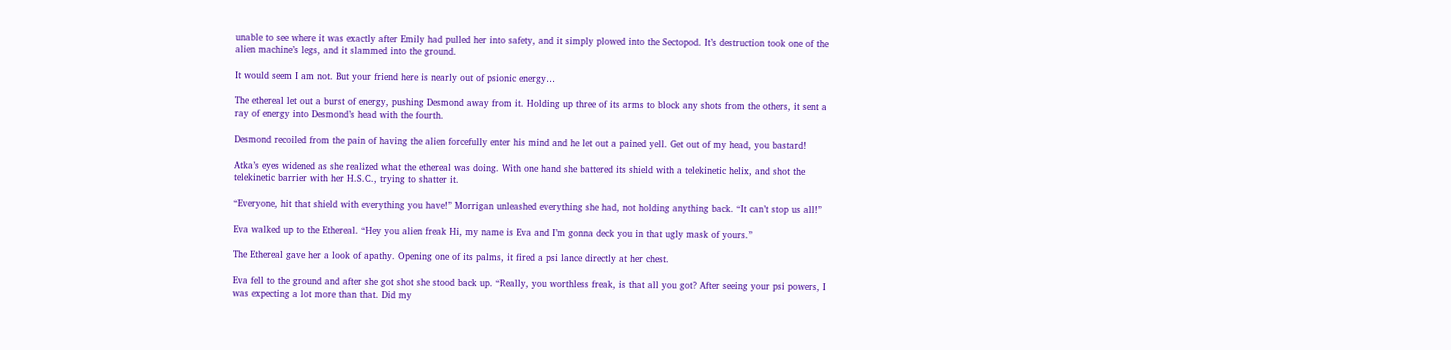unable to see where it was exactly after Emily had pulled her into safety, and it simply plowed into the Sectopod. It’s destruction took one of the alien machine’s legs, and it slammed into the ground.

It would seem I am not. But your friend here is nearly out of psionic energy…

The ethereal let out a burst of energy, pushing Desmond away from it. Holding up three of its arms to block any shots from the others, it sent a ray of energy into Desmond’s head with the fourth.

Desmond recoiled from the pain of having the alien forcefully enter his mind and he let out a pained yell. Get out of my head, you bastard!

Atka’s eyes widened as she realized what the ethereal was doing. With one hand she battered its shield with a telekinetic helix, and shot the telekinetic barrier with her H.S.C., trying to shatter it.

“Everyone, hit that shield with everything you have!” Morrigan unleashed everything she had, not holding anything back. “It can’t stop us all!”

Eva walked up to the Ethereal. “Hey you alien freak Hi, my name is Eva and I’m gonna deck you in that ugly mask of yours.”

The Ethereal gave her a look of apathy. Opening one of its palms, it fired a psi lance directly at her chest.

Eva fell to the ground and after she got shot she stood back up. “Really, you worthless freak, is that all you got? After seeing your psi powers, I was expecting a lot more than that. Did my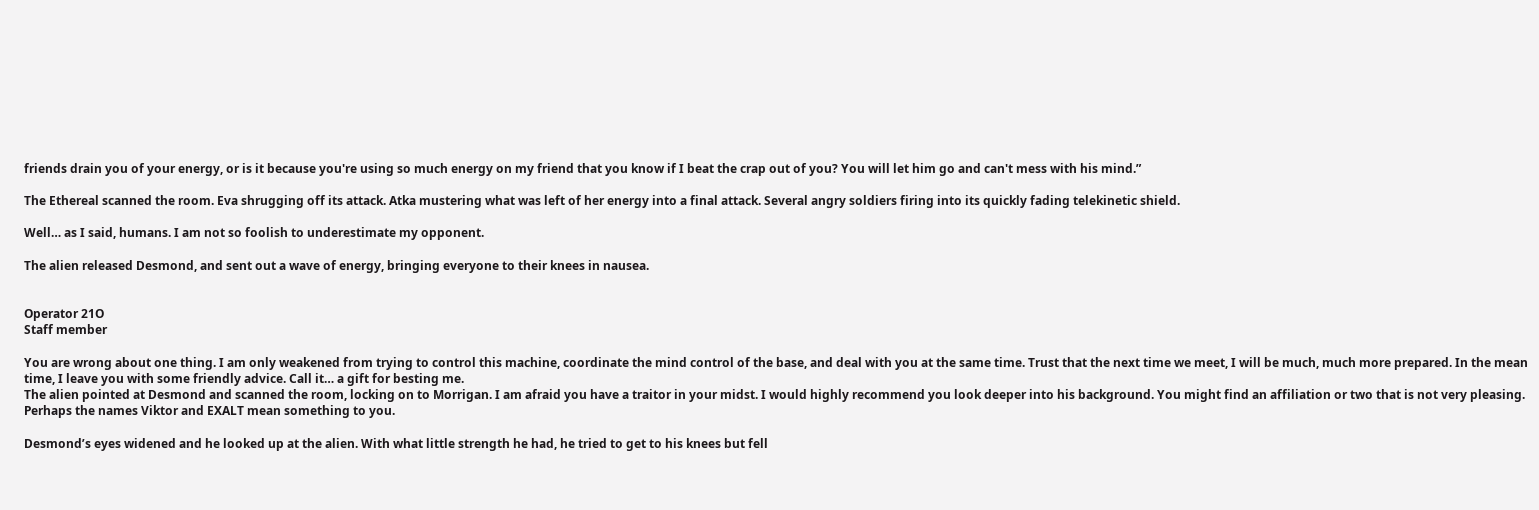friends drain you of your energy, or is it because you're using so much energy on my friend that you know if I beat the crap out of you? You will let him go and can't mess with his mind.”

The Ethereal scanned the room. Eva shrugging off its attack. Atka mustering what was left of her energy into a final attack. Several angry soldiers firing into its quickly fading telekinetic shield.

Well… as I said, humans. I am not so foolish to underestimate my opponent.

The alien released Desmond, and sent out a wave of energy, bringing everyone to their knees in nausea.


Operator 21O
Staff member

You are wrong about one thing. I am only weakened from trying to control this machine, coordinate the mind control of the base, and deal with you at the same time. Trust that the next time we meet, I will be much, much more prepared. In the mean time, I leave you with some friendly advice. Call it… a gift for besting me.
The alien pointed at Desmond and scanned the room, locking on to Morrigan. I am afraid you have a traitor in your midst. I would highly recommend you look deeper into his background. You might find an affiliation or two that is not very pleasing. Perhaps the names Viktor and EXALT mean something to you.

Desmond’s eyes widened and he looked up at the alien. With what little strength he had, he tried to get to his knees but fell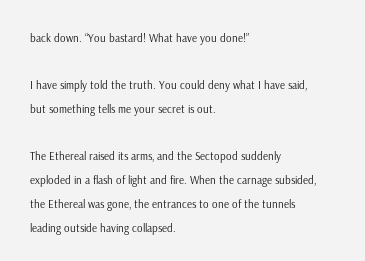back down. “You bastard! What have you done!”

I have simply told the truth. You could deny what I have said, but something tells me your secret is out.

The Ethereal raised its arms, and the Sectopod suddenly exploded in a flash of light and fire. When the carnage subsided, the Ethereal was gone, the entrances to one of the tunnels leading outside having collapsed.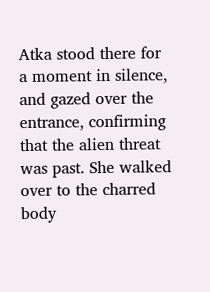Atka stood there for a moment in silence, and gazed over the entrance, confirming that the alien threat was past. She walked over to the charred body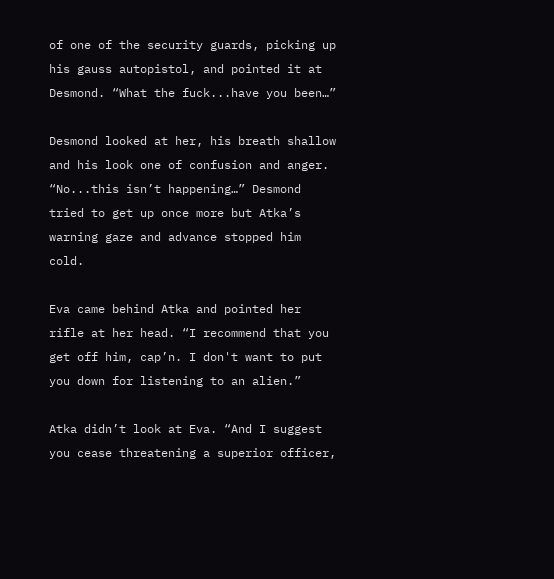of one of the security guards, picking up his gauss autopistol, and pointed it at Desmond. “What the fuck...have you been…”

Desmond looked at her, his breath shallow and his look one of confusion and anger. “No...this isn’t happening…” Desmond tried to get up once more but Atka’s warning gaze and advance stopped him cold.

Eva came behind Atka and pointed her rifle at her head. “I recommend that you get off him, cap’n. I don't want to put you down for listening to an alien.”

Atka didn’t look at Eva. “And I suggest you cease threatening a superior officer,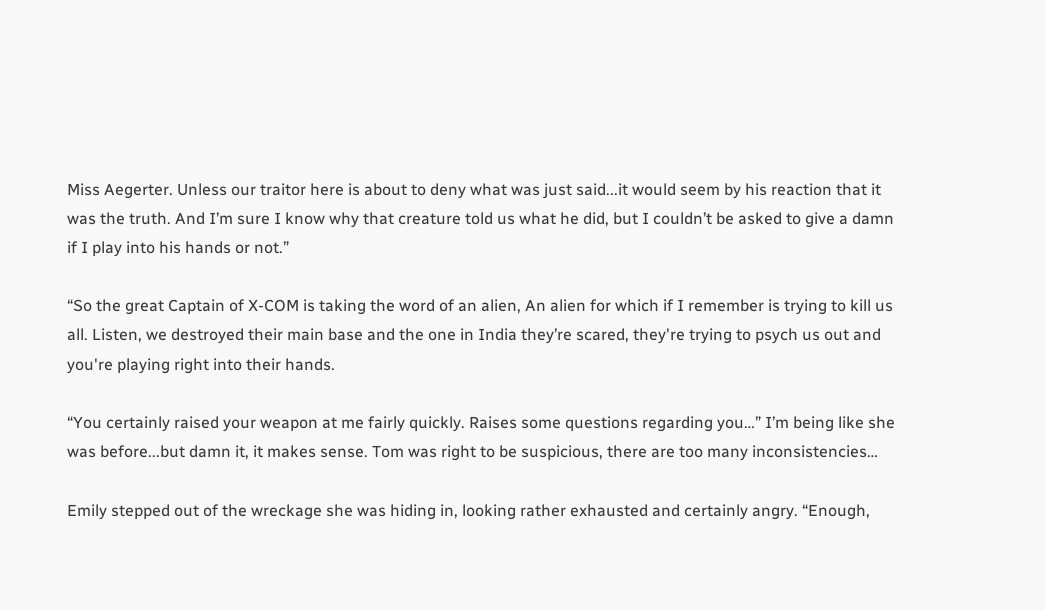Miss Aegerter. Unless our traitor here is about to deny what was just said...it would seem by his reaction that it was the truth. And I’m sure I know why that creature told us what he did, but I couldn’t be asked to give a damn if I play into his hands or not.”

“So the great Captain of X-COM is taking the word of an alien, An alien for which if I remember is trying to kill us all. Listen, we destroyed their main base and the one in India they’re scared, they're trying to psych us out and you're playing right into their hands.

“You certainly raised your weapon at me fairly quickly. Raises some questions regarding you…” I’m being like she was before...but damn it, it makes sense. Tom was right to be suspicious, there are too many inconsistencies…

Emily stepped out of the wreckage she was hiding in, looking rather exhausted and certainly angry. “Enough,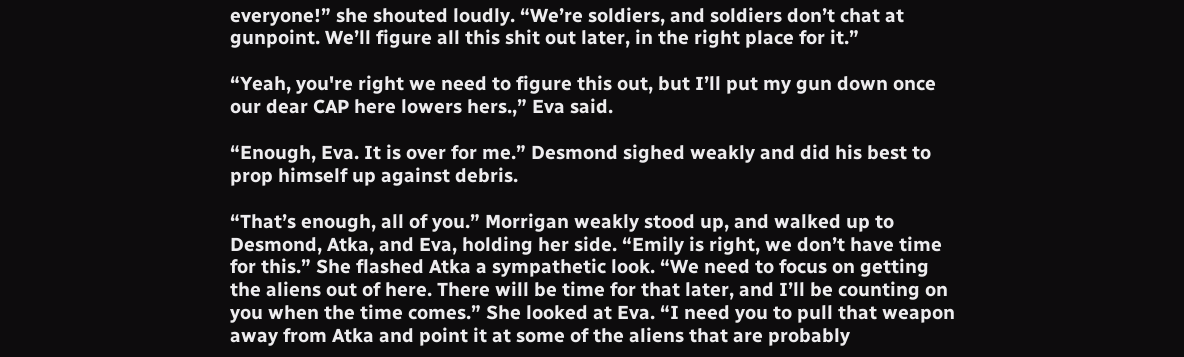everyone!” she shouted loudly. “We’re soldiers, and soldiers don’t chat at gunpoint. We’ll figure all this shit out later, in the right place for it.”

“Yeah, you're right we need to figure this out, but I’ll put my gun down once our dear CAP here lowers hers.,” Eva said.

“Enough, Eva. It is over for me.” Desmond sighed weakly and did his best to prop himself up against debris.

“That’s enough, all of you.” Morrigan weakly stood up, and walked up to Desmond, Atka, and Eva, holding her side. “Emily is right, we don’t have time for this.” She flashed Atka a sympathetic look. “We need to focus on getting the aliens out of here. There will be time for that later, and I’ll be counting on you when the time comes.” She looked at Eva. “I need you to pull that weapon away from Atka and point it at some of the aliens that are probably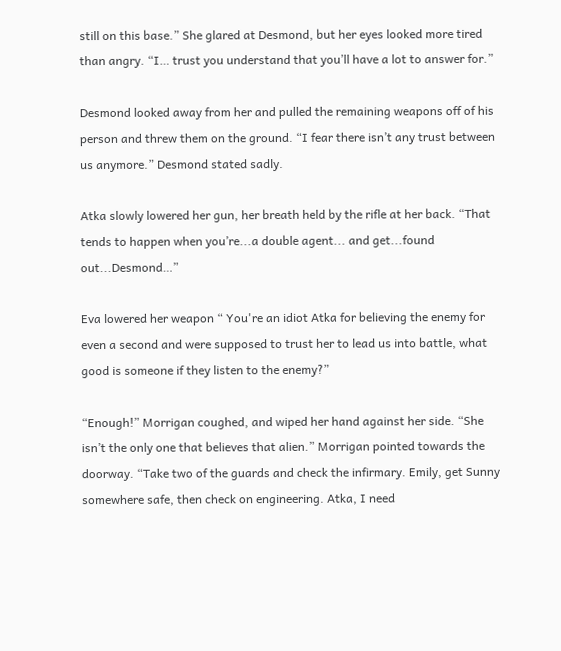still on this base.” She glared at Desmond, but her eyes looked more tired than angry. “I… trust you understand that you’ll have a lot to answer for.”

Desmond looked away from her and pulled the remaining weapons off of his person and threw them on the ground. “I fear there isn’t any trust between us anymore.” Desmond stated sadly.

Atka slowly lowered her gun, her breath held by the rifle at her back. “That tends to happen when you’re...a double agent... and get...found out...Desmond…”

Eva lowered her weapon “ You're an idiot Atka for believing the enemy for even a second and were supposed to trust her to lead us into battle, what good is someone if they listen to the enemy?”

“Enough!” Morrigan coughed, and wiped her hand against her side. “She isn’t the only one that believes that alien.” Morrigan pointed towards the doorway. “Take two of the guards and check the infirmary. Emily, get Sunny somewhere safe, then check on engineering. Atka, I need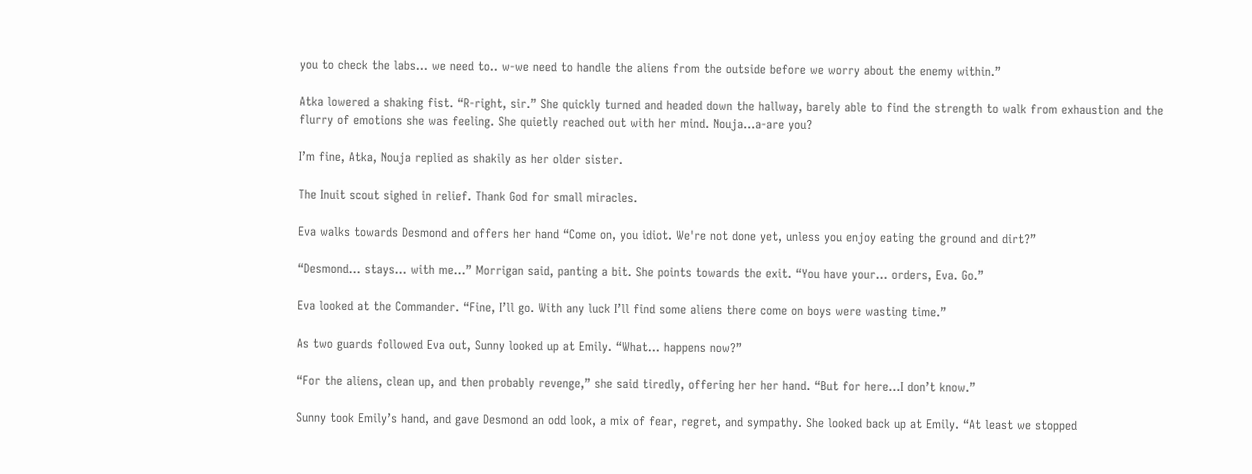you to check the labs… we need to.. w-we need to handle the aliens from the outside before we worry about the enemy within.”

Atka lowered a shaking fist. “R-right, sir.” She quickly turned and headed down the hallway, barely able to find the strength to walk from exhaustion and the flurry of emotions she was feeling. She quietly reached out with her mind. Nouja...a-are you?

I’m fine, Atka, Nouja replied as shakily as her older sister.

The Inuit scout sighed in relief. Thank God for small miracles.

Eva walks towards Desmond and offers her hand “Come on, you idiot. We're not done yet, unless you enjoy eating the ground and dirt?”

“Desmond… stays… with me…” Morrigan said, panting a bit. She points towards the exit. “You have your… orders, Eva. Go.”

Eva looked at the Commander. “Fine, I’ll go. With any luck I’ll find some aliens there come on boys were wasting time.”

As two guards followed Eva out, Sunny looked up at Emily. “What… happens now?”

“For the aliens, clean up, and then probably revenge,” she said tiredly, offering her her hand. “But for here...I don’t know.”

Sunny took Emily’s hand, and gave Desmond an odd look, a mix of fear, regret, and sympathy. She looked back up at Emily. “At least we stopped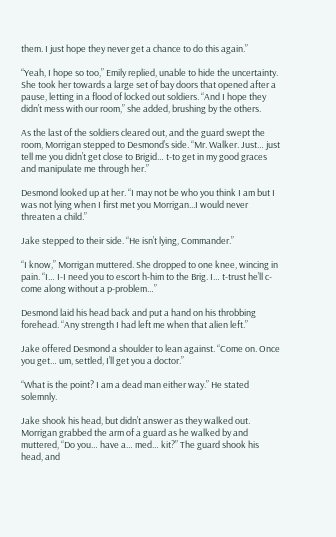them. I just hope they never get a chance to do this again.”

“Yeah, I hope so too,” Emily replied, unable to hide the uncertainty. She took her towards a large set of bay doors that opened after a pause, letting in a flood of locked out soldiers. “And I hope they didn’t mess with our room,” she added, brushing by the others.

As the last of the soldiers cleared out, and the guard swept the room, Morrigan stepped to Desmond’s side. “Mr. Walker. Just… just tell me you didn’t get close to Brigid… t-to get in my good graces and manipulate me through her.”

Desmond looked up at her. “I may not be who you think I am but I was not lying when I first met you Morrigan...I would never threaten a child.”

Jake stepped to their side. “He isn’t lying, Commander.”

“I know,” Morrigan muttered. She dropped to one knee, wincing in pain. “I… I-I need you to escort h-him to the Brig. I… t-trust he’ll c-come along without a p-problem…”

Desmond laid his head back and put a hand on his throbbing forehead. “Any strength I had left me when that alien left.”

Jake offered Desmond a shoulder to lean against. “Come on. Once you get… um, settled, I’ll get you a doctor.”

“What is the point? I am a dead man either way.” He stated solemnly.

Jake shook his head, but didn’t answer as they walked out. Morrigan grabbed the arm of a guard as he walked by and muttered, “Do you… have a… med… kit?” The guard shook his head, and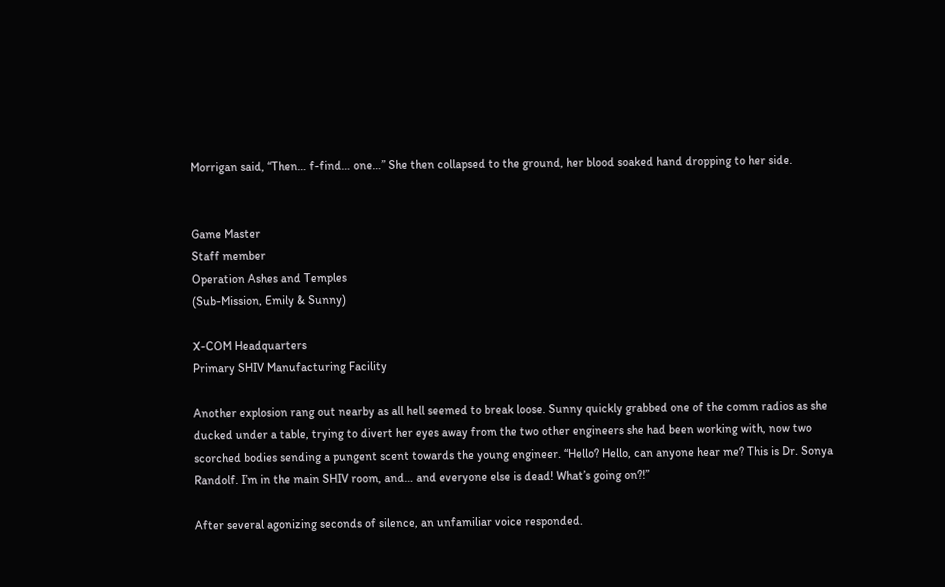Morrigan said, “Then… f-find… one…” She then collapsed to the ground, her blood soaked hand dropping to her side.


Game Master
Staff member
Operation Ashes and Temples
(Sub-Mission, Emily & Sunny)

X-COM Headquarters
Primary SHIV Manufacturing Facility

Another explosion rang out nearby as all hell seemed to break loose. Sunny quickly grabbed one of the comm radios as she ducked under a table, trying to divert her eyes away from the two other engineers she had been working with, now two scorched bodies sending a pungent scent towards the young engineer. “Hello? Hello, can anyone hear me? This is Dr. Sonya Randolf. I’m in the main SHIV room, and… and everyone else is dead! What’s going on?!”

After several agonizing seconds of silence, an unfamiliar voice responded.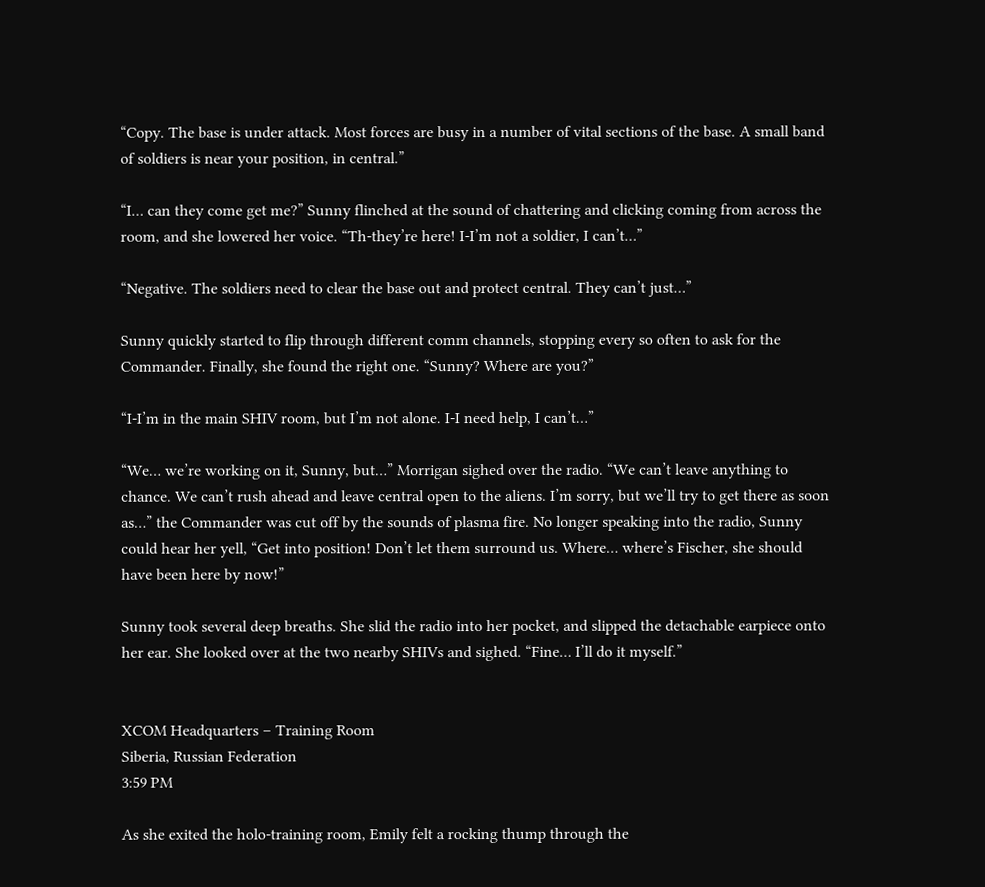“Copy. The base is under attack. Most forces are busy in a number of vital sections of the base. A small band of soldiers is near your position, in central.”

“I… can they come get me?” Sunny flinched at the sound of chattering and clicking coming from across the room, and she lowered her voice. “Th-they’re here! I-I’m not a soldier, I can’t…”

“Negative. The soldiers need to clear the base out and protect central. They can’t just…”

Sunny quickly started to flip through different comm channels, stopping every so often to ask for the Commander. Finally, she found the right one. “Sunny? Where are you?”

“I-I’m in the main SHIV room, but I’m not alone. I-I need help, I can’t…”

“We… we’re working on it, Sunny, but…” Morrigan sighed over the radio. “We can’t leave anything to chance. We can’t rush ahead and leave central open to the aliens. I’m sorry, but we’ll try to get there as soon as…” the Commander was cut off by the sounds of plasma fire. No longer speaking into the radio, Sunny could hear her yell, “Get into position! Don’t let them surround us. Where… where’s Fischer, she should have been here by now!”

Sunny took several deep breaths. She slid the radio into her pocket, and slipped the detachable earpiece onto her ear. She looked over at the two nearby SHIVs and sighed. “Fine… I’ll do it myself.”


XCOM Headquarters – Training Room
Siberia, Russian Federation
3:59 PM

As she exited the holo-training room, Emily felt a rocking thump through the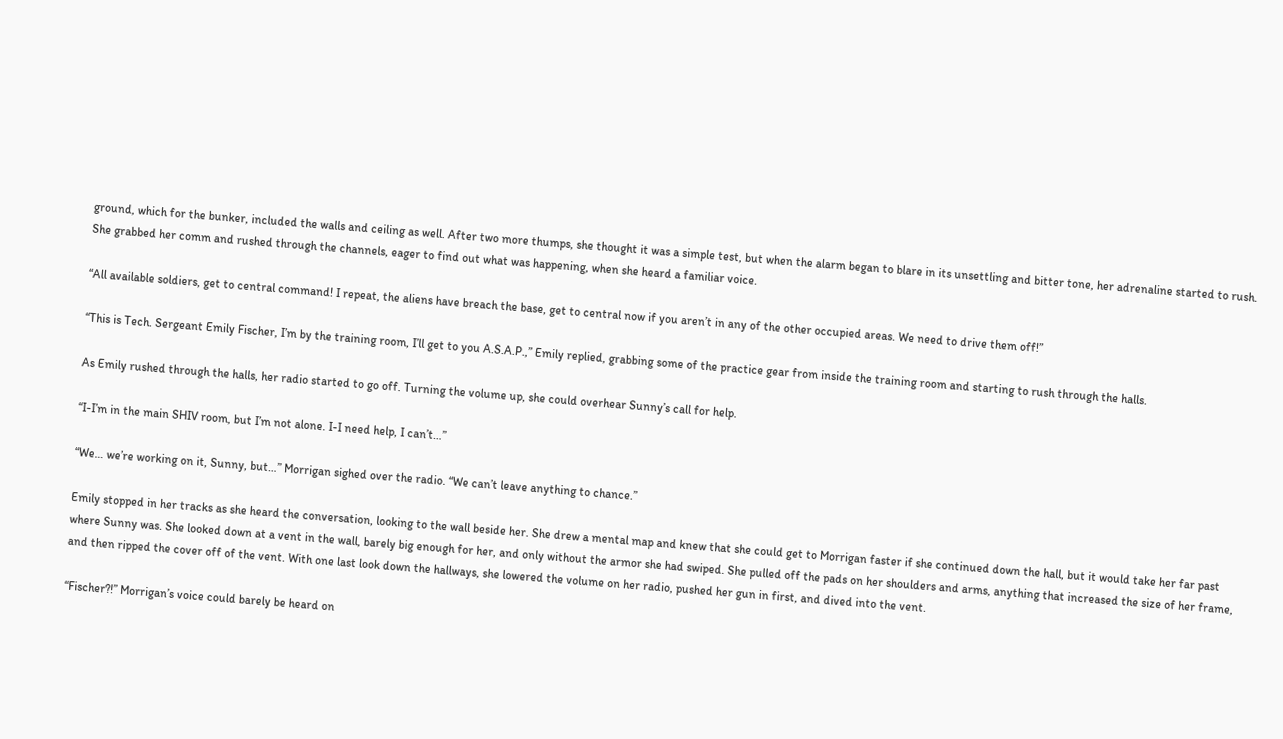ground, which for the bunker, included the walls and ceiling as well. After two more thumps, she thought it was a simple test, but when the alarm began to blare in its unsettling and bitter tone, her adrenaline started to rush. She grabbed her comm and rushed through the channels, eager to find out what was happening, when she heard a familiar voice.

“All available soldiers, get to central command! I repeat, the aliens have breach the base, get to central now if you aren’t in any of the other occupied areas. We need to drive them off!”

“This is Tech. Sergeant Emily Fischer, I’m by the training room, I’ll get to you A.S.A.P.,” Emily replied, grabbing some of the practice gear from inside the training room and starting to rush through the halls.

As Emily rushed through the halls, her radio started to go off. Turning the volume up, she could overhear Sunny’s call for help.

“I-I’m in the main SHIV room, but I’m not alone. I-I need help, I can’t…”

“We… we’re working on it, Sunny, but…” Morrigan sighed over the radio. “We can’t leave anything to chance.”

Emily stopped in her tracks as she heard the conversation, looking to the wall beside her. She drew a mental map and knew that she could get to Morrigan faster if she continued down the hall, but it would take her far past where Sunny was. She looked down at a vent in the wall, barely big enough for her, and only without the armor she had swiped. She pulled off the pads on her shoulders and arms, anything that increased the size of her frame, and then ripped the cover off of the vent. With one last look down the hallways, she lowered the volume on her radio, pushed her gun in first, and dived into the vent.

“Fischer?!” Morrigan’s voice could barely be heard on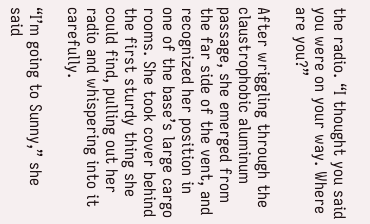the radio. “I thought you said you were on your way. Where are you?”

After wriggling through the claustrophobic aluminum passage, she emerged from the far side of the vent, and recognized her position in one of the base’s large cargo rooms. She took cover behind the first sturdy thing she could find, pulling out her radio and whispering into it carefully.

“I’m going to Sunny,” she said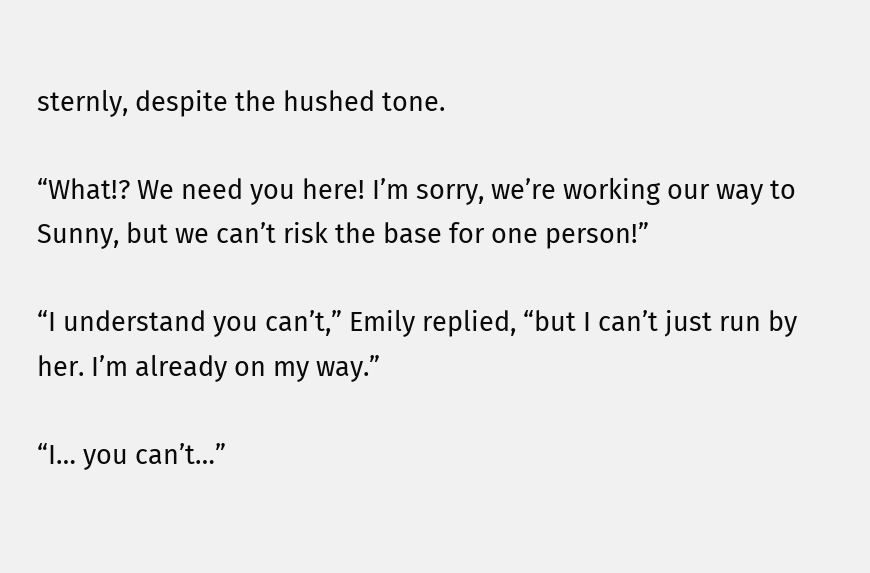sternly, despite the hushed tone.

“What!? We need you here! I’m sorry, we’re working our way to Sunny, but we can’t risk the base for one person!”

“I understand you can’t,” Emily replied, “but I can’t just run by her. I’m already on my way.”

“I… you can’t…”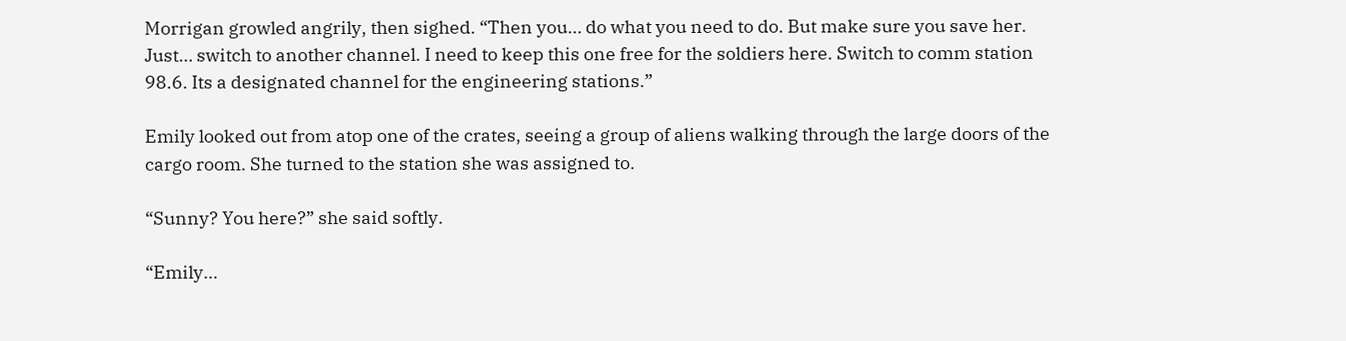Morrigan growled angrily, then sighed. “Then you… do what you need to do. But make sure you save her. Just… switch to another channel. I need to keep this one free for the soldiers here. Switch to comm station 98.6. Its a designated channel for the engineering stations.”

Emily looked out from atop one of the crates, seeing a group of aliens walking through the large doors of the cargo room. She turned to the station she was assigned to.

“Sunny? You here?” she said softly.

“Emily…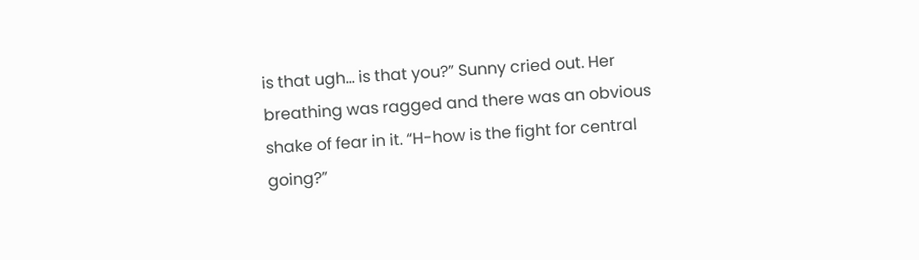is that ugh… is that you?” Sunny cried out. Her breathing was ragged and there was an obvious shake of fear in it. “H-how is the fight for central going?”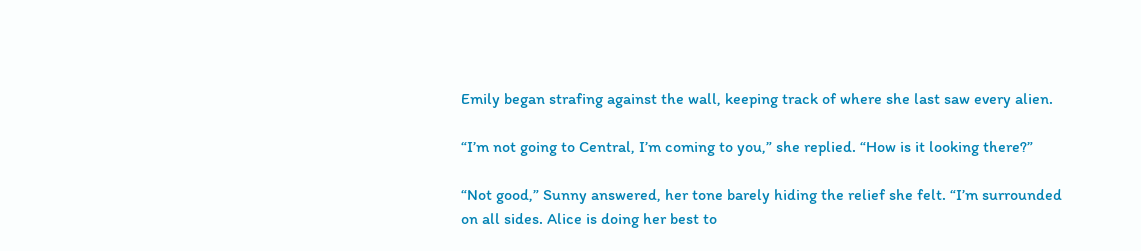Emily began strafing against the wall, keeping track of where she last saw every alien.

“I’m not going to Central, I’m coming to you,” she replied. “How is it looking there?”

“Not good,” Sunny answered, her tone barely hiding the relief she felt. “I’m surrounded on all sides. Alice is doing her best to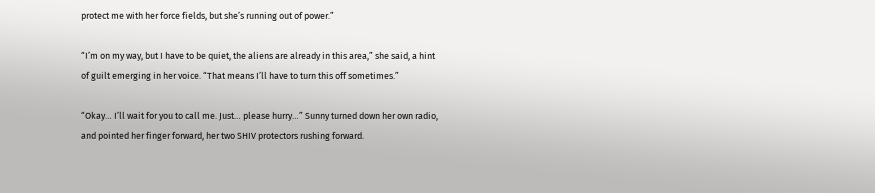protect me with her force fields, but she’s running out of power.”

“I’m on my way, but I have to be quiet, the aliens are already in this area,” she said, a hint of guilt emerging in her voice. “That means I’ll have to turn this off sometimes.”

“Okay… I’ll wait for you to call me. Just… please hurry…” Sunny turned down her own radio, and pointed her finger forward, her two SHIV protectors rushing forward.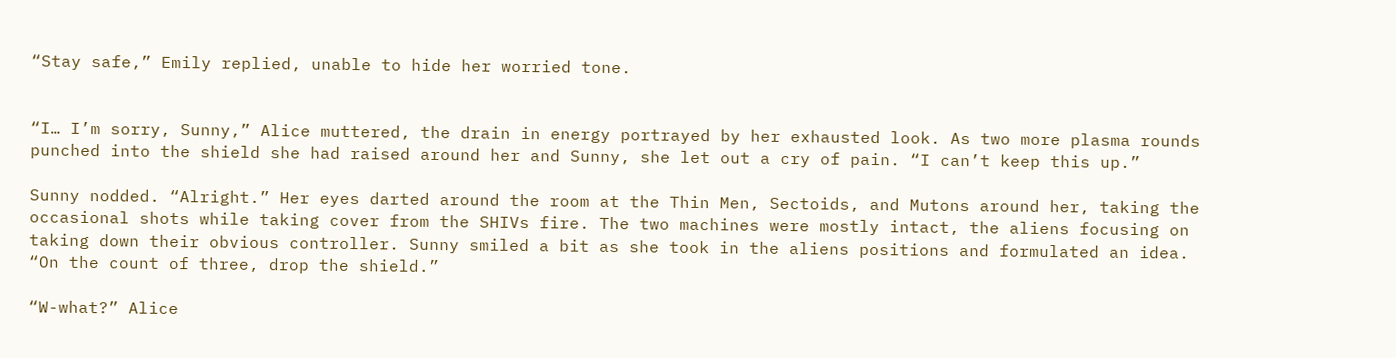“Stay safe,” Emily replied, unable to hide her worried tone.


“I… I’m sorry, Sunny,” Alice muttered, the drain in energy portrayed by her exhausted look. As two more plasma rounds punched into the shield she had raised around her and Sunny, she let out a cry of pain. “I can’t keep this up.”

Sunny nodded. “Alright.” Her eyes darted around the room at the Thin Men, Sectoids, and Mutons around her, taking the occasional shots while taking cover from the SHIVs fire. The two machines were mostly intact, the aliens focusing on taking down their obvious controller. Sunny smiled a bit as she took in the aliens positions and formulated an idea. “On the count of three, drop the shield.”

“W-what?” Alice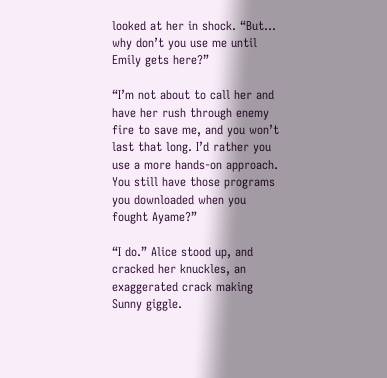looked at her in shock. “But… why don’t you use me until Emily gets here?”

“I’m not about to call her and have her rush through enemy fire to save me, and you won’t last that long. I’d rather you use a more hands-on approach. You still have those programs you downloaded when you fought Ayame?”

“I do.” Alice stood up, and cracked her knuckles, an exaggerated crack making Sunny giggle.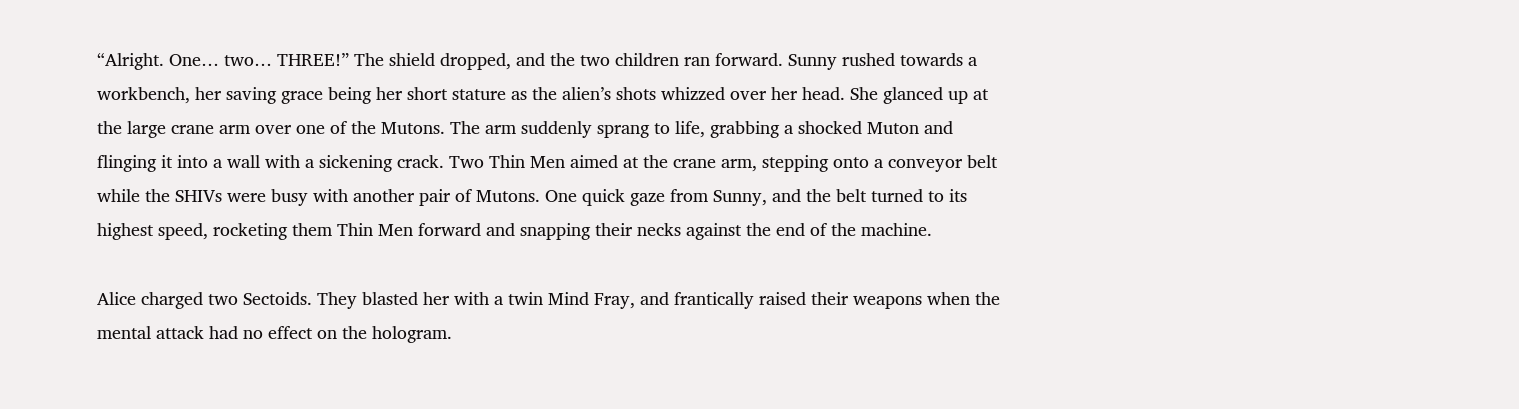“Alright. One… two… THREE!” The shield dropped, and the two children ran forward. Sunny rushed towards a workbench, her saving grace being her short stature as the alien’s shots whizzed over her head. She glanced up at the large crane arm over one of the Mutons. The arm suddenly sprang to life, grabbing a shocked Muton and flinging it into a wall with a sickening crack. Two Thin Men aimed at the crane arm, stepping onto a conveyor belt while the SHIVs were busy with another pair of Mutons. One quick gaze from Sunny, and the belt turned to its highest speed, rocketing them Thin Men forward and snapping their necks against the end of the machine.

Alice charged two Sectoids. They blasted her with a twin Mind Fray, and frantically raised their weapons when the mental attack had no effect on the hologram.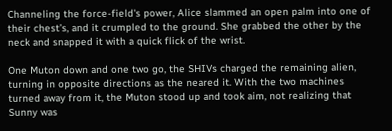Channeling the force-field's power, Alice slammed an open palm into one of their chest’s, and it crumpled to the ground. She grabbed the other by the neck and snapped it with a quick flick of the wrist.

One Muton down and one two go, the SHIVs charged the remaining alien, turning in opposite directions as the neared it. With the two machines turned away from it, the Muton stood up and took aim, not realizing that Sunny was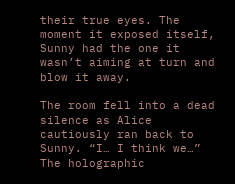their true eyes. The moment it exposed itself, Sunny had the one it wasn’t aiming at turn and blow it away.

The room fell into a dead silence as Alice cautiously ran back to Sunny. “I… I think we…” The holographic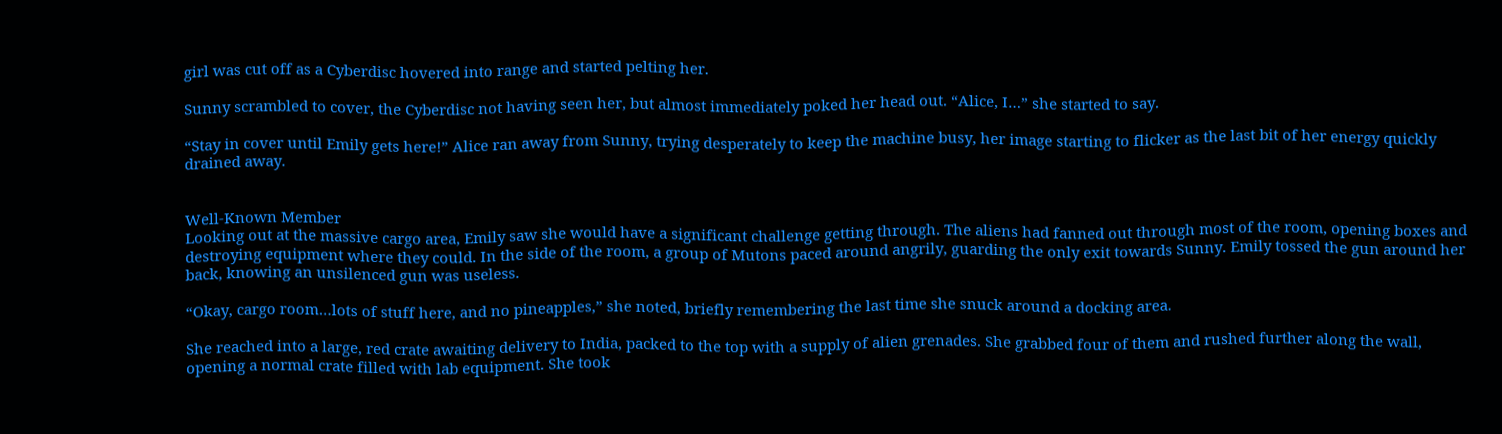girl was cut off as a Cyberdisc hovered into range and started pelting her.

Sunny scrambled to cover, the Cyberdisc not having seen her, but almost immediately poked her head out. “Alice, I…” she started to say.

“Stay in cover until Emily gets here!” Alice ran away from Sunny, trying desperately to keep the machine busy, her image starting to flicker as the last bit of her energy quickly drained away.


Well-Known Member
Looking out at the massive cargo area, Emily saw she would have a significant challenge getting through. The aliens had fanned out through most of the room, opening boxes and destroying equipment where they could. In the side of the room, a group of Mutons paced around angrily, guarding the only exit towards Sunny. Emily tossed the gun around her back, knowing an unsilenced gun was useless.

“Okay, cargo room…lots of stuff here, and no pineapples,” she noted, briefly remembering the last time she snuck around a docking area.

She reached into a large, red crate awaiting delivery to India, packed to the top with a supply of alien grenades. She grabbed four of them and rushed further along the wall, opening a normal crate filled with lab equipment. She took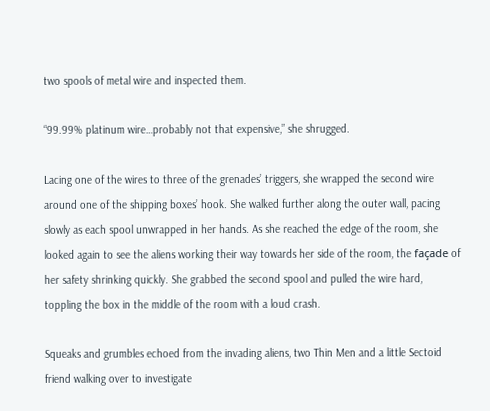two spools of metal wire and inspected them.

“99.99% platinum wire…probably not that expensive,” she shrugged.

Lacing one of the wires to three of the grenades’ triggers, she wrapped the second wire around one of the shipping boxes’ hook. She walked further along the outer wall, pacing slowly as each spool unwrapped in her hands. As she reached the edge of the room, she looked again to see the aliens working their way towards her side of the room, the façade of her safety shrinking quickly. She grabbed the second spool and pulled the wire hard, toppling the box in the middle of the room with a loud crash.

Squeaks and grumbles echoed from the invading aliens, two Thin Men and a little Sectoid friend walking over to investigate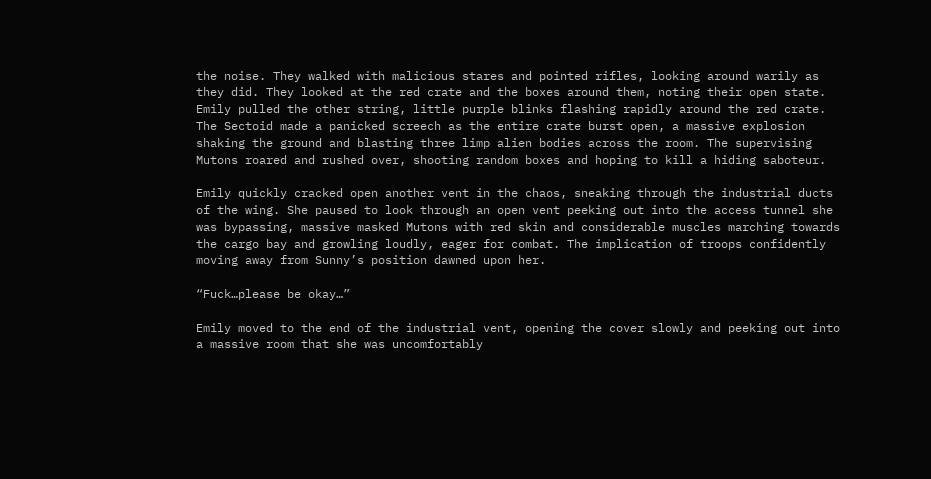the noise. They walked with malicious stares and pointed rifles, looking around warily as they did. They looked at the red crate and the boxes around them, noting their open state. Emily pulled the other string, little purple blinks flashing rapidly around the red crate. The Sectoid made a panicked screech as the entire crate burst open, a massive explosion shaking the ground and blasting three limp alien bodies across the room. The supervising Mutons roared and rushed over, shooting random boxes and hoping to kill a hiding saboteur.

Emily quickly cracked open another vent in the chaos, sneaking through the industrial ducts of the wing. She paused to look through an open vent peeking out into the access tunnel she was bypassing, massive masked Mutons with red skin and considerable muscles marching towards the cargo bay and growling loudly, eager for combat. The implication of troops confidently moving away from Sunny’s position dawned upon her.

“Fuck…please be okay…”

Emily moved to the end of the industrial vent, opening the cover slowly and peeking out into a massive room that she was uncomfortably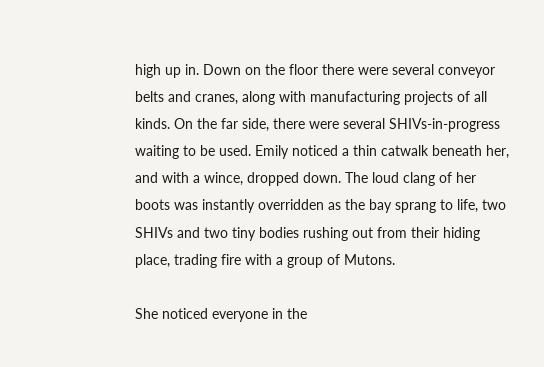high up in. Down on the floor there were several conveyor belts and cranes, along with manufacturing projects of all kinds. On the far side, there were several SHIVs-in-progress waiting to be used. Emily noticed a thin catwalk beneath her, and with a wince, dropped down. The loud clang of her boots was instantly overridden as the bay sprang to life, two SHIVs and two tiny bodies rushing out from their hiding place, trading fire with a group of Mutons.

She noticed everyone in the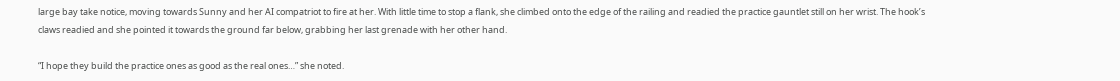large bay take notice, moving towards Sunny and her AI compatriot to fire at her. With little time to stop a flank, she climbed onto the edge of the railing and readied the practice gauntlet still on her wrist. The hook’s claws readied and she pointed it towards the ground far below, grabbing her last grenade with her other hand.

“I hope they build the practice ones as good as the real ones…” she noted.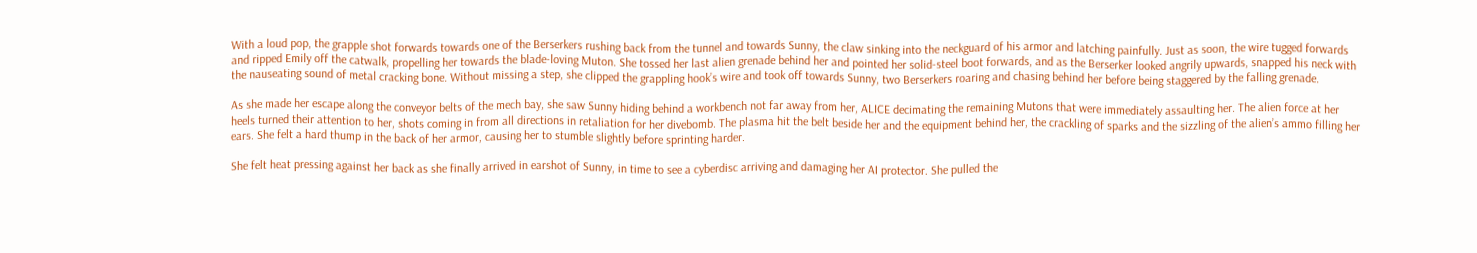With a loud pop, the grapple shot forwards towards one of the Berserkers rushing back from the tunnel and towards Sunny, the claw sinking into the neckguard of his armor and latching painfully. Just as soon, the wire tugged forwards and ripped Emily off the catwalk, propelling her towards the blade-loving Muton. She tossed her last alien grenade behind her and pointed her solid-steel boot forwards, and as the Berserker looked angrily upwards, snapped his neck with the nauseating sound of metal cracking bone. Without missing a step, she clipped the grappling hook’s wire and took off towards Sunny, two Berserkers roaring and chasing behind her before being staggered by the falling grenade.

As she made her escape along the conveyor belts of the mech bay, she saw Sunny hiding behind a workbench not far away from her, ALICE decimating the remaining Mutons that were immediately assaulting her. The alien force at her heels turned their attention to her, shots coming in from all directions in retaliation for her divebomb. The plasma hit the belt beside her and the equipment behind her, the crackling of sparks and the sizzling of the alien’s ammo filling her ears. She felt a hard thump in the back of her armor, causing her to stumble slightly before sprinting harder.

She felt heat pressing against her back as she finally arrived in earshot of Sunny, in time to see a cyberdisc arriving and damaging her AI protector. She pulled the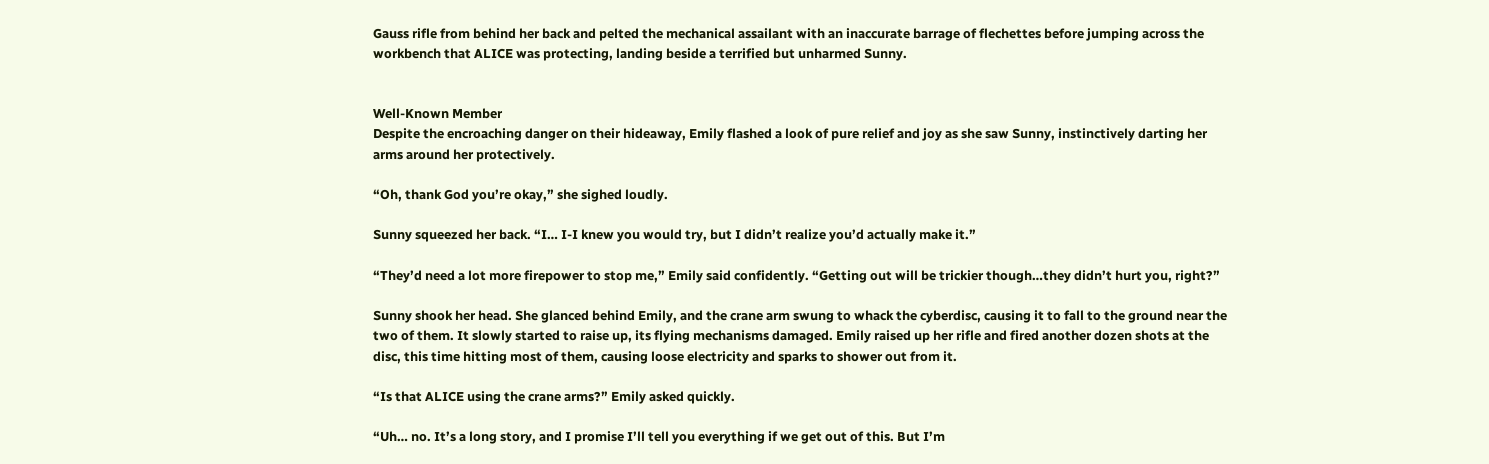Gauss rifle from behind her back and pelted the mechanical assailant with an inaccurate barrage of flechettes before jumping across the workbench that ALICE was protecting, landing beside a terrified but unharmed Sunny.


Well-Known Member
Despite the encroaching danger on their hideaway, Emily flashed a look of pure relief and joy as she saw Sunny, instinctively darting her arms around her protectively.

“Oh, thank God you’re okay,” she sighed loudly.

Sunny squeezed her back. “I… I-I knew you would try, but I didn’t realize you’d actually make it.”

“They’d need a lot more firepower to stop me,” Emily said confidently. “Getting out will be trickier though…they didn’t hurt you, right?”

Sunny shook her head. She glanced behind Emily, and the crane arm swung to whack the cyberdisc, causing it to fall to the ground near the two of them. It slowly started to raise up, its flying mechanisms damaged. Emily raised up her rifle and fired another dozen shots at the disc, this time hitting most of them, causing loose electricity and sparks to shower out from it.

“Is that ALICE using the crane arms?” Emily asked quickly.

“Uh… no. It’s a long story, and I promise I’ll tell you everything if we get out of this. But I’m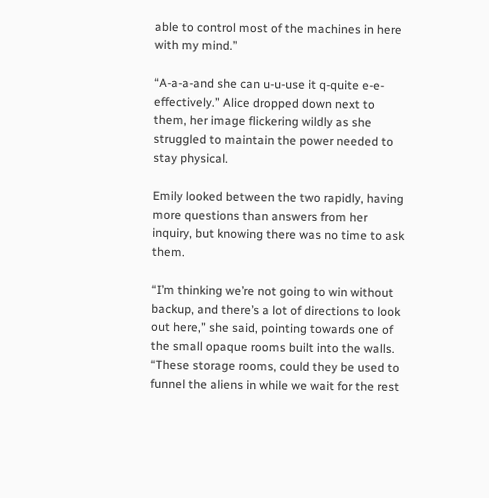able to control most of the machines in here with my mind.”

“A-a-a-and she can u-u-use it q-quite e-e-effectively.” Alice dropped down next to them, her image flickering wildly as she struggled to maintain the power needed to stay physical.

Emily looked between the two rapidly, having more questions than answers from her inquiry, but knowing there was no time to ask them.

“I’m thinking we’re not going to win without backup, and there’s a lot of directions to look out here,” she said, pointing towards one of the small opaque rooms built into the walls. “These storage rooms, could they be used to funnel the aliens in while we wait for the rest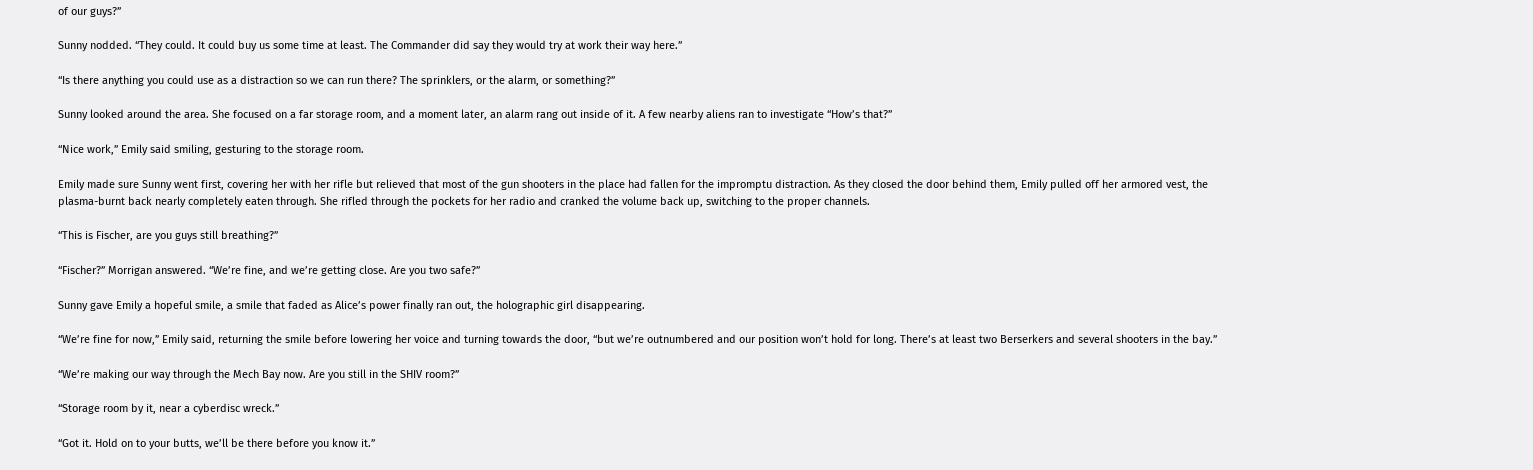of our guys?”

Sunny nodded. “They could. It could buy us some time at least. The Commander did say they would try at work their way here.”

“Is there anything you could use as a distraction so we can run there? The sprinklers, or the alarm, or something?”

Sunny looked around the area. She focused on a far storage room, and a moment later, an alarm rang out inside of it. A few nearby aliens ran to investigate “How’s that?”

“Nice work,” Emily said smiling, gesturing to the storage room.

Emily made sure Sunny went first, covering her with her rifle but relieved that most of the gun shooters in the place had fallen for the impromptu distraction. As they closed the door behind them, Emily pulled off her armored vest, the plasma-burnt back nearly completely eaten through. She rifled through the pockets for her radio and cranked the volume back up, switching to the proper channels.

“This is Fischer, are you guys still breathing?”

“Fischer?” Morrigan answered. “We’re fine, and we’re getting close. Are you two safe?”

Sunny gave Emily a hopeful smile, a smile that faded as Alice’s power finally ran out, the holographic girl disappearing.

“We’re fine for now,” Emily said, returning the smile before lowering her voice and turning towards the door, “but we’re outnumbered and our position won’t hold for long. There’s at least two Berserkers and several shooters in the bay.”

“We’re making our way through the Mech Bay now. Are you still in the SHIV room?”

“Storage room by it, near a cyberdisc wreck.”

“Got it. Hold on to your butts, we’ll be there before you know it.”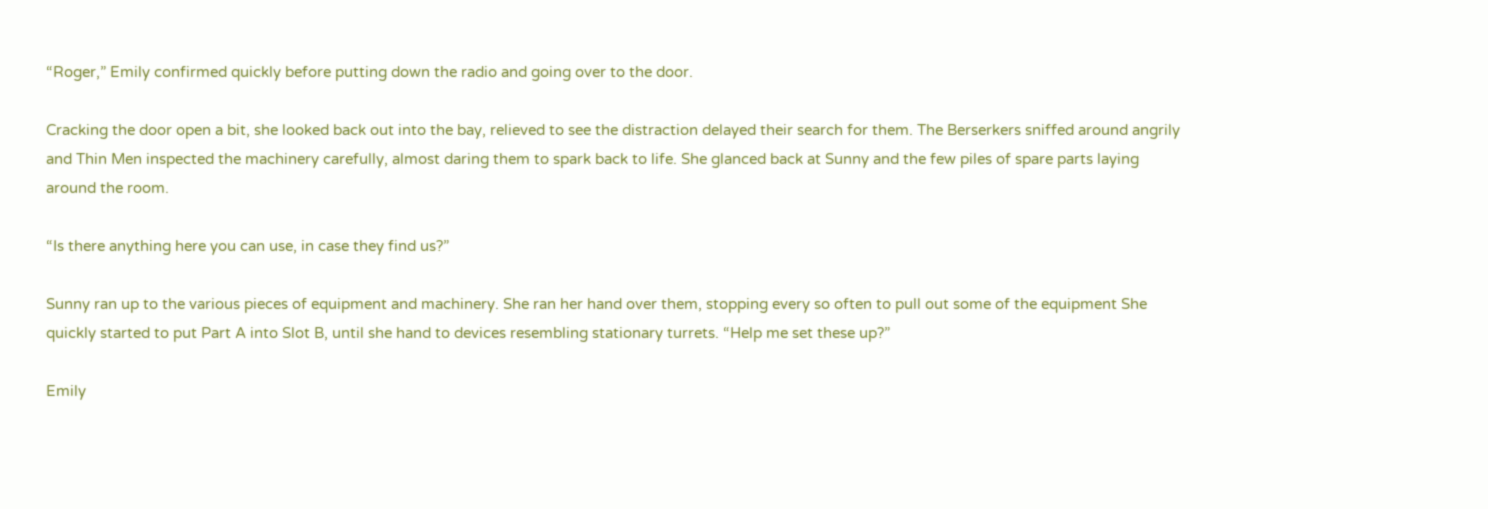“Roger,” Emily confirmed quickly before putting down the radio and going over to the door.

Cracking the door open a bit, she looked back out into the bay, relieved to see the distraction delayed their search for them. The Berserkers sniffed around angrily and Thin Men inspected the machinery carefully, almost daring them to spark back to life. She glanced back at Sunny and the few piles of spare parts laying around the room.

“Is there anything here you can use, in case they find us?”

Sunny ran up to the various pieces of equipment and machinery. She ran her hand over them, stopping every so often to pull out some of the equipment She quickly started to put Part A into Slot B, until she hand to devices resembling stationary turrets. “Help me set these up?”

Emily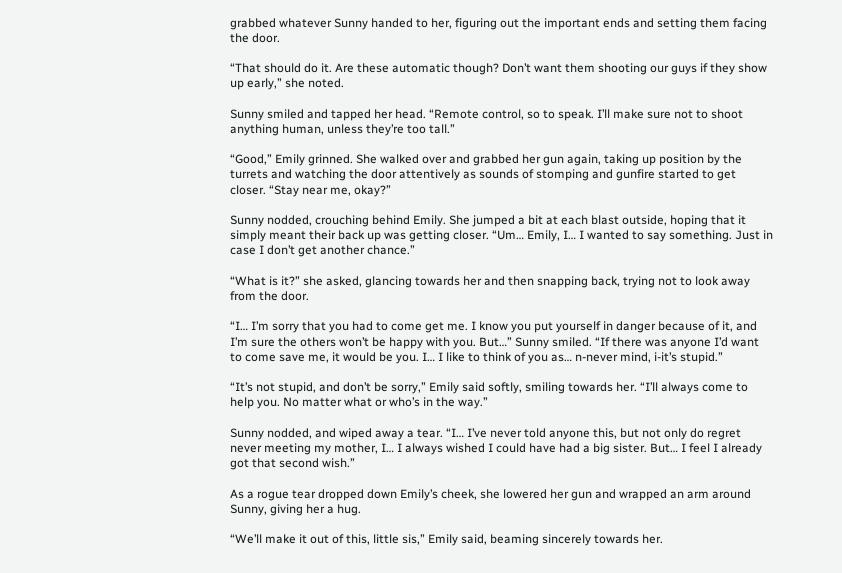grabbed whatever Sunny handed to her, figuring out the important ends and setting them facing the door.

“That should do it. Are these automatic though? Don’t want them shooting our guys if they show up early,” she noted.

Sunny smiled and tapped her head. “Remote control, so to speak. I’ll make sure not to shoot anything human, unless they’re too tall.”

“Good,” Emily grinned. She walked over and grabbed her gun again, taking up position by the turrets and watching the door attentively as sounds of stomping and gunfire started to get closer. “Stay near me, okay?”

Sunny nodded, crouching behind Emily. She jumped a bit at each blast outside, hoping that it simply meant their back up was getting closer. “Um… Emily, I… I wanted to say something. Just in case I don’t get another chance.”

“What is it?” she asked, glancing towards her and then snapping back, trying not to look away from the door.

“I… I’m sorry that you had to come get me. I know you put yourself in danger because of it, and I’m sure the others won’t be happy with you. But…” Sunny smiled. “If there was anyone I’d want to come save me, it would be you. I… I like to think of you as… n-never mind, i-it’s stupid.”

“It’s not stupid, and don’t be sorry,” Emily said softly, smiling towards her. “I’ll always come to help you. No matter what or who’s in the way.”

Sunny nodded, and wiped away a tear. “I… I’ve never told anyone this, but not only do regret never meeting my mother, I… I always wished I could have had a big sister. But… I feel I already got that second wish.”

As a rogue tear dropped down Emily’s cheek, she lowered her gun and wrapped an arm around Sunny, giving her a hug.

“We’ll make it out of this, little sis,” Emily said, beaming sincerely towards her.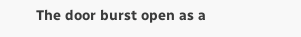The door burst open as a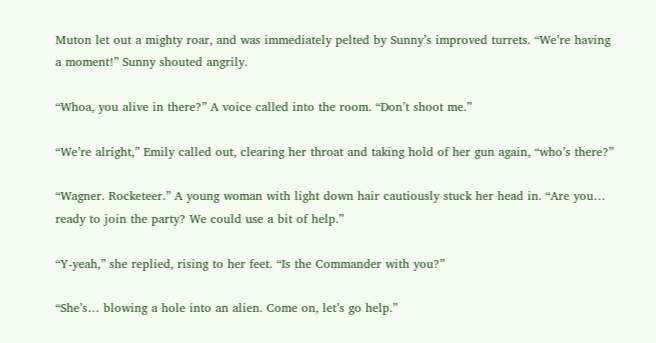Muton let out a mighty roar, and was immediately pelted by Sunny’s improved turrets. “We’re having a moment!” Sunny shouted angrily.

“Whoa, you alive in there?” A voice called into the room. “Don’t shoot me.”

“We’re alright,” Emily called out, clearing her throat and taking hold of her gun again, “who’s there?”

“Wagner. Rocketeer.” A young woman with light down hair cautiously stuck her head in. “Are you… ready to join the party? We could use a bit of help.”

“Y-yeah,” she replied, rising to her feet. “Is the Commander with you?”

“She’s… blowing a hole into an alien. Come on, let’s go help.”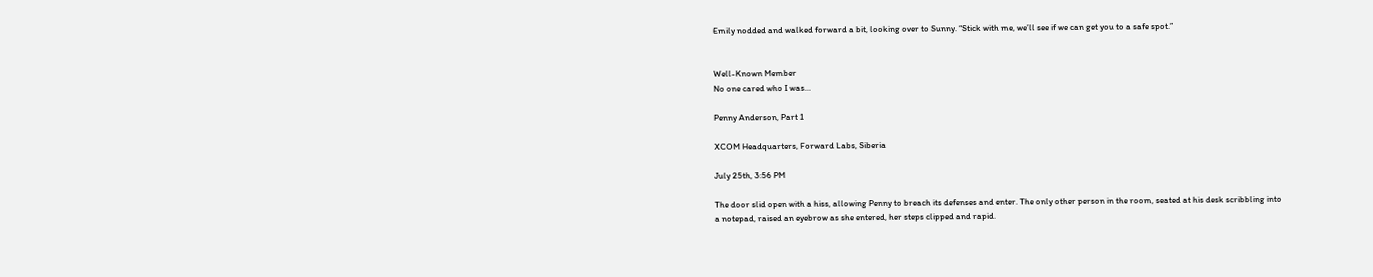Emily nodded and walked forward a bit, looking over to Sunny. “Stick with me, we’ll see if we can get you to a safe spot.”


Well-Known Member
No one cared who I was…

Penny Anderson, Part 1

XCOM Headquarters, Forward Labs, Siberia

July 25th, 3:56 PM

The door slid open with a hiss, allowing Penny to breach its defenses and enter. The only other person in the room, seated at his desk scribbling into a notepad, raised an eyebrow as she entered, her steps clipped and rapid.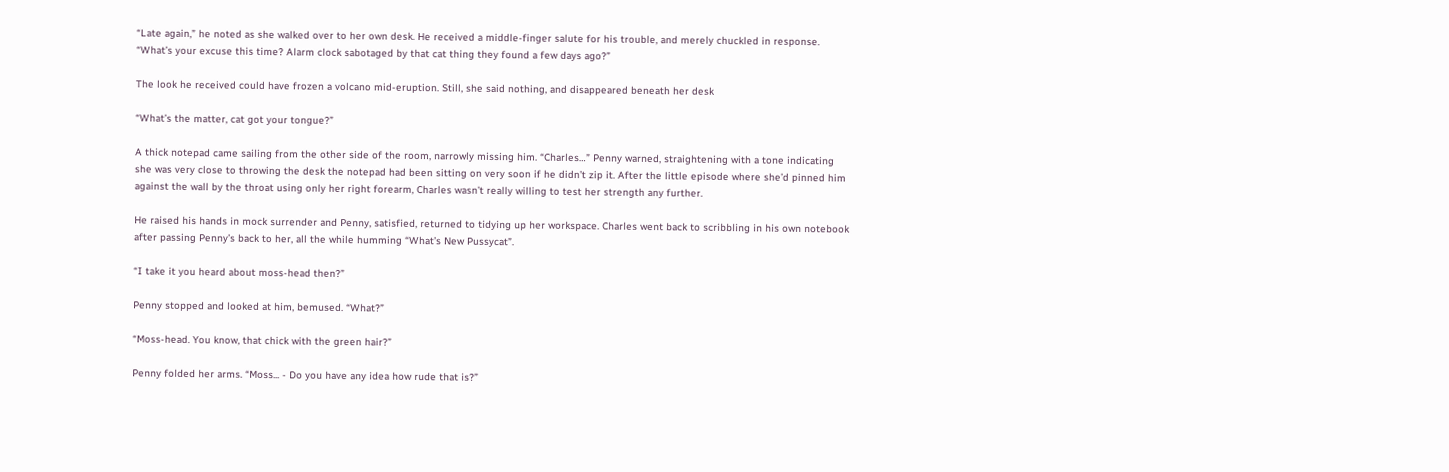“Late again,” he noted as she walked over to her own desk. He received a middle-finger salute for his trouble, and merely chuckled in response. “What’s your excuse this time? Alarm clock sabotaged by that cat thing they found a few days ago?”

The look he received could have frozen a volcano mid-eruption. Still, she said nothing, and disappeared beneath her desk

“What’s the matter, cat got your tongue?”

A thick notepad came sailing from the other side of the room, narrowly missing him. “Charles…” Penny warned, straightening with a tone indicating she was very close to throwing the desk the notepad had been sitting on very soon if he didn’t zip it. After the little episode where she’d pinned him against the wall by the throat using only her right forearm, Charles wasn’t really willing to test her strength any further.

He raised his hands in mock surrender and Penny, satisfied, returned to tidying up her workspace. Charles went back to scribbling in his own notebook after passing Penny’s back to her, all the while humming “What’s New Pussycat”.

“I take it you heard about moss-head then?”

Penny stopped and looked at him, bemused. “What?”

“Moss-head. You know, that chick with the green hair?”

Penny folded her arms. “Moss... - Do you have any idea how rude that is?”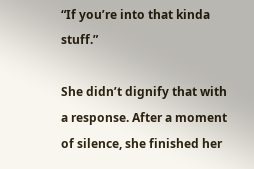“If you’re into that kinda stuff.”

She didn’t dignify that with a response. After a moment of silence, she finished her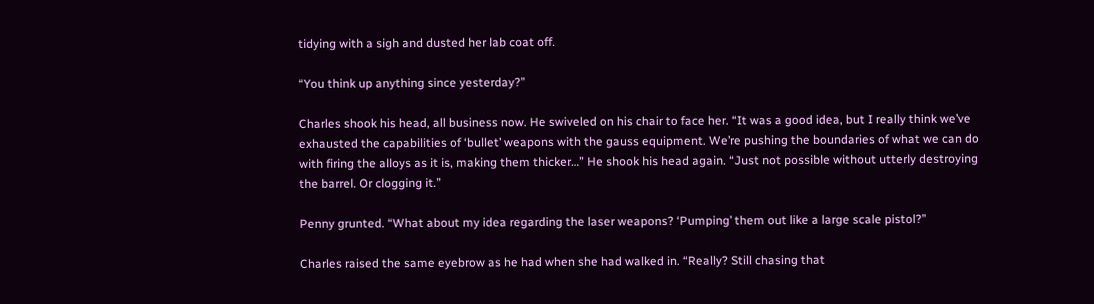tidying with a sigh and dusted her lab coat off.

“You think up anything since yesterday?”

Charles shook his head, all business now. He swiveled on his chair to face her. “It was a good idea, but I really think we’ve exhausted the capabilities of ‘bullet’ weapons with the gauss equipment. We’re pushing the boundaries of what we can do with firing the alloys as it is, making them thicker…” He shook his head again. “Just not possible without utterly destroying the barrel. Or clogging it.”

Penny grunted. “What about my idea regarding the laser weapons? ‘Pumping’ them out like a large scale pistol?”

Charles raised the same eyebrow as he had when she had walked in. “Really? Still chasing that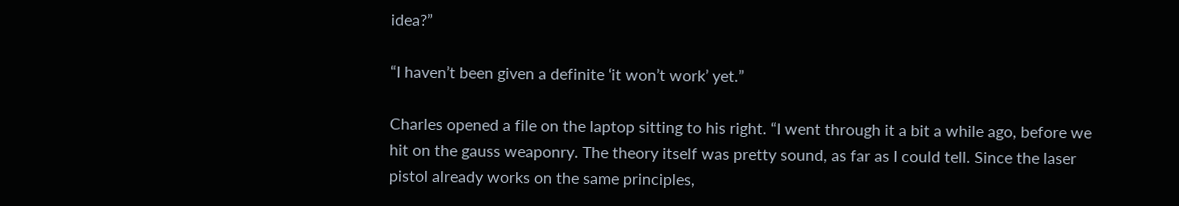idea?”

“I haven’t been given a definite ‘it won’t work’ yet.”

Charles opened a file on the laptop sitting to his right. “I went through it a bit a while ago, before we hit on the gauss weaponry. The theory itself was pretty sound, as far as I could tell. Since the laser pistol already works on the same principles,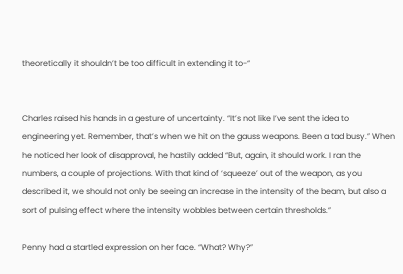theoretically it shouldn’t be too difficult in extending it to-“


Charles raised his hands in a gesture of uncertainty. “It’s not like I’ve sent the idea to engineering yet. Remember, that’s when we hit on the gauss weapons. Been a tad busy.” When he noticed her look of disapproval, he hastily added “But, again, it should work. I ran the numbers, a couple of projections. With that kind of ‘squeeze’ out of the weapon, as you described it, we should not only be seeing an increase in the intensity of the beam, but also a sort of pulsing effect where the intensity wobbles between certain thresholds.”

Penny had a startled expression on her face. “What? Why?”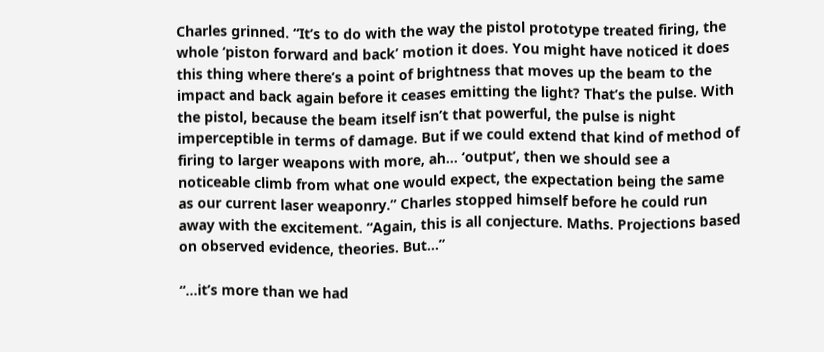Charles grinned. “It’s to do with the way the pistol prototype treated firing, the whole ‘piston forward and back’ motion it does. You might have noticed it does this thing where there’s a point of brightness that moves up the beam to the impact and back again before it ceases emitting the light? That’s the pulse. With the pistol, because the beam itself isn’t that powerful, the pulse is night imperceptible in terms of damage. But if we could extend that kind of method of firing to larger weapons with more, ah… ‘output’, then we should see a noticeable climb from what one would expect, the expectation being the same as our current laser weaponry.” Charles stopped himself before he could run away with the excitement. “Again, this is all conjecture. Maths. Projections based on observed evidence, theories. But…”

“…it’s more than we had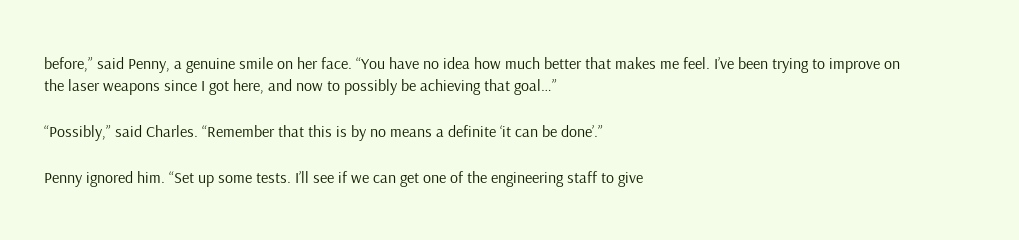before,” said Penny, a genuine smile on her face. “You have no idea how much better that makes me feel. I’ve been trying to improve on the laser weapons since I got here, and now to possibly be achieving that goal…”

“Possibly,” said Charles. “Remember that this is by no means a definite ‘it can be done’.”

Penny ignored him. “Set up some tests. I’ll see if we can get one of the engineering staff to give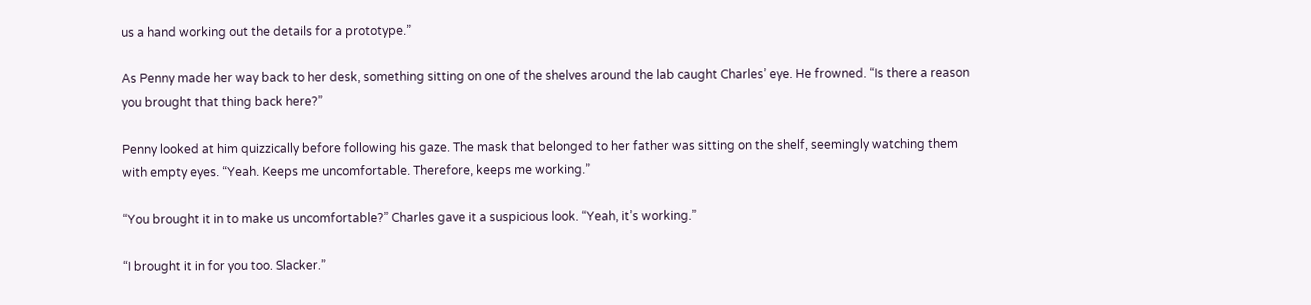us a hand working out the details for a prototype.”

As Penny made her way back to her desk, something sitting on one of the shelves around the lab caught Charles’ eye. He frowned. “Is there a reason you brought that thing back here?”

Penny looked at him quizzically before following his gaze. The mask that belonged to her father was sitting on the shelf, seemingly watching them with empty eyes. “Yeah. Keeps me uncomfortable. Therefore, keeps me working.”

“You brought it in to make us uncomfortable?” Charles gave it a suspicious look. “Yeah, it’s working.”

“I brought it in for you too. Slacker.”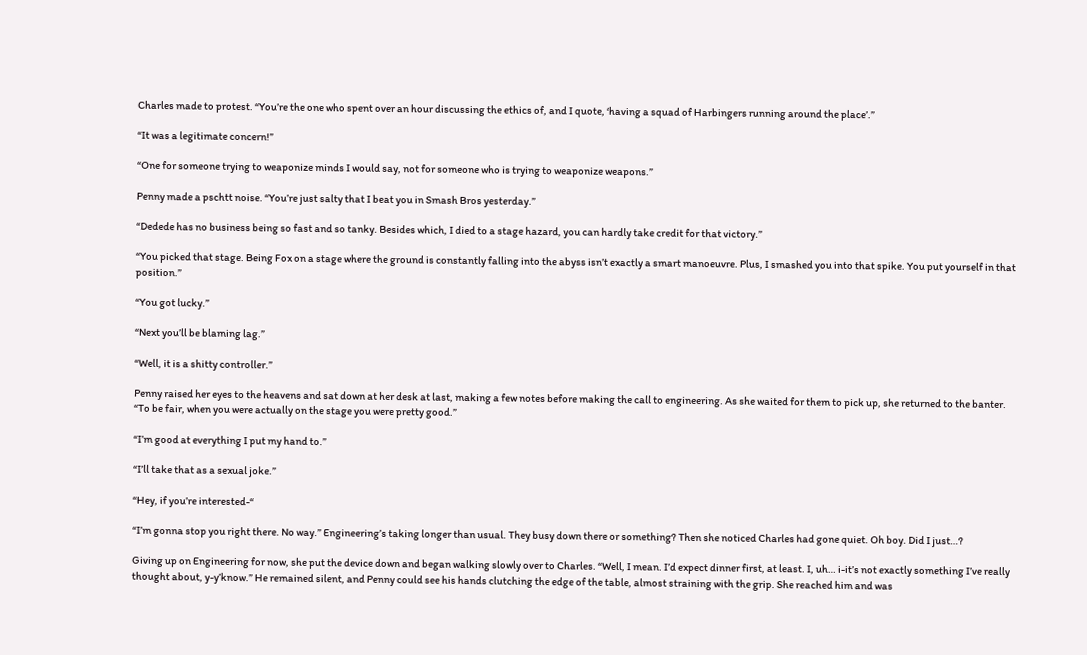Charles made to protest. “You’re the one who spent over an hour discussing the ethics of, and I quote, ‘having a squad of Harbingers running around the place’.”

“It was a legitimate concern!”

“One for someone trying to weaponize minds I would say, not for someone who is trying to weaponize weapons.”

Penny made a pschtt noise. “You’re just salty that I beat you in Smash Bros yesterday.”

“Dedede has no business being so fast and so tanky. Besides which, I died to a stage hazard, you can hardly take credit for that victory.”

“You picked that stage. Being Fox on a stage where the ground is constantly falling into the abyss isn’t exactly a smart manoeuvre. Plus, I smashed you into that spike. You put yourself in that position.”

“You got lucky.”

“Next you’ll be blaming lag.”

“Well, it is a shitty controller.”

Penny raised her eyes to the heavens and sat down at her desk at last, making a few notes before making the call to engineering. As she waited for them to pick up, she returned to the banter. “To be fair, when you were actually on the stage you were pretty good.”

“I’m good at everything I put my hand to.”

“I’ll take that as a sexual joke.”

“Hey, if you’re interested-“

“I’m gonna stop you right there. No way.” Engineering’s taking longer than usual. They busy down there or something? Then she noticed Charles had gone quiet. Oh boy. Did I just…?

Giving up on Engineering for now, she put the device down and began walking slowly over to Charles. “Well, I mean. I’d expect dinner first, at least. I, uh… i-it’s not exactly something I’ve really thought about, y-y’know.” He remained silent, and Penny could see his hands clutching the edge of the table, almost straining with the grip. She reached him and was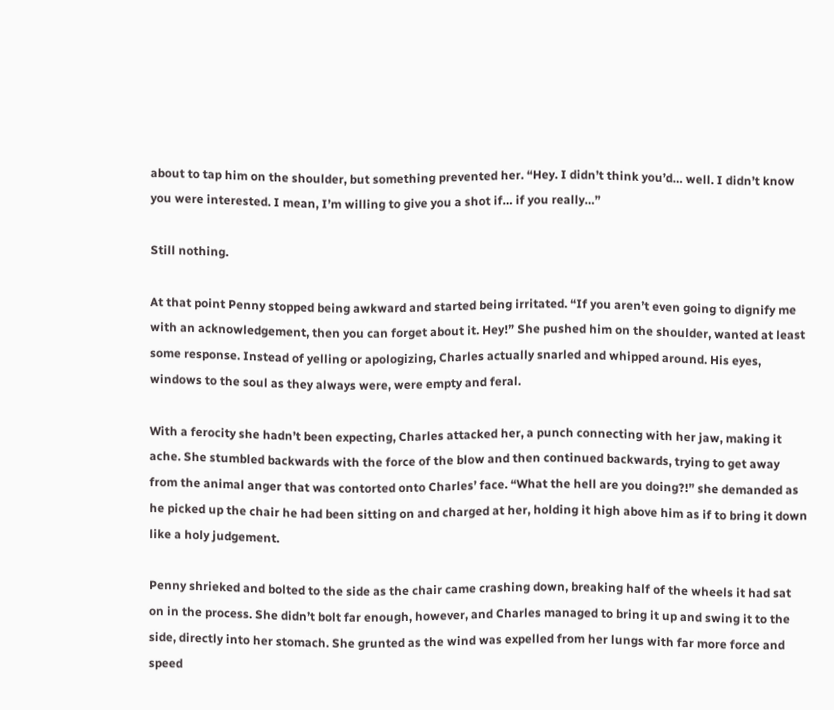about to tap him on the shoulder, but something prevented her. “Hey. I didn’t think you’d… well. I didn’t know you were interested. I mean, I’m willing to give you a shot if… if you really…”

Still nothing.

At that point Penny stopped being awkward and started being irritated. “If you aren’t even going to dignify me with an acknowledgement, then you can forget about it. Hey!” She pushed him on the shoulder, wanted at least some response. Instead of yelling or apologizing, Charles actually snarled and whipped around. His eyes, windows to the soul as they always were, were empty and feral.

With a ferocity she hadn’t been expecting, Charles attacked her, a punch connecting with her jaw, making it ache. She stumbled backwards with the force of the blow and then continued backwards, trying to get away from the animal anger that was contorted onto Charles’ face. “What the hell are you doing?!” she demanded as he picked up the chair he had been sitting on and charged at her, holding it high above him as if to bring it down like a holy judgement.

Penny shrieked and bolted to the side as the chair came crashing down, breaking half of the wheels it had sat on in the process. She didn’t bolt far enough, however, and Charles managed to bring it up and swing it to the side, directly into her stomach. She grunted as the wind was expelled from her lungs with far more force and speed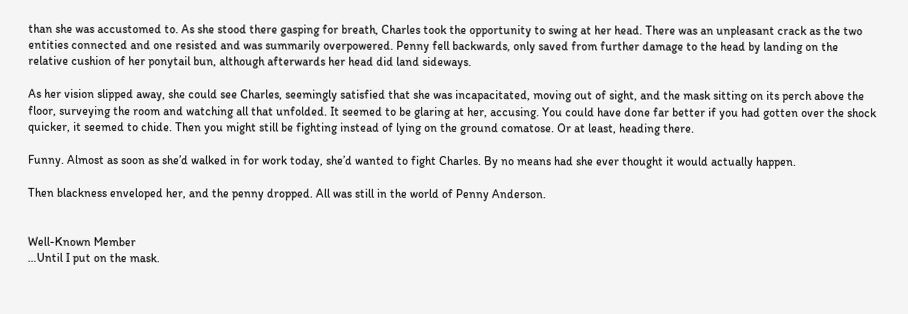than she was accustomed to. As she stood there gasping for breath, Charles took the opportunity to swing at her head. There was an unpleasant crack as the two entities connected and one resisted and was summarily overpowered. Penny fell backwards, only saved from further damage to the head by landing on the relative cushion of her ponytail bun, although afterwards her head did land sideways.

As her vision slipped away, she could see Charles, seemingly satisfied that she was incapacitated, moving out of sight, and the mask sitting on its perch above the floor, surveying the room and watching all that unfolded. It seemed to be glaring at her, accusing. You could have done far better if you had gotten over the shock quicker, it seemed to chide. Then you might still be fighting instead of lying on the ground comatose. Or at least, heading there.

Funny. Almost as soon as she’d walked in for work today, she’d wanted to fight Charles. By no means had she ever thought it would actually happen.

Then blackness enveloped her, and the penny dropped. All was still in the world of Penny Anderson.


Well-Known Member
…Until I put on the mask.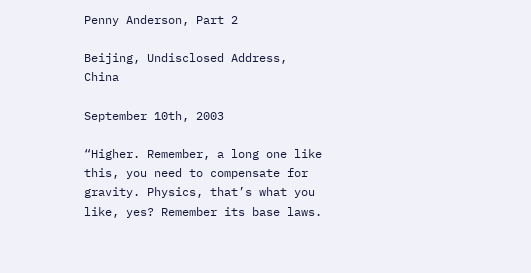Penny Anderson, Part 2

Beijing, Undisclosed Address, China

September 10th, 2003

“Higher. Remember, a long one like this, you need to compensate for gravity. Physics, that’s what you like, yes? Remember its base laws.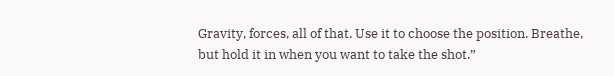Gravity, forces, all of that. Use it to choose the position. Breathe, but hold it in when you want to take the shot.”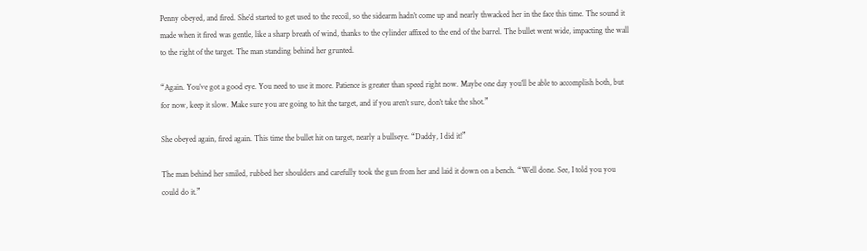Penny obeyed, and fired. She’d started to get used to the recoil, so the sidearm hadn’t come up and nearly thwacked her in the face this time. The sound it made when it fired was gentle, like a sharp breath of wind, thanks to the cylinder affixed to the end of the barrel. The bullet went wide, impacting the wall to the right of the target. The man standing behind her grunted.

“Again. You’ve got a good eye. You need to use it more. Patience is greater than speed right now. Maybe one day you’ll be able to accomplish both, but for now, keep it slow. Make sure you are going to hit the target, and if you aren’t sure, don’t take the shot.”

She obeyed again, fired again. This time the bullet hit on target, nearly a bullseye. “Daddy, I did it!”

The man behind her smiled, rubbed her shoulders and carefully took the gun from her and laid it down on a bench. “Well done. See, I told you you could do it.”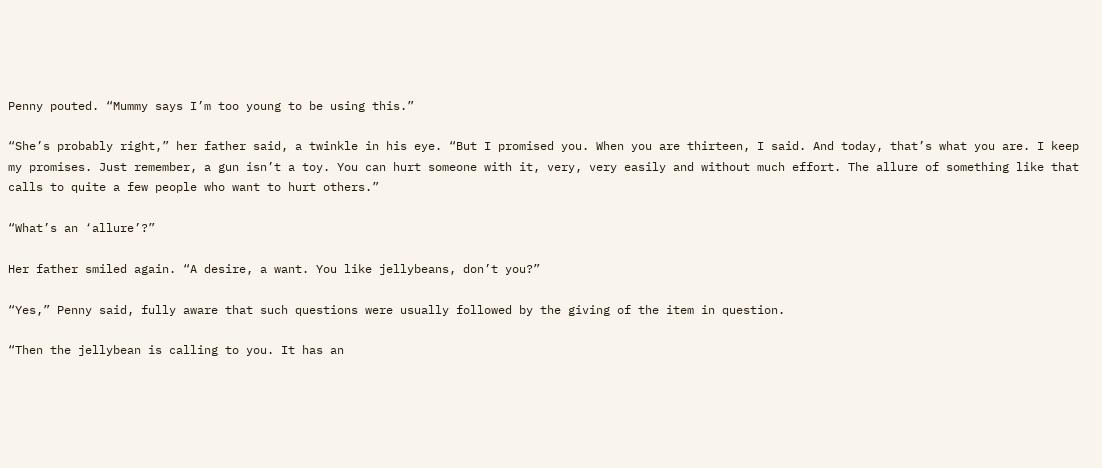Penny pouted. “Mummy says I’m too young to be using this.”

“She’s probably right,” her father said, a twinkle in his eye. “But I promised you. When you are thirteen, I said. And today, that’s what you are. I keep my promises. Just remember, a gun isn’t a toy. You can hurt someone with it, very, very easily and without much effort. The allure of something like that calls to quite a few people who want to hurt others.”

“What’s an ‘allure’?”

Her father smiled again. “A desire, a want. You like jellybeans, don’t you?”

“Yes,” Penny said, fully aware that such questions were usually followed by the giving of the item in question.

“Then the jellybean is calling to you. It has an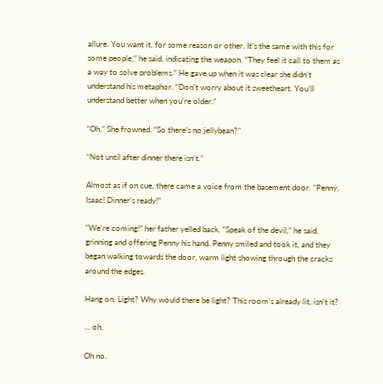allure. You want it, for some reason or other. It’s the same with this for some people,” he said, indicating the weapon. “They feel it call to them as a way to solve problems.” He gave up when it was clear she didn’t understand his metaphor. “Don’t worry about it sweetheart. You’ll understand better when you’re older.”

“Oh.” She frowned. “So there’s no jellybean?”

“Not until after dinner there isn’t.”

Almost as if on cue, there came a voice from the basement door. “Penny, Isaac! Dinner’s ready!”

“We’re coming!” her father yelled back. “Speak of the devil,” he said, grinning and offering Penny his hand. Penny smiled and took it, and they began walking towards the door, warm light showing through the cracks around the edges.

Hang on. Light? Why would there be light? This room’s already lit, isn’t it?

… oh.

Oh no.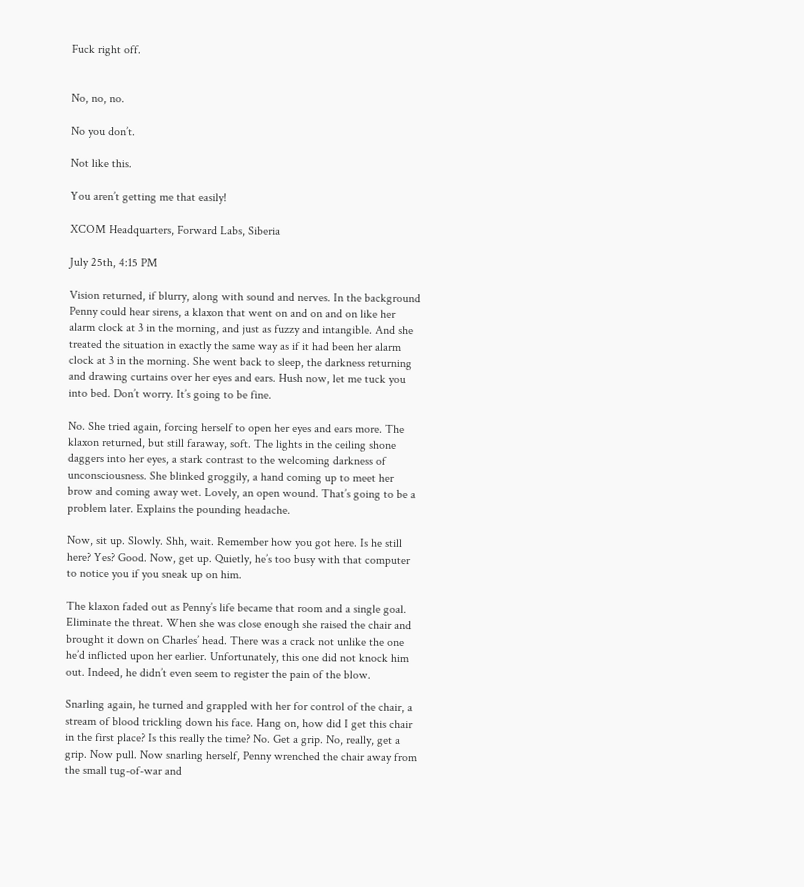Fuck right off.


No, no, no.

No you don’t.

Not like this.

You aren’t getting me that easily!

XCOM Headquarters, Forward Labs, Siberia

July 25th, 4:15 PM

Vision returned, if blurry, along with sound and nerves. In the background Penny could hear sirens, a klaxon that went on and on and on like her alarm clock at 3 in the morning, and just as fuzzy and intangible. And she treated the situation in exactly the same way as if it had been her alarm clock at 3 in the morning. She went back to sleep, the darkness returning and drawing curtains over her eyes and ears. Hush now, let me tuck you into bed. Don’t worry. It’s going to be fine.

No. She tried again, forcing herself to open her eyes and ears more. The klaxon returned, but still faraway, soft. The lights in the ceiling shone daggers into her eyes, a stark contrast to the welcoming darkness of unconsciousness. She blinked groggily, a hand coming up to meet her brow and coming away wet. Lovely, an open wound. That’s going to be a problem later. Explains the pounding headache.

Now, sit up. Slowly. Shh, wait. Remember how you got here. Is he still here? Yes? Good. Now, get up. Quietly, he’s too busy with that computer to notice you if you sneak up on him.

The klaxon faded out as Penny’s life became that room and a single goal. Eliminate the threat. When she was close enough she raised the chair and brought it down on Charles’ head. There was a crack not unlike the one he’d inflicted upon her earlier. Unfortunately, this one did not knock him out. Indeed, he didn’t even seem to register the pain of the blow.

Snarling again, he turned and grappled with her for control of the chair, a stream of blood trickling down his face. Hang on, how did I get this chair in the first place? Is this really the time? No. Get a grip. No, really, get a grip. Now pull. Now snarling herself, Penny wrenched the chair away from the small tug-of-war and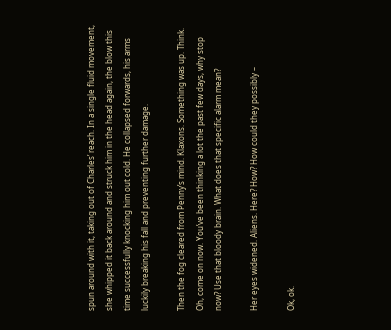spun around with it, taking out of Charles’ reach. In a single fluid movement, she whipped it back around and struck him in the head again, the blow this time successfully knocking him out cold. He collapsed forwards, his arms luckily breaking his fall and preventing further damage.

Then the fog cleared from Penny’s mind. Klaxons. Something was up. Think. Oh, come on now. You’ve been thinking a lot the past few days, why stop now? Use that bloody brain. What does that specific alarm mean?

Her eyes widened. Aliens. Here? How? How could they possibly –

Ok, ok.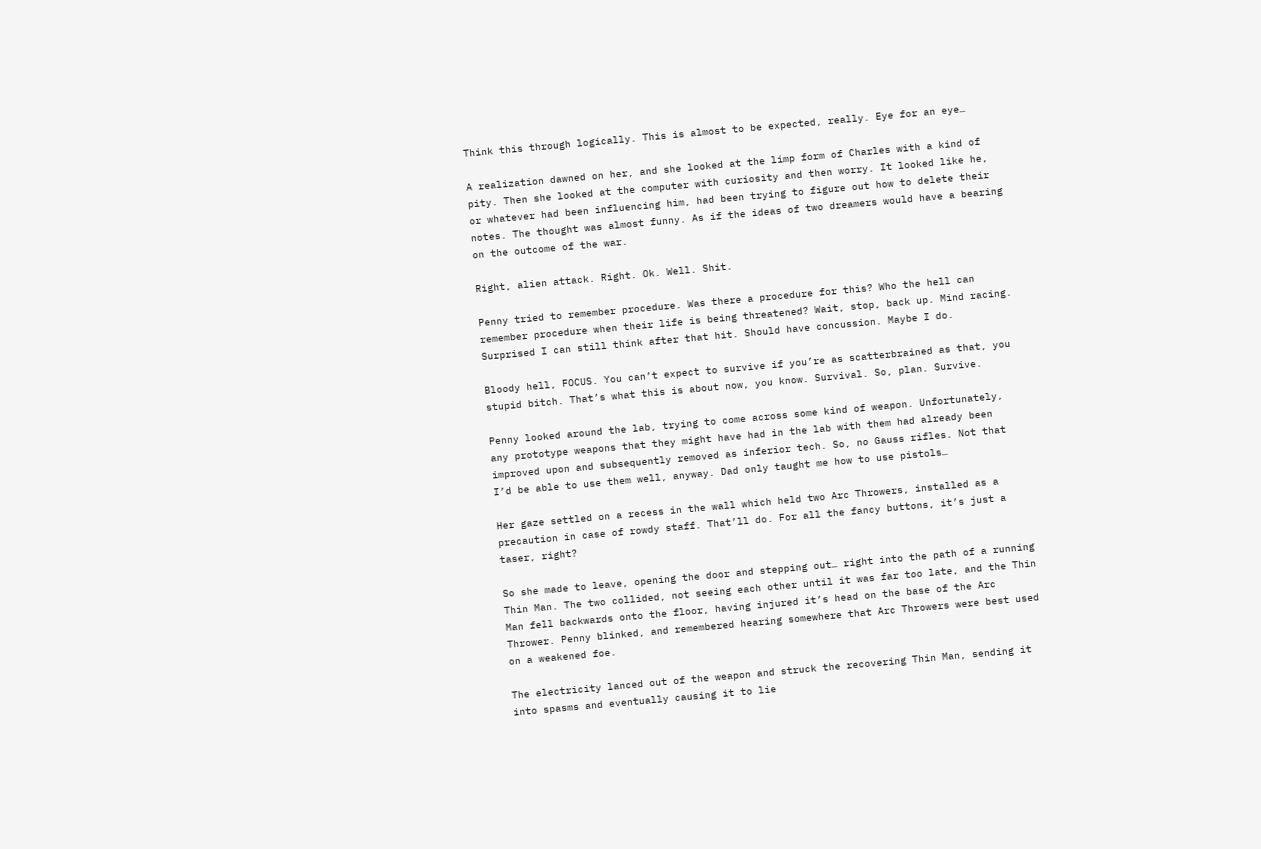Think this through logically. This is almost to be expected, really. Eye for an eye…

A realization dawned on her, and she looked at the limp form of Charles with a kind of pity. Then she looked at the computer with curiosity and then worry. It looked like he, or whatever had been influencing him, had been trying to figure out how to delete their notes. The thought was almost funny. As if the ideas of two dreamers would have a bearing on the outcome of the war.

Right, alien attack. Right. Ok. Well. Shit.

Penny tried to remember procedure. Was there a procedure for this? Who the hell can remember procedure when their life is being threatened? Wait, stop, back up. Mind racing. Surprised I can still think after that hit. Should have concussion. Maybe I do.

Bloody hell, FOCUS. You can’t expect to survive if you’re as scatterbrained as that, you stupid bitch. That’s what this is about now, you know. Survival. So, plan. Survive.

Penny looked around the lab, trying to come across some kind of weapon. Unfortunately, any prototype weapons that they might have had in the lab with them had already been improved upon and subsequently removed as inferior tech. So, no Gauss rifles. Not that I’d be able to use them well, anyway. Dad only taught me how to use pistols…

Her gaze settled on a recess in the wall which held two Arc Throwers, installed as a precaution in case of rowdy staff. That’ll do. For all the fancy buttons, it’s just a taser, right?

So she made to leave, opening the door and stepping out… right into the path of a running Thin Man. The two collided, not seeing each other until it was far too late, and the Thin Man fell backwards onto the floor, having injured it’s head on the base of the Arc Thrower. Penny blinked, and remembered hearing somewhere that Arc Throwers were best used on a weakened foe.

The electricity lanced out of the weapon and struck the recovering Thin Man, sending it into spasms and eventually causing it to lie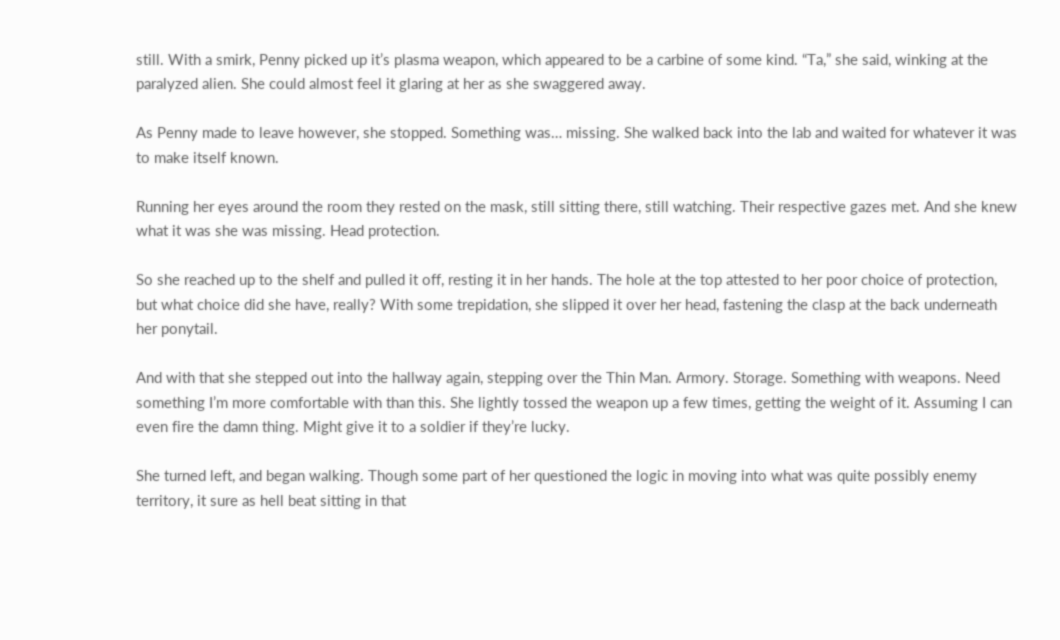still. With a smirk, Penny picked up it’s plasma weapon, which appeared to be a carbine of some kind. “Ta,” she said, winking at the paralyzed alien. She could almost feel it glaring at her as she swaggered away.

As Penny made to leave however, she stopped. Something was… missing. She walked back into the lab and waited for whatever it was to make itself known.

Running her eyes around the room they rested on the mask, still sitting there, still watching. Their respective gazes met. And she knew what it was she was missing. Head protection.

So she reached up to the shelf and pulled it off, resting it in her hands. The hole at the top attested to her poor choice of protection, but what choice did she have, really? With some trepidation, she slipped it over her head, fastening the clasp at the back underneath her ponytail.

And with that she stepped out into the hallway again, stepping over the Thin Man. Armory. Storage. Something with weapons. Need something I’m more comfortable with than this. She lightly tossed the weapon up a few times, getting the weight of it. Assuming I can even fire the damn thing. Might give it to a soldier if they’re lucky.

She turned left, and began walking. Though some part of her questioned the logic in moving into what was quite possibly enemy territory, it sure as hell beat sitting in that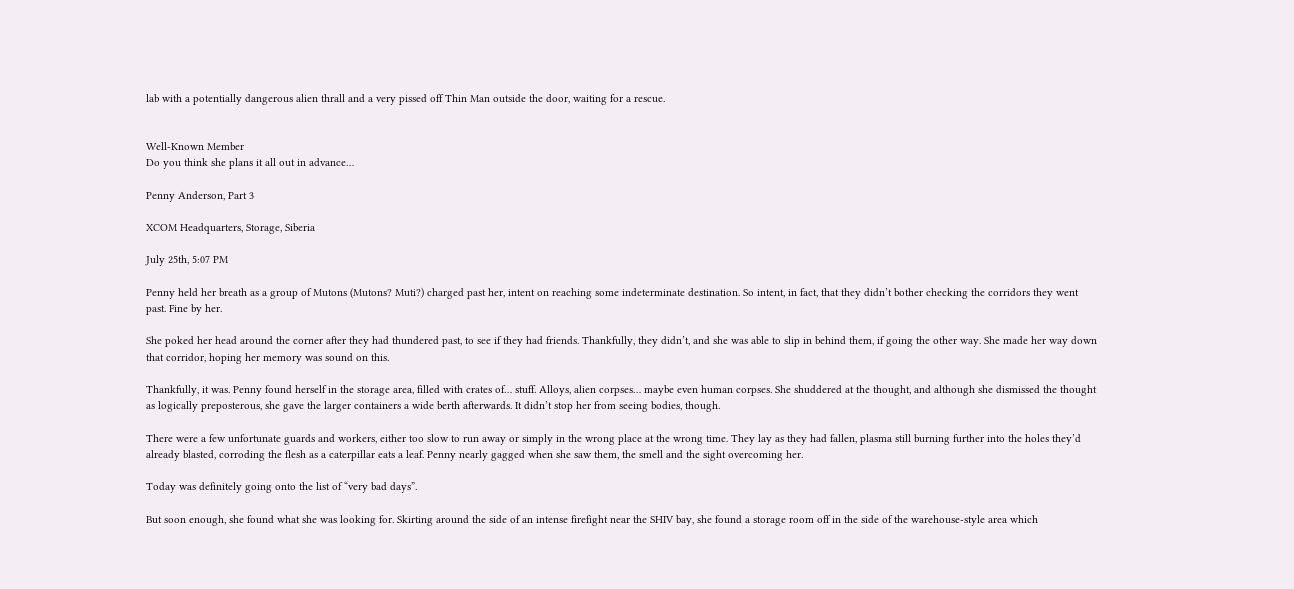lab with a potentially dangerous alien thrall and a very pissed off Thin Man outside the door, waiting for a rescue.


Well-Known Member
Do you think she plans it all out in advance…

Penny Anderson, Part 3

XCOM Headquarters, Storage, Siberia

July 25th, 5:07 PM

Penny held her breath as a group of Mutons (Mutons? Muti?) charged past her, intent on reaching some indeterminate destination. So intent, in fact, that they didn’t bother checking the corridors they went past. Fine by her.

She poked her head around the corner after they had thundered past, to see if they had friends. Thankfully, they didn’t, and she was able to slip in behind them, if going the other way. She made her way down that corridor, hoping her memory was sound on this.

Thankfully, it was. Penny found herself in the storage area, filled with crates of… stuff. Alloys, alien corpses… maybe even human corpses. She shuddered at the thought, and although she dismissed the thought as logically preposterous, she gave the larger containers a wide berth afterwards. It didn’t stop her from seeing bodies, though.

There were a few unfortunate guards and workers, either too slow to run away or simply in the wrong place at the wrong time. They lay as they had fallen, plasma still burning further into the holes they’d already blasted, corroding the flesh as a caterpillar eats a leaf. Penny nearly gagged when she saw them, the smell and the sight overcoming her.

Today was definitely going onto the list of “very bad days”.

But soon enough, she found what she was looking for. Skirting around the side of an intense firefight near the SHIV bay, she found a storage room off in the side of the warehouse-style area which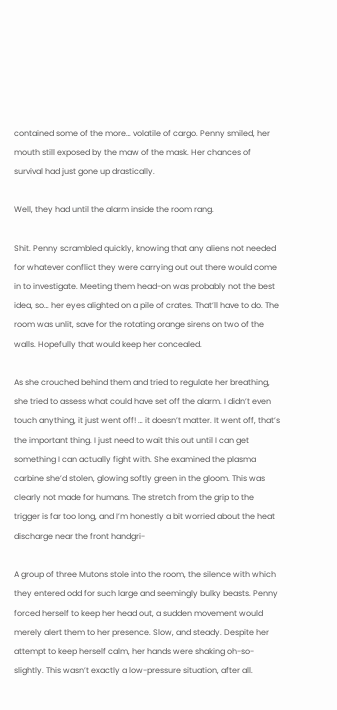contained some of the more… volatile of cargo. Penny smiled, her mouth still exposed by the maw of the mask. Her chances of survival had just gone up drastically.

Well, they had until the alarm inside the room rang.

Shit. Penny scrambled quickly, knowing that any aliens not needed for whatever conflict they were carrying out out there would come in to investigate. Meeting them head-on was probably not the best idea, so… her eyes alighted on a pile of crates. That’ll have to do. The room was unlit, save for the rotating orange sirens on two of the walls. Hopefully that would keep her concealed.

As she crouched behind them and tried to regulate her breathing, she tried to assess what could have set off the alarm. I didn’t even touch anything, it just went off! … it doesn’t matter. It went off, that’s the important thing. I just need to wait this out until I can get something I can actually fight with. She examined the plasma carbine she’d stolen, glowing softly green in the gloom. This was clearly not made for humans. The stretch from the grip to the trigger is far too long, and I’m honestly a bit worried about the heat discharge near the front handgri-

A group of three Mutons stole into the room, the silence with which they entered odd for such large and seemingly bulky beasts. Penny forced herself to keep her head out, a sudden movement would merely alert them to her presence. Slow, and steady. Despite her attempt to keep herself calm, her hands were shaking oh-so-slightly. This wasn’t exactly a low-pressure situation, after all.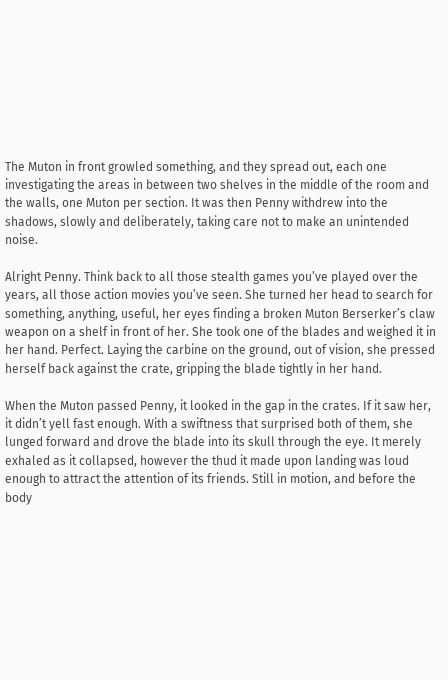The Muton in front growled something, and they spread out, each one investigating the areas in between two shelves in the middle of the room and the walls, one Muton per section. It was then Penny withdrew into the shadows, slowly and deliberately, taking care not to make an unintended noise.

Alright Penny. Think back to all those stealth games you’ve played over the years, all those action movies you’ve seen. She turned her head to search for something, anything, useful, her eyes finding a broken Muton Berserker’s claw weapon on a shelf in front of her. She took one of the blades and weighed it in her hand. Perfect. Laying the carbine on the ground, out of vision, she pressed herself back against the crate, gripping the blade tightly in her hand.

When the Muton passed Penny, it looked in the gap in the crates. If it saw her, it didn’t yell fast enough. With a swiftness that surprised both of them, she lunged forward and drove the blade into its skull through the eye. It merely exhaled as it collapsed, however the thud it made upon landing was loud enough to attract the attention of its friends. Still in motion, and before the body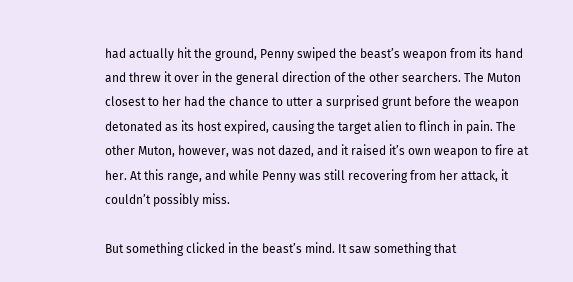had actually hit the ground, Penny swiped the beast’s weapon from its hand and threw it over in the general direction of the other searchers. The Muton closest to her had the chance to utter a surprised grunt before the weapon detonated as its host expired, causing the target alien to flinch in pain. The other Muton, however, was not dazed, and it raised it’s own weapon to fire at her. At this range, and while Penny was still recovering from her attack, it couldn’t possibly miss.

But something clicked in the beast’s mind. It saw something that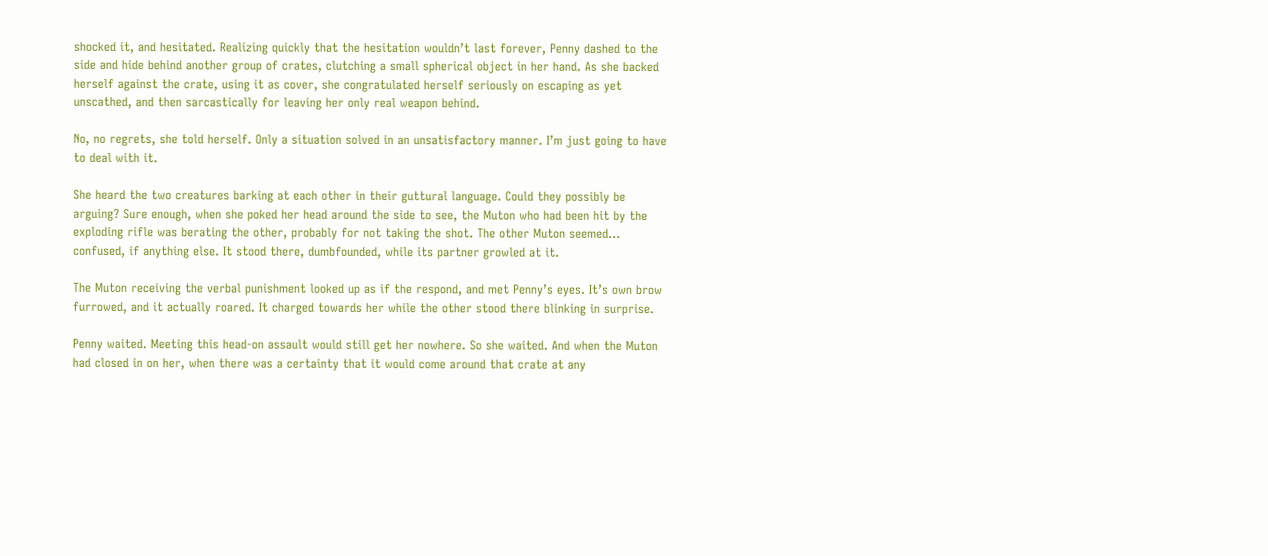shocked it, and hesitated. Realizing quickly that the hesitation wouldn’t last forever, Penny dashed to the side and hide behind another group of crates, clutching a small spherical object in her hand. As she backed herself against the crate, using it as cover, she congratulated herself seriously on escaping as yet unscathed, and then sarcastically for leaving her only real weapon behind.

No, no regrets, she told herself. Only a situation solved in an unsatisfactory manner. I’m just going to have to deal with it.

She heard the two creatures barking at each other in their guttural language. Could they possibly be arguing? Sure enough, when she poked her head around the side to see, the Muton who had been hit by the exploding rifle was berating the other, probably for not taking the shot. The other Muton seemed… confused, if anything else. It stood there, dumbfounded, while its partner growled at it.

The Muton receiving the verbal punishment looked up as if the respond, and met Penny’s eyes. It’s own brow furrowed, and it actually roared. It charged towards her while the other stood there blinking in surprise.

Penny waited. Meeting this head-on assault would still get her nowhere. So she waited. And when the Muton had closed in on her, when there was a certainty that it would come around that crate at any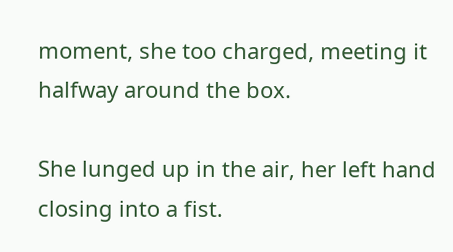moment, she too charged, meeting it halfway around the box.

She lunged up in the air, her left hand closing into a fist.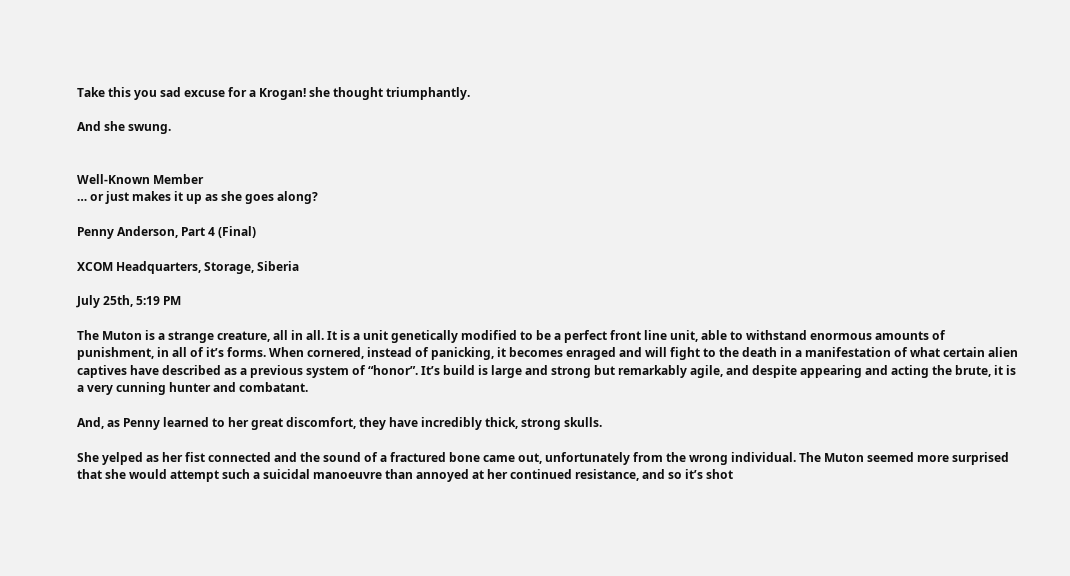Take this you sad excuse for a Krogan! she thought triumphantly.

And she swung.


Well-Known Member
… or just makes it up as she goes along?

Penny Anderson, Part 4 (Final)

XCOM Headquarters, Storage, Siberia

July 25th, 5:19 PM

The Muton is a strange creature, all in all. It is a unit genetically modified to be a perfect front line unit, able to withstand enormous amounts of punishment, in all of it’s forms. When cornered, instead of panicking, it becomes enraged and will fight to the death in a manifestation of what certain alien captives have described as a previous system of “honor”. It’s build is large and strong but remarkably agile, and despite appearing and acting the brute, it is a very cunning hunter and combatant.

And, as Penny learned to her great discomfort, they have incredibly thick, strong skulls.

She yelped as her fist connected and the sound of a fractured bone came out, unfortunately from the wrong individual. The Muton seemed more surprised that she would attempt such a suicidal manoeuvre than annoyed at her continued resistance, and so it’s shot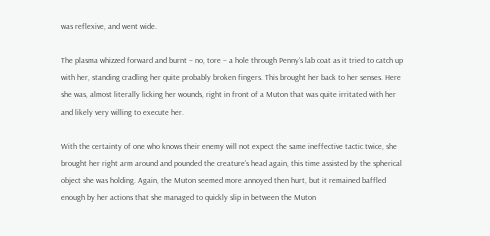was reflexive, and went wide.

The plasma whizzed forward and burnt – no, tore – a hole through Penny’s lab coat as it tried to catch up with her, standing cradling her quite probably broken fingers. This brought her back to her senses. Here she was, almost literally licking her wounds, right in front of a Muton that was quite irritated with her and likely very willing to execute her.

With the certainty of one who knows their enemy will not expect the same ineffective tactic twice, she brought her right arm around and pounded the creature’s head again, this time assisted by the spherical object she was holding. Again, the Muton seemed more annoyed then hurt, but it remained baffled enough by her actions that she managed to quickly slip in between the Muton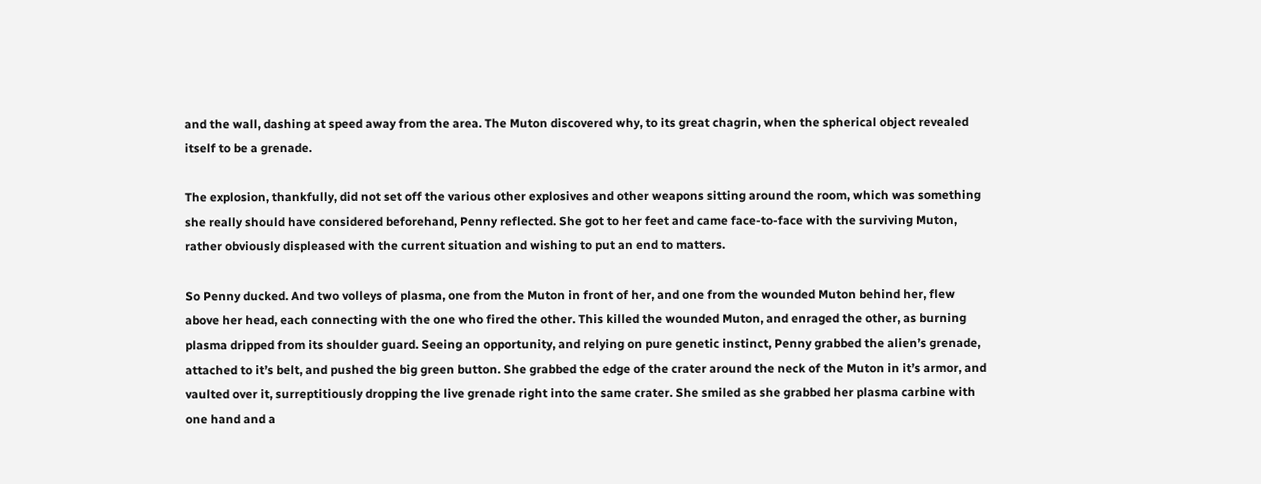and the wall, dashing at speed away from the area. The Muton discovered why, to its great chagrin, when the spherical object revealed itself to be a grenade.

The explosion, thankfully, did not set off the various other explosives and other weapons sitting around the room, which was something she really should have considered beforehand, Penny reflected. She got to her feet and came face-to-face with the surviving Muton, rather obviously displeased with the current situation and wishing to put an end to matters.

So Penny ducked. And two volleys of plasma, one from the Muton in front of her, and one from the wounded Muton behind her, flew above her head, each connecting with the one who fired the other. This killed the wounded Muton, and enraged the other, as burning plasma dripped from its shoulder guard. Seeing an opportunity, and relying on pure genetic instinct, Penny grabbed the alien’s grenade, attached to it’s belt, and pushed the big green button. She grabbed the edge of the crater around the neck of the Muton in it’s armor, and vaulted over it, surreptitiously dropping the live grenade right into the same crater. She smiled as she grabbed her plasma carbine with one hand and a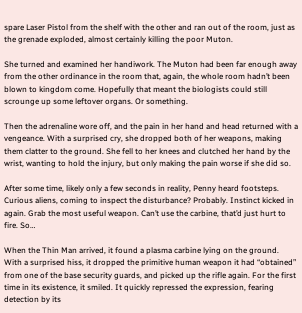spare Laser Pistol from the shelf with the other and ran out of the room, just as the grenade exploded, almost certainly killing the poor Muton.

She turned and examined her handiwork. The Muton had been far enough away from the other ordinance in the room that, again, the whole room hadn’t been blown to kingdom come. Hopefully that meant the biologists could still scrounge up some leftover organs. Or something.

Then the adrenaline wore off, and the pain in her hand and head returned with a vengeance. With a surprised cry, she dropped both of her weapons, making them clatter to the ground. She fell to her knees and clutched her hand by the wrist, wanting to hold the injury, but only making the pain worse if she did so.

After some time, likely only a few seconds in reality, Penny heard footsteps. Curious aliens, coming to inspect the disturbance? Probably. Instinct kicked in again. Grab the most useful weapon. Can’t use the carbine, that’d just hurt to fire. So…

When the Thin Man arrived, it found a plasma carbine lying on the ground. With a surprised hiss, it dropped the primitive human weapon it had “obtained” from one of the base security guards, and picked up the rifle again. For the first time in its existence, it smiled. It quickly repressed the expression, fearing detection by its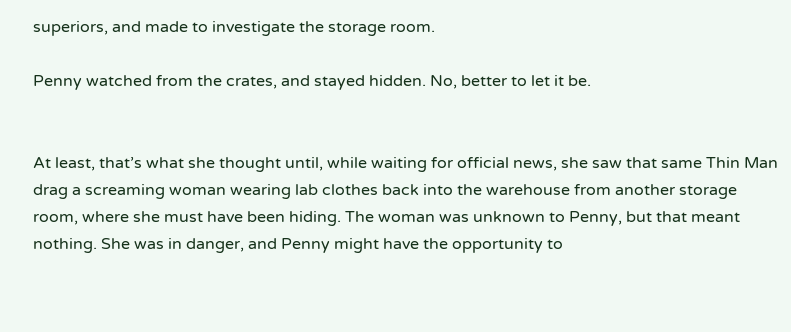superiors, and made to investigate the storage room.

Penny watched from the crates, and stayed hidden. No, better to let it be.


At least, that’s what she thought until, while waiting for official news, she saw that same Thin Man drag a screaming woman wearing lab clothes back into the warehouse from another storage room, where she must have been hiding. The woman was unknown to Penny, but that meant nothing. She was in danger, and Penny might have the opportunity to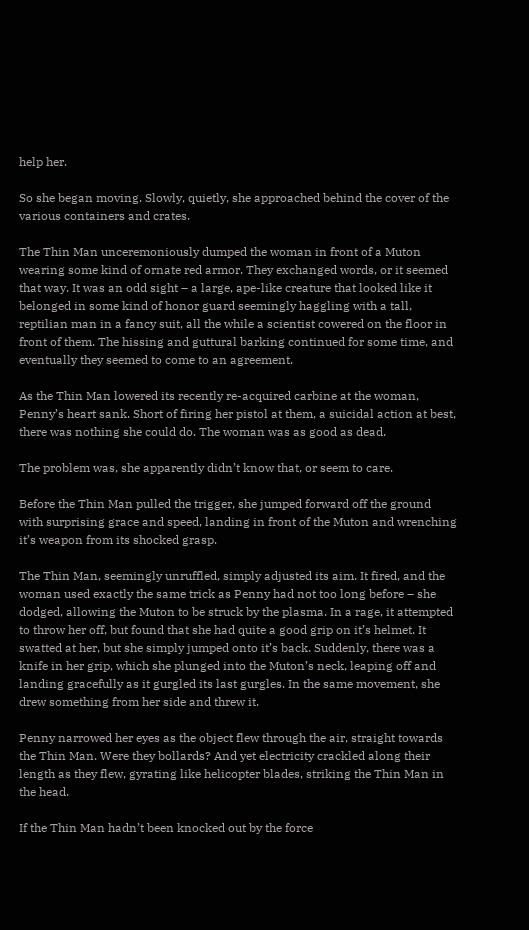help her.

So she began moving. Slowly, quietly, she approached behind the cover of the various containers and crates.

The Thin Man unceremoniously dumped the woman in front of a Muton wearing some kind of ornate red armor. They exchanged words, or it seemed that way. It was an odd sight – a large, ape-like creature that looked like it belonged in some kind of honor guard seemingly haggling with a tall, reptilian man in a fancy suit, all the while a scientist cowered on the floor in front of them. The hissing and guttural barking continued for some time, and eventually they seemed to come to an agreement.

As the Thin Man lowered its recently re-acquired carbine at the woman, Penny’s heart sank. Short of firing her pistol at them, a suicidal action at best, there was nothing she could do. The woman was as good as dead.

The problem was, she apparently didn’t know that, or seem to care.

Before the Thin Man pulled the trigger, she jumped forward off the ground with surprising grace and speed, landing in front of the Muton and wrenching it’s weapon from its shocked grasp.

The Thin Man, seemingly unruffled, simply adjusted its aim. It fired, and the woman used exactly the same trick as Penny had not too long before – she dodged, allowing the Muton to be struck by the plasma. In a rage, it attempted to throw her off, but found that she had quite a good grip on it’s helmet. It swatted at her, but she simply jumped onto it’s back. Suddenly, there was a knife in her grip, which she plunged into the Muton’s neck, leaping off and landing gracefully as it gurgled its last gurgles. In the same movement, she drew something from her side and threw it.

Penny narrowed her eyes as the object flew through the air, straight towards the Thin Man. Were they bollards? And yet electricity crackled along their length as they flew, gyrating like helicopter blades, striking the Thin Man in the head.

If the Thin Man hadn’t been knocked out by the force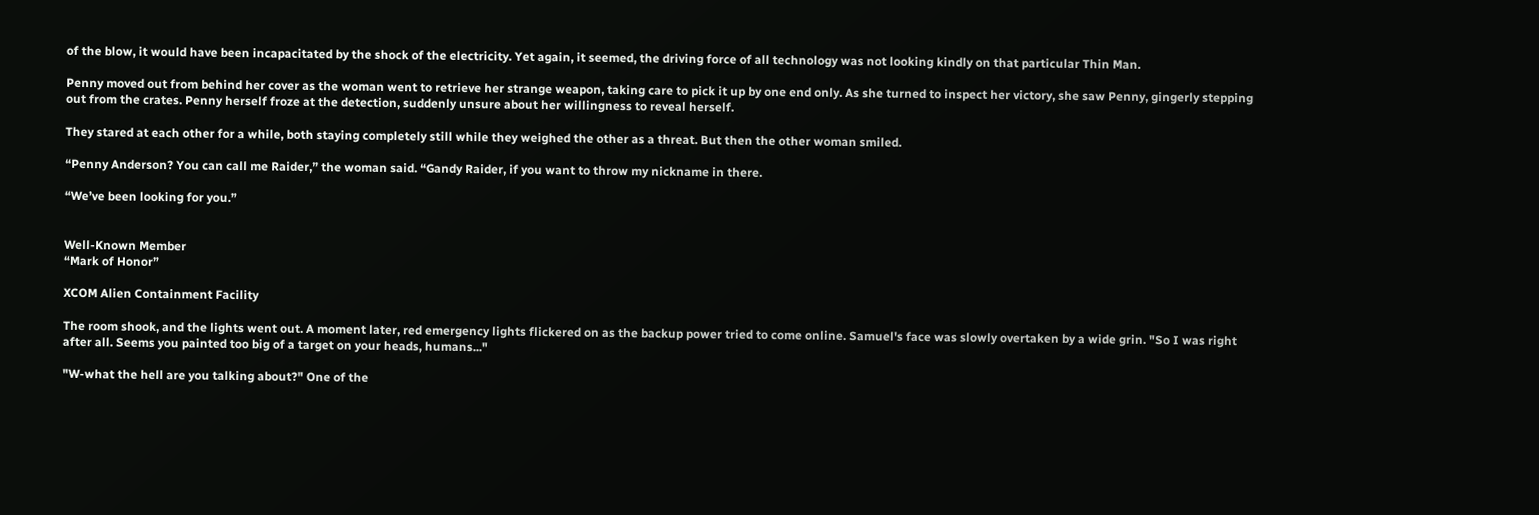of the blow, it would have been incapacitated by the shock of the electricity. Yet again, it seemed, the driving force of all technology was not looking kindly on that particular Thin Man.

Penny moved out from behind her cover as the woman went to retrieve her strange weapon, taking care to pick it up by one end only. As she turned to inspect her victory, she saw Penny, gingerly stepping out from the crates. Penny herself froze at the detection, suddenly unsure about her willingness to reveal herself.

They stared at each other for a while, both staying completely still while they weighed the other as a threat. But then the other woman smiled.

“Penny Anderson? You can call me Raider,” the woman said. “Gandy Raider, if you want to throw my nickname in there.

“We’ve been looking for you.”


Well-Known Member
“Mark of Honor”

XCOM Alien Containment Facility

The room shook, and the lights went out. A moment later, red emergency lights flickered on as the backup power tried to come online. Samuel's face was slowly overtaken by a wide grin. "So I was right after all. Seems you painted too big of a target on your heads, humans..."

"W-what the hell are you talking about?" One of the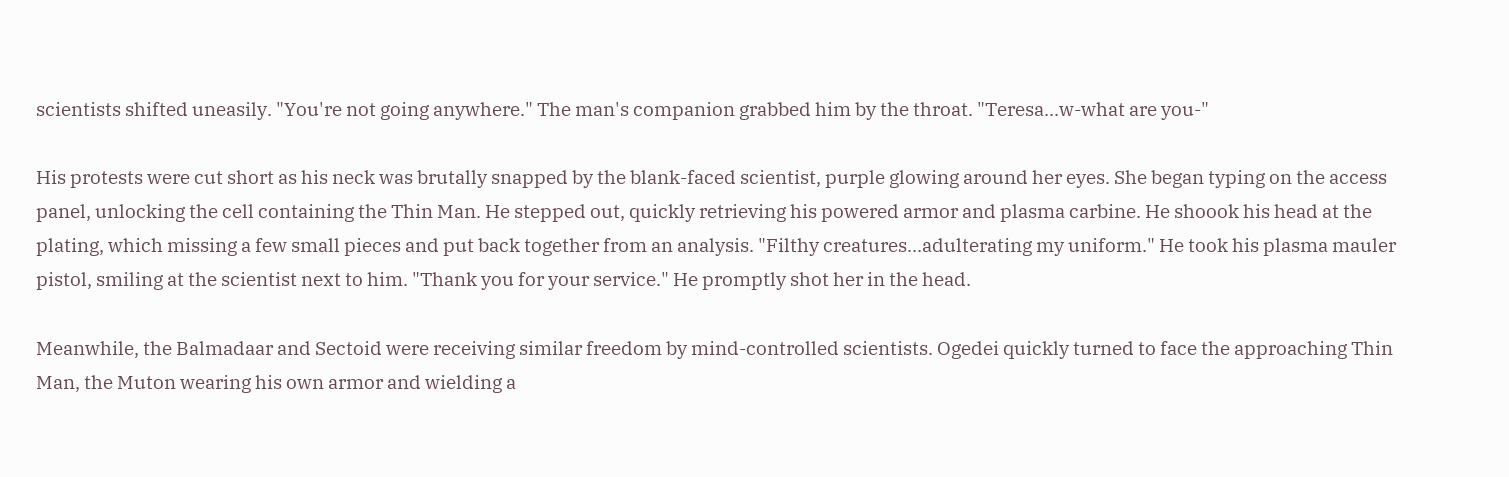scientists shifted uneasily. "You're not going anywhere." The man's companion grabbed him by the throat. "Teresa...w-what are you-"

His protests were cut short as his neck was brutally snapped by the blank-faced scientist, purple glowing around her eyes. She began typing on the access panel, unlocking the cell containing the Thin Man. He stepped out, quickly retrieving his powered armor and plasma carbine. He shoook his head at the plating, which missing a few small pieces and put back together from an analysis. "Filthy creatures...adulterating my uniform." He took his plasma mauler pistol, smiling at the scientist next to him. "Thank you for your service." He promptly shot her in the head.

Meanwhile, the Balmadaar and Sectoid were receiving similar freedom by mind-controlled scientists. Ogedei quickly turned to face the approaching Thin Man, the Muton wearing his own armor and wielding a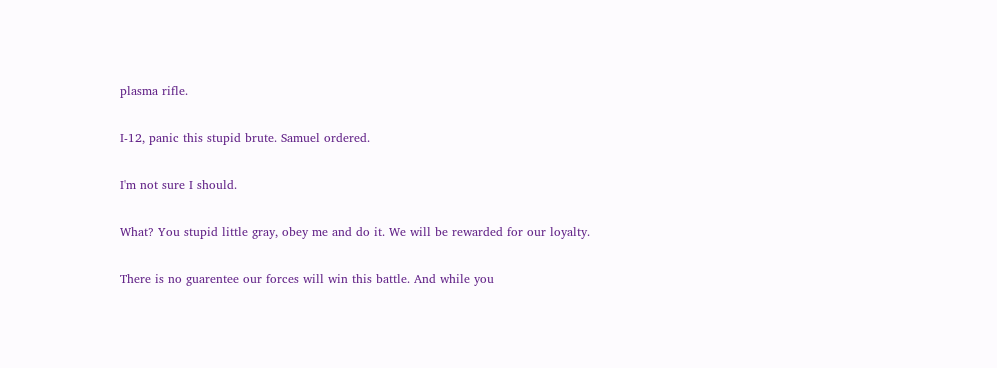plasma rifle.

I-12, panic this stupid brute. Samuel ordered.

I'm not sure I should.

What? You stupid little gray, obey me and do it. We will be rewarded for our loyalty.

There is no guarentee our forces will win this battle. And while you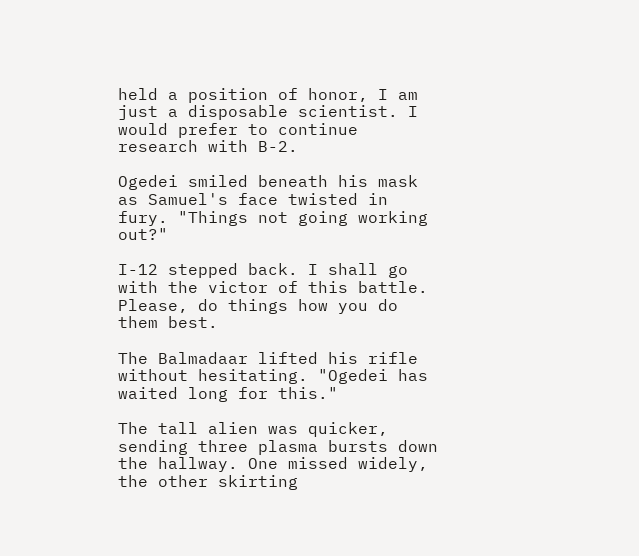held a position of honor, I am just a disposable scientist. I would prefer to continue research with B-2.

Ogedei smiled beneath his mask as Samuel's face twisted in fury. "Things not going working out?"

I-12 stepped back. I shall go with the victor of this battle. Please, do things how you do them best.

The Balmadaar lifted his rifle without hesitating. "Ogedei has waited long for this."

The tall alien was quicker, sending three plasma bursts down the hallway. One missed widely, the other skirting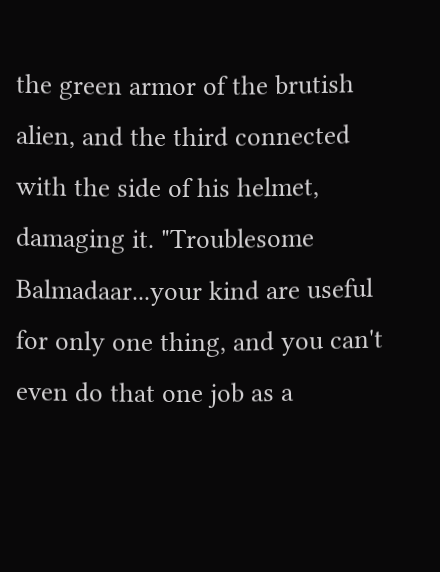the green armor of the brutish alien, and the third connected with the side of his helmet, damaging it. "Troublesome Balmadaar...your kind are useful for only one thing, and you can't even do that one job as a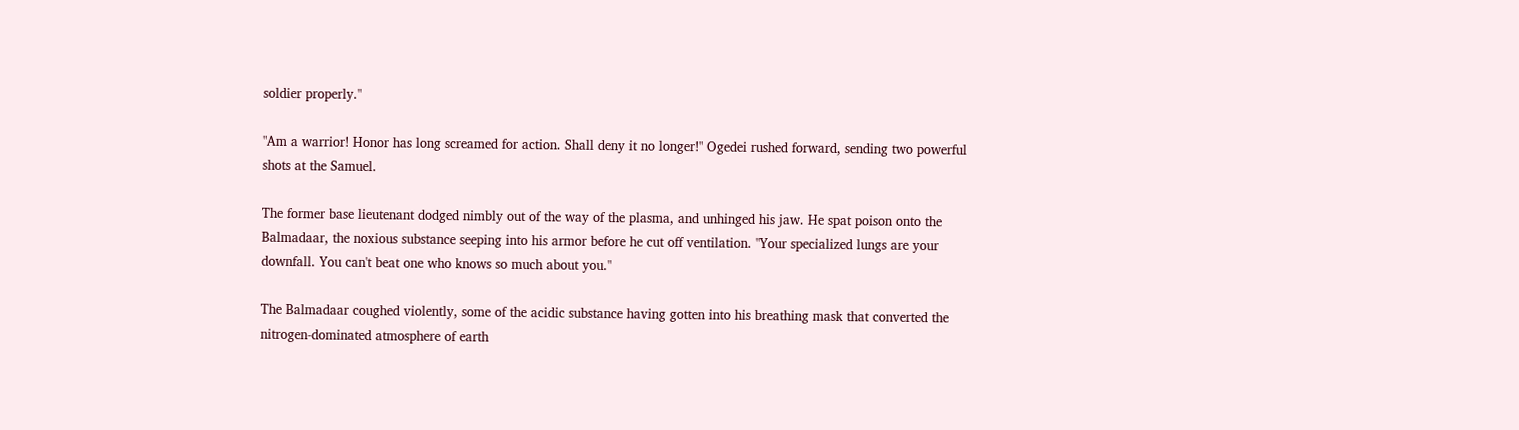soldier properly."

"Am a warrior! Honor has long screamed for action. Shall deny it no longer!" Ogedei rushed forward, sending two powerful shots at the Samuel.

The former base lieutenant dodged nimbly out of the way of the plasma, and unhinged his jaw. He spat poison onto the Balmadaar, the noxious substance seeping into his armor before he cut off ventilation. "Your specialized lungs are your downfall. You can't beat one who knows so much about you."

The Balmadaar coughed violently, some of the acidic substance having gotten into his breathing mask that converted the nitrogen-dominated atmosphere of earth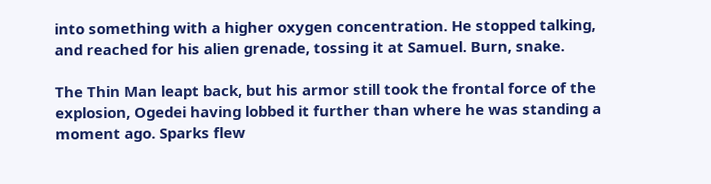into something with a higher oxygen concentration. He stopped talking, and reached for his alien grenade, tossing it at Samuel. Burn, snake.

The Thin Man leapt back, but his armor still took the frontal force of the explosion, Ogedei having lobbed it further than where he was standing a moment ago. Sparks flew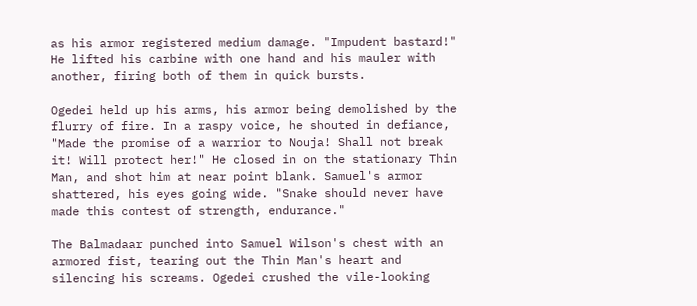as his armor registered medium damage. "Impudent bastard!" He lifted his carbine with one hand and his mauler with another, firing both of them in quick bursts.

Ogedei held up his arms, his armor being demolished by the flurry of fire. In a raspy voice, he shouted in defiance, "Made the promise of a warrior to Nouja! Shall not break it! Will protect her!" He closed in on the stationary Thin Man, and shot him at near point blank. Samuel's armor shattered, his eyes going wide. "Snake should never have made this contest of strength, endurance."

The Balmadaar punched into Samuel Wilson's chest with an armored fist, tearing out the Thin Man's heart and silencing his screams. Ogedei crushed the vile-looking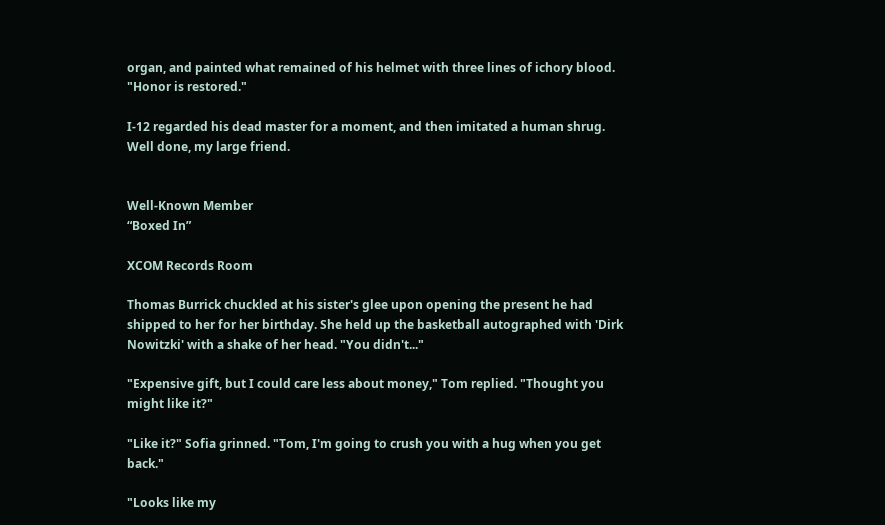organ, and painted what remained of his helmet with three lines of ichory blood. "Honor is restored."

I-12 regarded his dead master for a moment, and then imitated a human shrug. Well done, my large friend.


Well-Known Member
“Boxed In”

XCOM Records Room

Thomas Burrick chuckled at his sister's glee upon opening the present he had shipped to her for her birthday. She held up the basketball autographed with 'Dirk Nowitzki' with a shake of her head. "You didn't..."

"Expensive gift, but I could care less about money," Tom replied. "Thought you might like it?"

"Like it?" Sofia grinned. "Tom, I'm going to crush you with a hug when you get back."

"Looks like my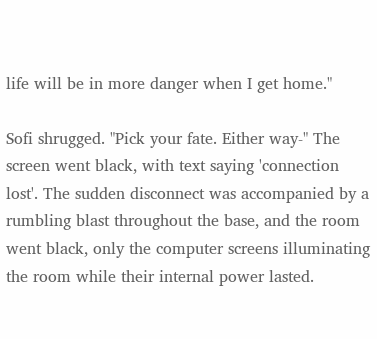life will be in more danger when I get home."

Sofi shrugged. "Pick your fate. Either way-" The screen went black, with text saying 'connection lost'. The sudden disconnect was accompanied by a rumbling blast throughout the base, and the room went black, only the computer screens illuminating the room while their internal power lasted.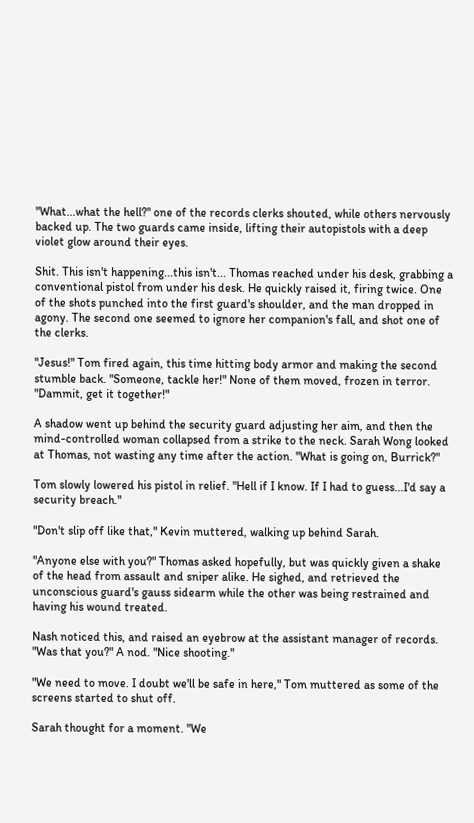"What...what the hell?" one of the records clerks shouted, while others nervously backed up. The two guards came inside, lifting their autopistols with a deep violet glow around their eyes.

Shit. This isn't happening...this isn't... Thomas reached under his desk, grabbing a conventional pistol from under his desk. He quickly raised it, firing twice. One of the shots punched into the first guard's shoulder, and the man dropped in agony. The second one seemed to ignore her companion's fall, and shot one of the clerks.

"Jesus!" Tom fired again, this time hitting body armor and making the second stumble back. "Someone, tackle her!" None of them moved, frozen in terror. "Dammit, get it together!"

A shadow went up behind the security guard adjusting her aim, and then the mind-controlled woman collapsed from a strike to the neck. Sarah Wong looked at Thomas, not wasting any time after the action. "What is going on, Burrick?"

Tom slowly lowered his pistol in relief. "Hell if I know. If I had to guess...I'd say a security breach."

"Don't slip off like that," Kevin muttered, walking up behind Sarah.

"Anyone else with you?" Thomas asked hopefully, but was quickly given a shake of the head from assault and sniper alike. He sighed, and retrieved the unconscious guard's gauss sidearm while the other was being restrained and having his wound treated.

Nash noticed this, and raised an eyebrow at the assistant manager of records. "Was that you?" A nod. "Nice shooting."

"We need to move. I doubt we'll be safe in here," Tom muttered as some of the screens started to shut off.

Sarah thought for a moment. "We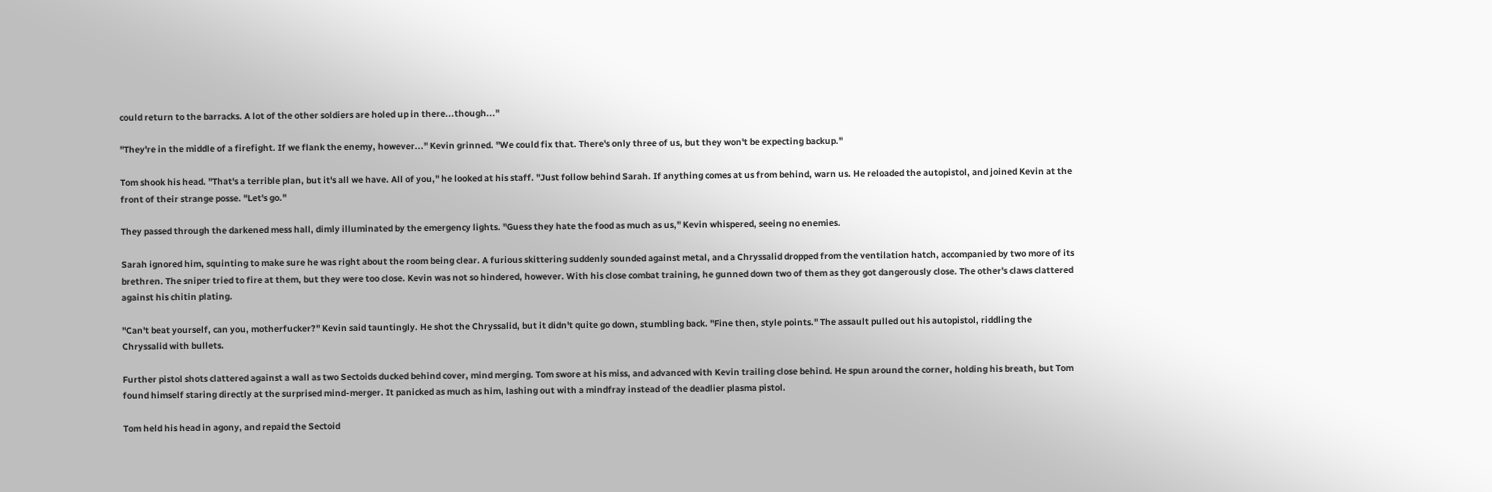could return to the barracks. A lot of the other soldiers are holed up in there...though..."

"They're in the middle of a firefight. If we flank the enemy, however..." Kevin grinned. "We could fix that. There's only three of us, but they won't be expecting backup."

Tom shook his head. "That's a terrible plan, but it's all we have. All of you," he looked at his staff. "Just follow behind Sarah. If anything comes at us from behind, warn us. He reloaded the autopistol, and joined Kevin at the front of their strange posse. "Let's go."

They passed through the darkened mess hall, dimly illuminated by the emergency lights. "Guess they hate the food as much as us," Kevin whispered, seeing no enemies.

Sarah ignored him, squinting to make sure he was right about the room being clear. A furious skittering suddenly sounded against metal, and a Chryssalid dropped from the ventilation hatch, accompanied by two more of its brethren. The sniper tried to fire at them, but they were too close. Kevin was not so hindered, however. With his close combat training, he gunned down two of them as they got dangerously close. The other's claws clattered against his chitin plating.

"Can't beat yourself, can you, motherfucker?" Kevin said tauntingly. He shot the Chryssalid, but it didn't quite go down, stumbling back. "Fine then, style points." The assault pulled out his autopistol, riddling the Chryssalid with bullets.

Further pistol shots clattered against a wall as two Sectoids ducked behind cover, mind merging. Tom swore at his miss, and advanced with Kevin trailing close behind. He spun around the corner, holding his breath, but Tom found himself staring directly at the surprised mind-merger. It panicked as much as him, lashing out with a mindfray instead of the deadlier plasma pistol.

Tom held his head in agony, and repaid the Sectoid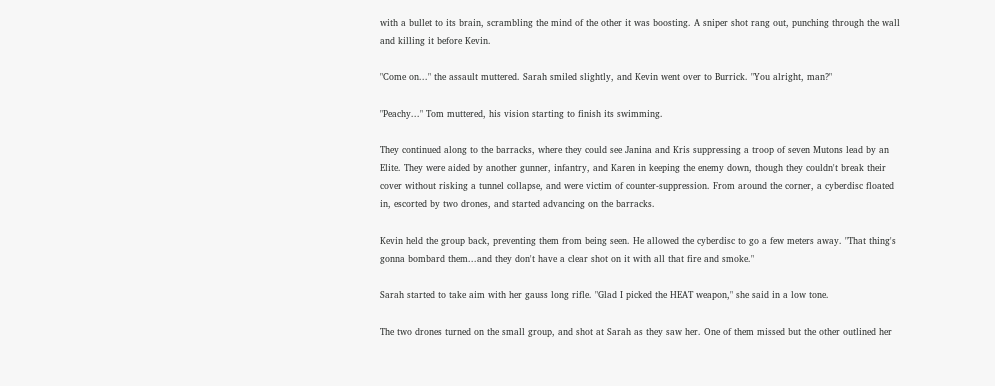with a bullet to its brain, scrambling the mind of the other it was boosting. A sniper shot rang out, punching through the wall and killing it before Kevin.

"Come on..." the assault muttered. Sarah smiled slightly, and Kevin went over to Burrick. "You alright, man?"

"Peachy..." Tom muttered, his vision starting to finish its swimming.

They continued along to the barracks, where they could see Janina and Kris suppressing a troop of seven Mutons lead by an Elite. They were aided by another gunner, infantry, and Karen in keeping the enemy down, though they couldn't break their cover without risking a tunnel collapse, and were victim of counter-suppression. From around the corner, a cyberdisc floated in, escorted by two drones, and started advancing on the barracks.

Kevin held the group back, preventing them from being seen. He allowed the cyberdisc to go a few meters away. "That thing's gonna bombard them...and they don't have a clear shot on it with all that fire and smoke."

Sarah started to take aim with her gauss long rifle. "Glad I picked the HEAT weapon," she said in a low tone.

The two drones turned on the small group, and shot at Sarah as they saw her. One of them missed but the other outlined her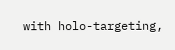with holo-targeting,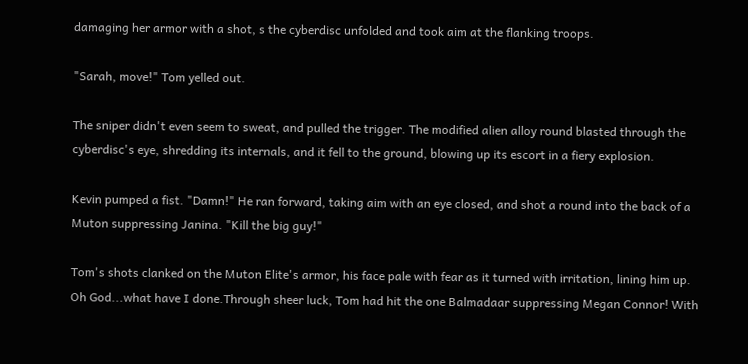damaging her armor with a shot, s the cyberdisc unfolded and took aim at the flanking troops.

"Sarah, move!" Tom yelled out.

The sniper didn't even seem to sweat, and pulled the trigger. The modified alien alloy round blasted through the cyberdisc's eye, shredding its internals, and it fell to the ground, blowing up its escort in a fiery explosion.

Kevin pumped a fist. "Damn!" He ran forward, taking aim with an eye closed, and shot a round into the back of a Muton suppressing Janina. "Kill the big guy!"

Tom's shots clanked on the Muton Elite's armor, his face pale with fear as it turned with irritation, lining him up. Oh God...what have I done.Through sheer luck, Tom had hit the one Balmadaar suppressing Megan Connor! With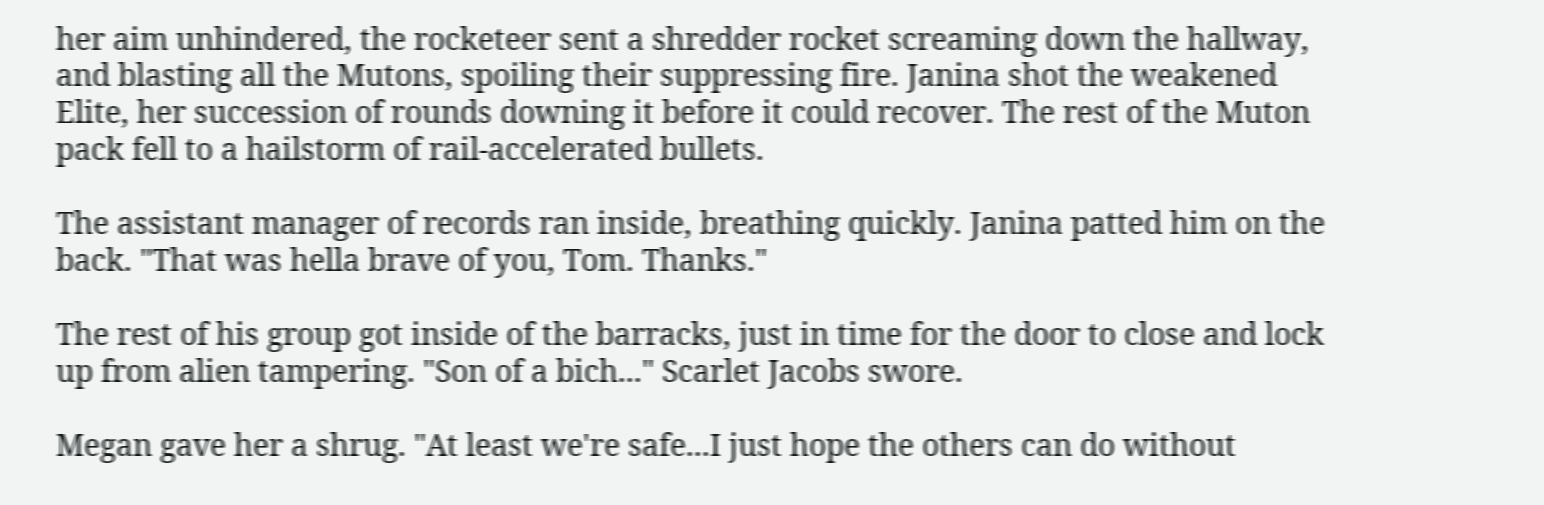her aim unhindered, the rocketeer sent a shredder rocket screaming down the hallway, and blasting all the Mutons, spoiling their suppressing fire. Janina shot the weakened Elite, her succession of rounds downing it before it could recover. The rest of the Muton pack fell to a hailstorm of rail-accelerated bullets.

The assistant manager of records ran inside, breathing quickly. Janina patted him on the back. "That was hella brave of you, Tom. Thanks."

The rest of his group got inside of the barracks, just in time for the door to close and lock up from alien tampering. "Son of a bich..." Scarlet Jacobs swore.

Megan gave her a shrug. "At least we're safe...I just hope the others can do without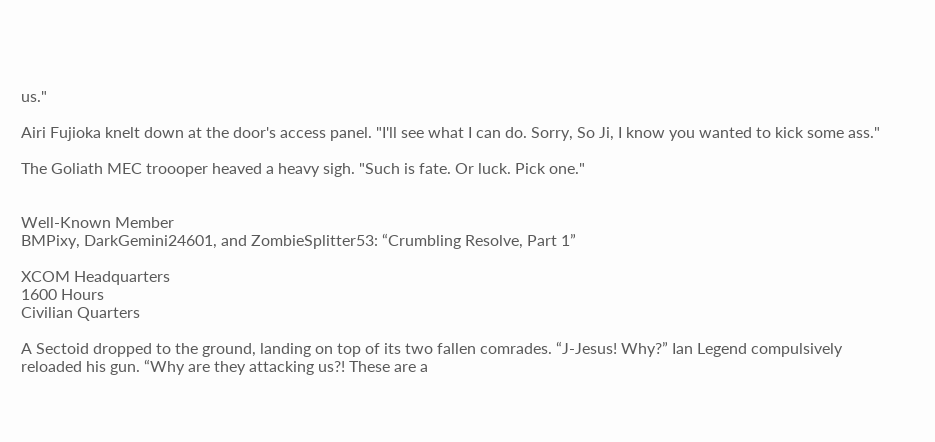us."

Airi Fujioka knelt down at the door's access panel. "I'll see what I can do. Sorry, So Ji, I know you wanted to kick some ass."

The Goliath MEC troooper heaved a heavy sigh. "Such is fate. Or luck. Pick one."


Well-Known Member
BMPixy, DarkGemini24601, and ZombieSplitter53: “Crumbling Resolve, Part 1”

XCOM Headquarters
1600 Hours
Civilian Quarters

A Sectoid dropped to the ground, landing on top of its two fallen comrades. “J-Jesus! Why?” Ian Legend compulsively reloaded his gun. “Why are they attacking us?! These are a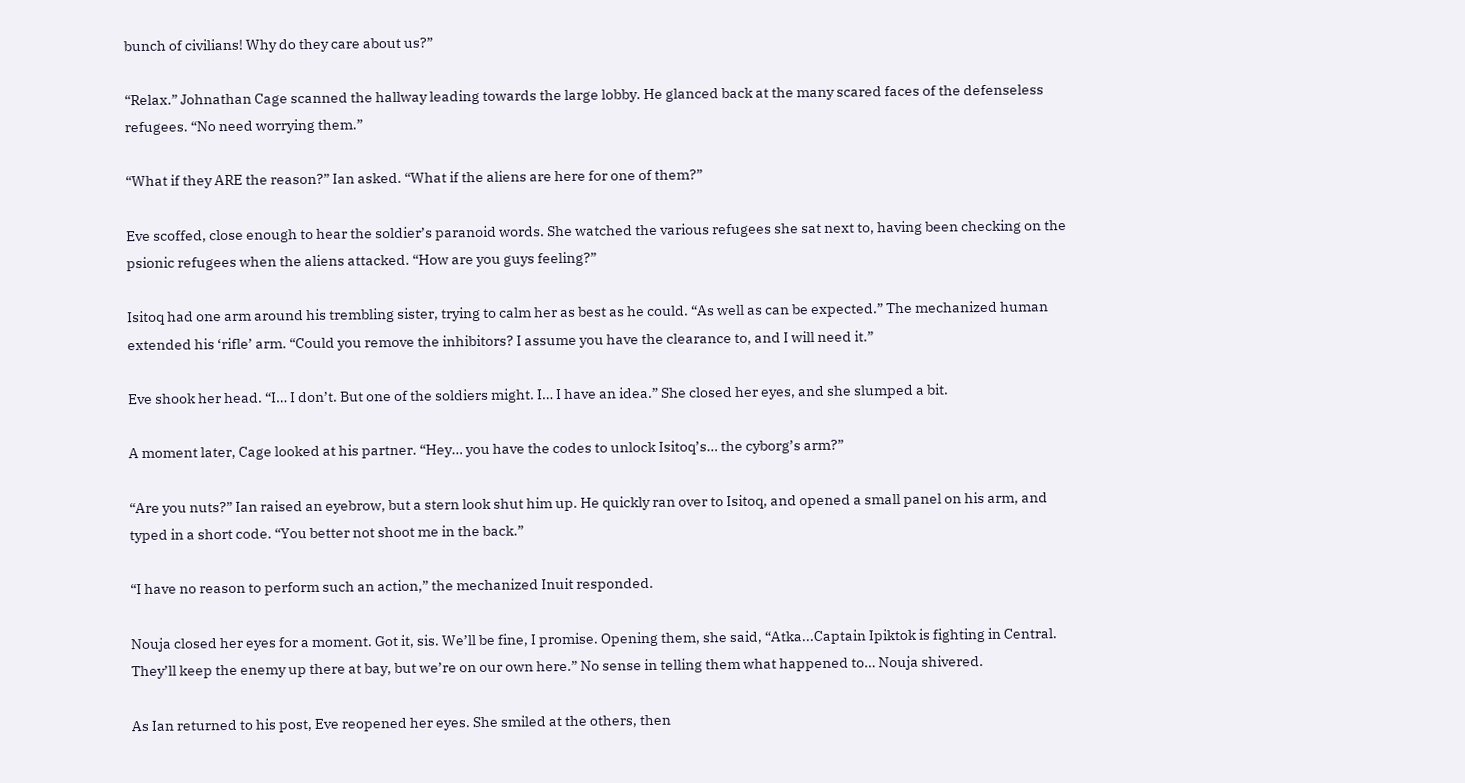bunch of civilians! Why do they care about us?”

“Relax.” Johnathan Cage scanned the hallway leading towards the large lobby. He glanced back at the many scared faces of the defenseless refugees. “No need worrying them.”

“What if they ARE the reason?” Ian asked. “What if the aliens are here for one of them?”

Eve scoffed, close enough to hear the soldier’s paranoid words. She watched the various refugees she sat next to, having been checking on the psionic refugees when the aliens attacked. “How are you guys feeling?”

Isitoq had one arm around his trembling sister, trying to calm her as best as he could. “As well as can be expected.” The mechanized human extended his ‘rifle’ arm. “Could you remove the inhibitors? I assume you have the clearance to, and I will need it.”

Eve shook her head. “I… I don’t. But one of the soldiers might. I… I have an idea.” She closed her eyes, and she slumped a bit.

A moment later, Cage looked at his partner. “Hey… you have the codes to unlock Isitoq’s… the cyborg’s arm?”

“Are you nuts?” Ian raised an eyebrow, but a stern look shut him up. He quickly ran over to Isitoq, and opened a small panel on his arm, and typed in a short code. “You better not shoot me in the back.”

“I have no reason to perform such an action,” the mechanized Inuit responded.

Nouja closed her eyes for a moment. Got it, sis. We’ll be fine, I promise. Opening them, she said, “Atka...Captain Ipiktok is fighting in Central. They’ll keep the enemy up there at bay, but we’re on our own here.” No sense in telling them what happened to… Nouja shivered.

As Ian returned to his post, Eve reopened her eyes. She smiled at the others, then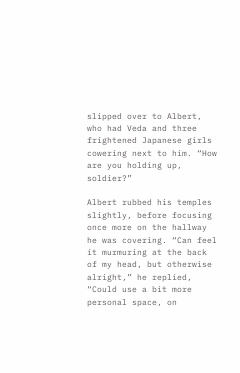slipped over to Albert, who had Veda and three frightened Japanese girls cowering next to him. “How are you holding up, soldier?”

Albert rubbed his temples slightly, before focusing once more on the hallway he was covering. “Can feel it murmuring at the back of my head, but otherwise alright,” he replied, “Could use a bit more personal space, on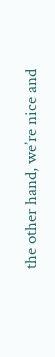the other hand, we’re nice and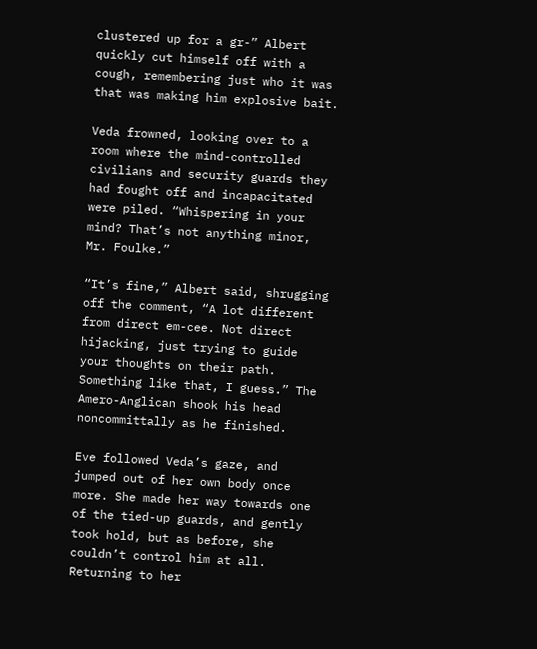clustered up for a gr-” Albert quickly cut himself off with a cough, remembering just who it was that was making him explosive bait.

Veda frowned, looking over to a room where the mind-controlled civilians and security guards they had fought off and incapacitated were piled. “Whispering in your mind? That’s not anything minor, Mr. Foulke.”

“It’s fine,” Albert said, shrugging off the comment, “A lot different from direct em-cee. Not direct hijacking, just trying to guide your thoughts on their path. Something like that, I guess.” The Amero-Anglican shook his head noncommittally as he finished.

Eve followed Veda’s gaze, and jumped out of her own body once more. She made her way towards one of the tied-up guards, and gently took hold, but as before, she couldn’t control him at all. Returning to her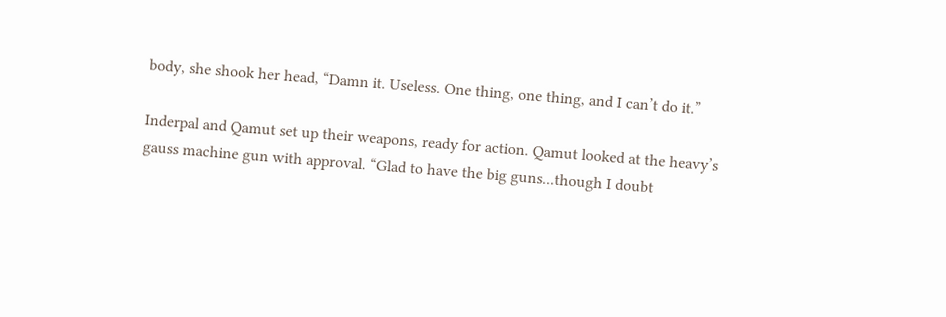body, she shook her head, “Damn it. Useless. One thing, one thing, and I can’t do it.”

Inderpal and Qamut set up their weapons, ready for action. Qamut looked at the heavy’s gauss machine gun with approval. “Glad to have the big guns...though I doubt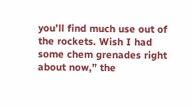you’ll find much use out of the rockets. Wish I had some chem grenades right about now,” the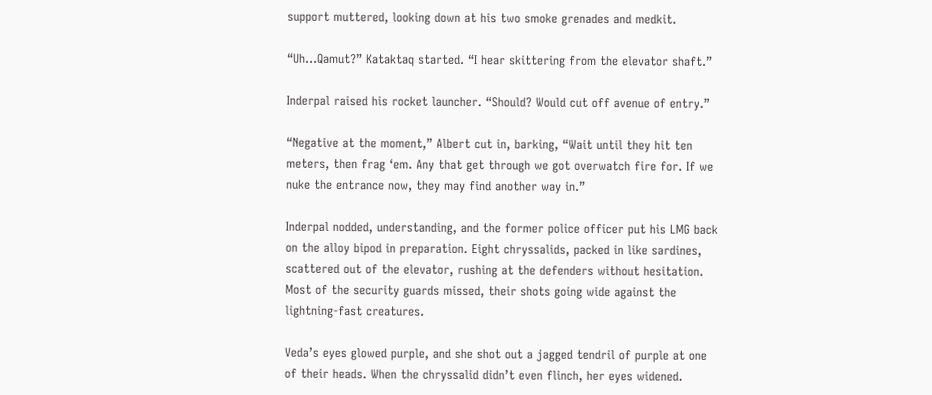support muttered, looking down at his two smoke grenades and medkit.

“Uh...Qamut?” Kataktaq started. “I hear skittering from the elevator shaft.”

Inderpal raised his rocket launcher. “Should? Would cut off avenue of entry.”

“Negative at the moment,” Albert cut in, barking, “Wait until they hit ten meters, then frag ‘em. Any that get through we got overwatch fire for. If we nuke the entrance now, they may find another way in.”

Inderpal nodded, understanding, and the former police officer put his LMG back on the alloy bipod in preparation. Eight chryssalids, packed in like sardines, scattered out of the elevator, rushing at the defenders without hesitation. Most of the security guards missed, their shots going wide against the lightning-fast creatures.

Veda’s eyes glowed purple, and she shot out a jagged tendril of purple at one of their heads. When the chryssalid didn’t even flinch, her eyes widened.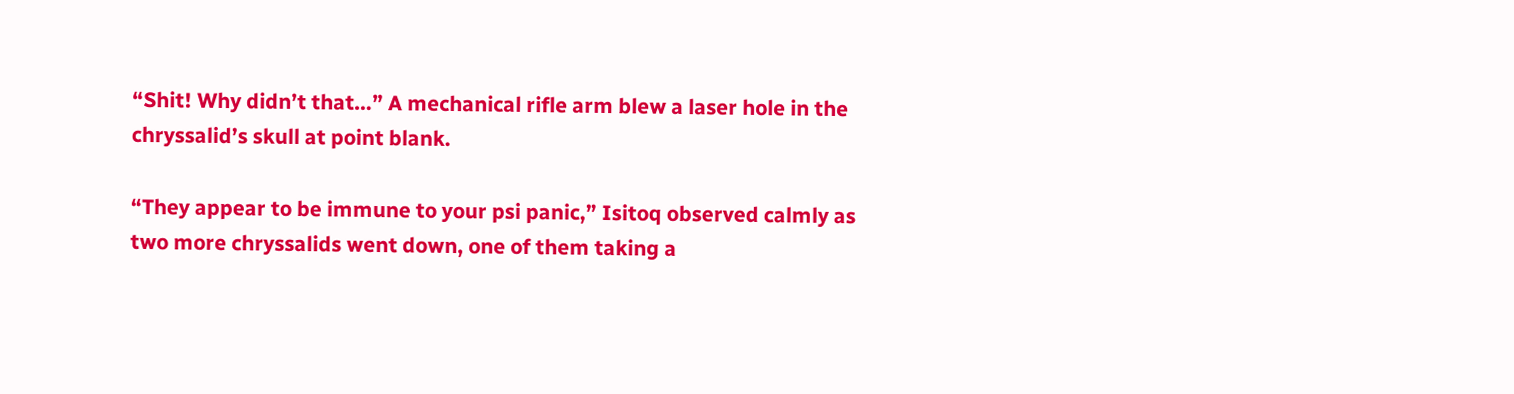“Shit! Why didn’t that…” A mechanical rifle arm blew a laser hole in the chryssalid’s skull at point blank.

“They appear to be immune to your psi panic,” Isitoq observed calmly as two more chryssalids went down, one of them taking a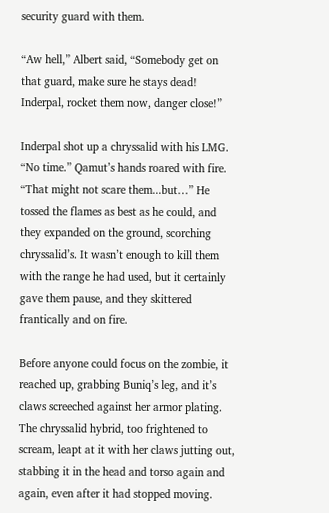security guard with them.

“Aw hell,” Albert said, “Somebody get on that guard, make sure he stays dead! Inderpal, rocket them now, danger close!”

Inderpal shot up a chryssalid with his LMG. “No time.” Qamut’s hands roared with fire. “That might not scare them...but…” He tossed the flames as best as he could, and they expanded on the ground, scorching chryssalid’s. It wasn’t enough to kill them with the range he had used, but it certainly gave them pause, and they skittered frantically and on fire.

Before anyone could focus on the zombie, it reached up, grabbing Buniq’s leg, and it’s claws screeched against her armor plating. The chryssalid hybrid, too frightened to scream, leapt at it with her claws jutting out, stabbing it in the head and torso again and again, even after it had stopped moving.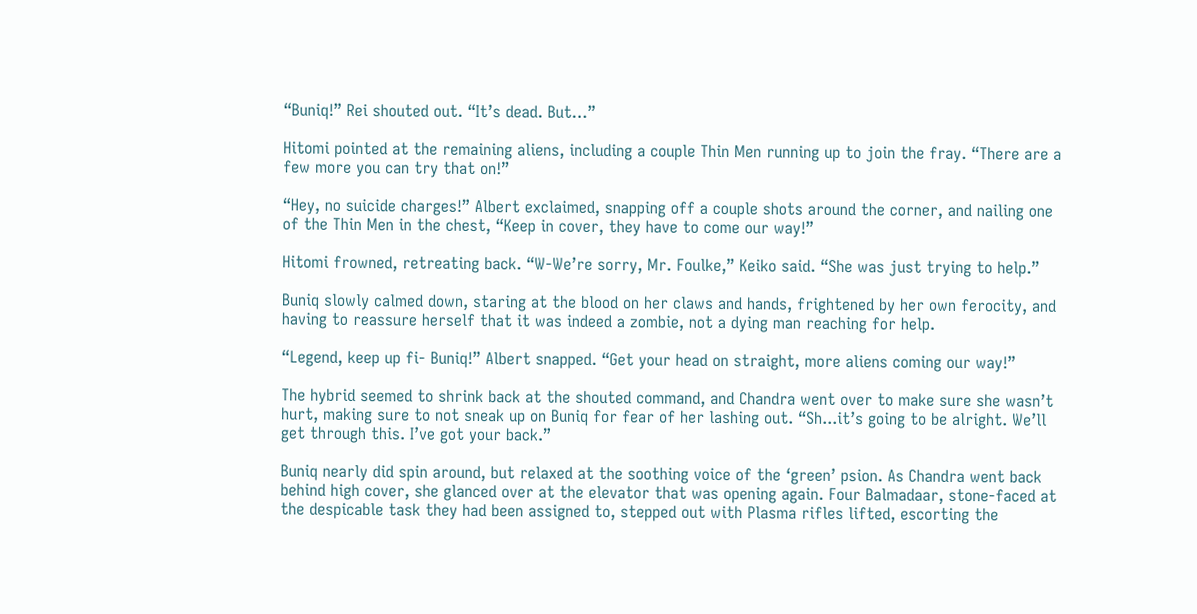“Buniq!” Rei shouted out. “It’s dead. But…”

Hitomi pointed at the remaining aliens, including a couple Thin Men running up to join the fray. “There are a few more you can try that on!”

“Hey, no suicide charges!” Albert exclaimed, snapping off a couple shots around the corner, and nailing one of the Thin Men in the chest, “Keep in cover, they have to come our way!”

Hitomi frowned, retreating back. “W-We’re sorry, Mr. Foulke,” Keiko said. “She was just trying to help.”

Buniq slowly calmed down, staring at the blood on her claws and hands, frightened by her own ferocity, and having to reassure herself that it was indeed a zombie, not a dying man reaching for help.

“Legend, keep up fi- Buniq!” Albert snapped. “Get your head on straight, more aliens coming our way!”

The hybrid seemed to shrink back at the shouted command, and Chandra went over to make sure she wasn’t hurt, making sure to not sneak up on Buniq for fear of her lashing out. “Sh...it’s going to be alright. We’ll get through this. I’ve got your back.”

Buniq nearly did spin around, but relaxed at the soothing voice of the ‘green’ psion. As Chandra went back behind high cover, she glanced over at the elevator that was opening again. Four Balmadaar, stone-faced at the despicable task they had been assigned to, stepped out with Plasma rifles lifted, escorting the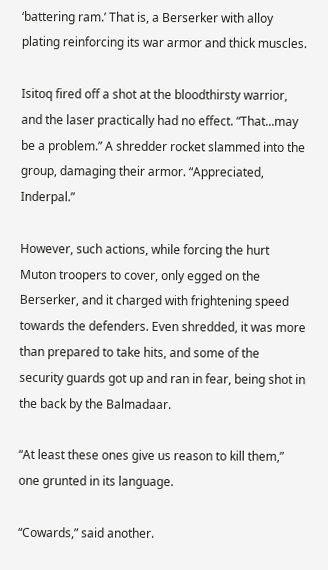‘battering ram.’ That is, a Berserker with alloy plating reinforcing its war armor and thick muscles.

Isitoq fired off a shot at the bloodthirsty warrior, and the laser practically had no effect. “That...may be a problem.” A shredder rocket slammed into the group, damaging their armor. “Appreciated, Inderpal.”

However, such actions, while forcing the hurt Muton troopers to cover, only egged on the Berserker, and it charged with frightening speed towards the defenders. Even shredded, it was more than prepared to take hits, and some of the security guards got up and ran in fear, being shot in the back by the Balmadaar.

“At least these ones give us reason to kill them,” one grunted in its language.

“Cowards,” said another.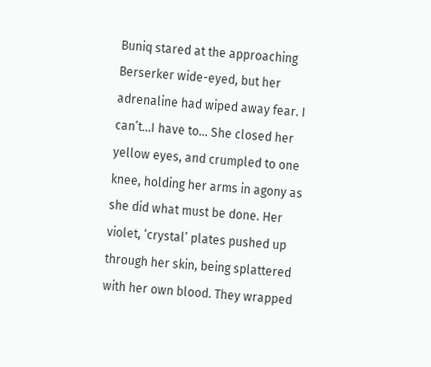Buniq stared at the approaching Berserker wide-eyed, but her adrenaline had wiped away fear. I can’t...I have to… She closed her yellow eyes, and crumpled to one knee, holding her arms in agony as she did what must be done. Her violet, ‘crystal’ plates pushed up through her skin, being splattered with her own blood. They wrapped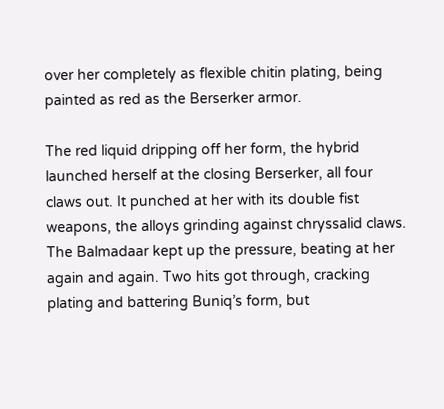over her completely as flexible chitin plating, being painted as red as the Berserker armor.

The red liquid dripping off her form, the hybrid launched herself at the closing Berserker, all four claws out. It punched at her with its double fist weapons, the alloys grinding against chryssalid claws. The Balmadaar kept up the pressure, beating at her again and again. Two hits got through, cracking plating and battering Buniq’s form, but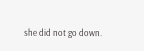she did not go down.